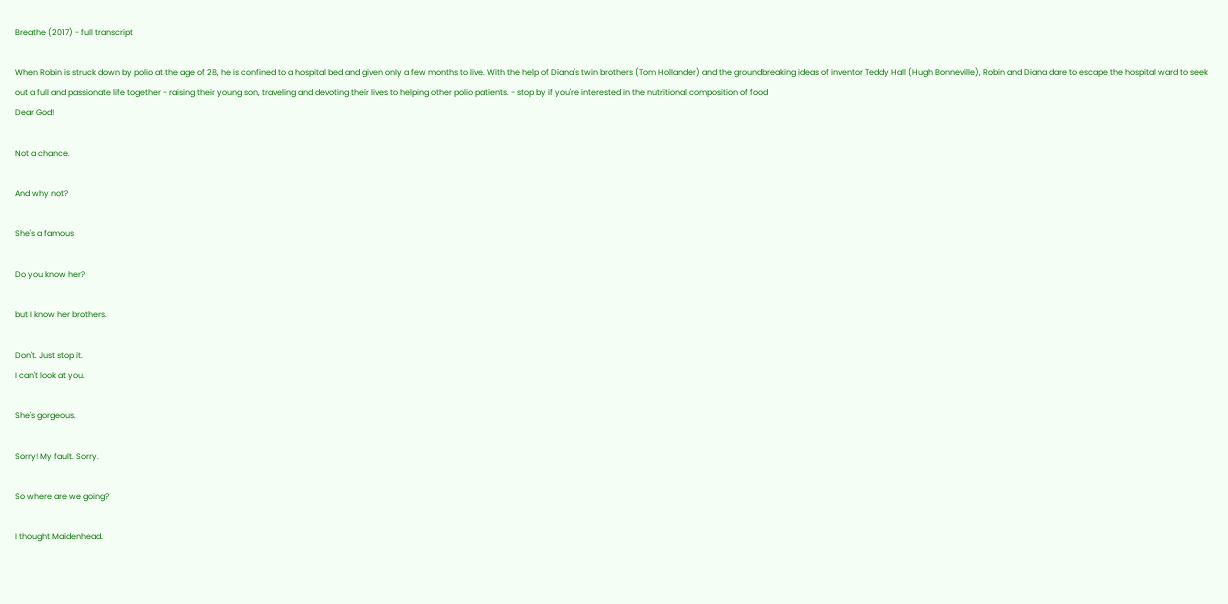Breathe (2017) - full transcript

When Robin is struck down by polio at the age of 28, he is confined to a hospital bed and given only a few months to live. With the help of Diana's twin brothers (Tom Hollander) and the groundbreaking ideas of inventor Teddy Hall (Hugh Bonneville), Robin and Diana dare to escape the hospital ward to seek out a full and passionate life together - raising their young son, traveling and devoting their lives to helping other polio patients. - stop by if you're interested in the nutritional composition of food
Dear God!

Not a chance.

And why not?

She's a famous

Do you know her?

but I know her brothers.

Don't. Just stop it.
I can't look at you.

She's gorgeous.

Sorry! My fault. Sorry.

So where are we going?

I thought Maidenhead.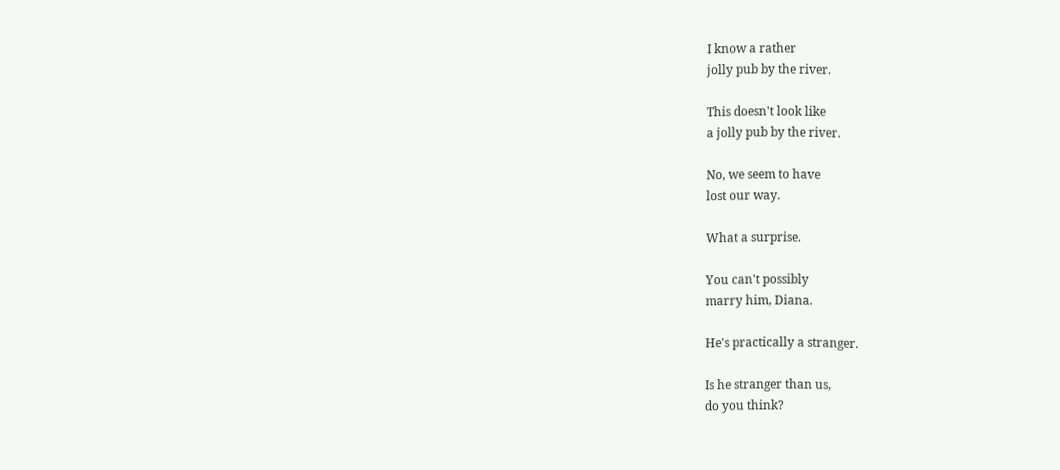I know a rather
jolly pub by the river.

This doesn't look like
a jolly pub by the river.

No, we seem to have
lost our way.

What a surprise.

You can't possibly
marry him, Diana.

He's practically a stranger.

Is he stranger than us,
do you think?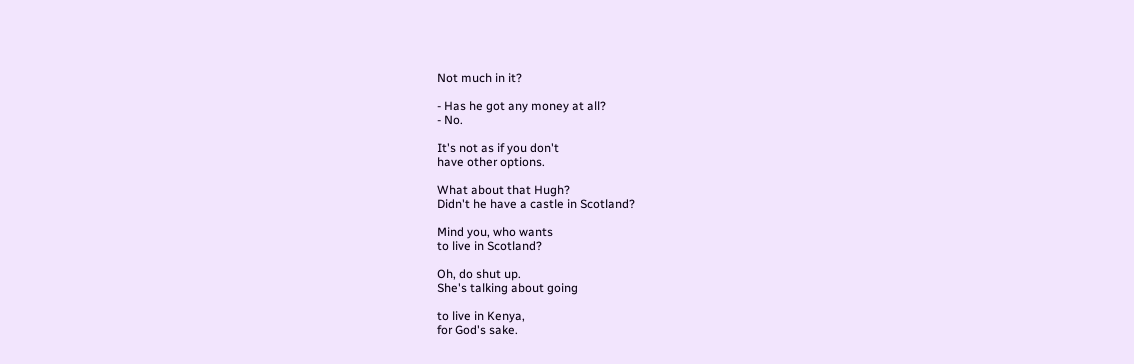Not much in it?

- Has he got any money at all?
- No.

It's not as if you don't
have other options.

What about that Hugh?
Didn't he have a castle in Scotland?

Mind you, who wants
to live in Scotland?

Oh, do shut up.
She's talking about going

to live in Kenya,
for God's sake.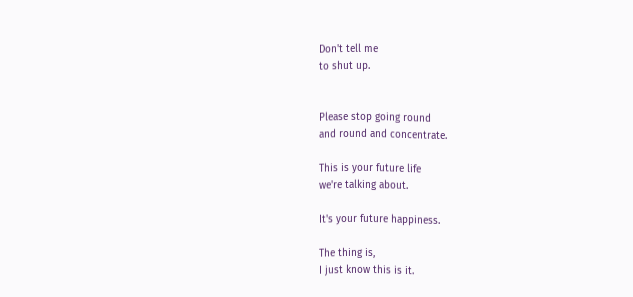Don't tell me
to shut up.


Please stop going round
and round and concentrate.

This is your future life
we're talking about.

It's your future happiness.

The thing is,
I just know this is it.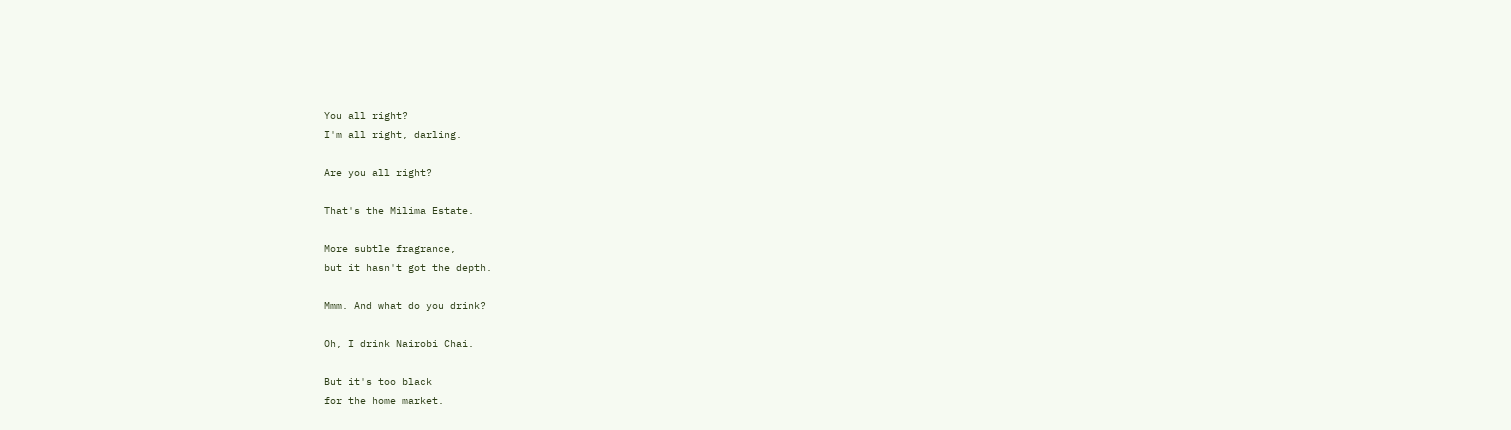You all right?
I'm all right, darling.

Are you all right?

That's the Milima Estate.

More subtle fragrance,
but it hasn't got the depth.

Mmm. And what do you drink?

Oh, I drink Nairobi Chai.

But it's too black
for the home market.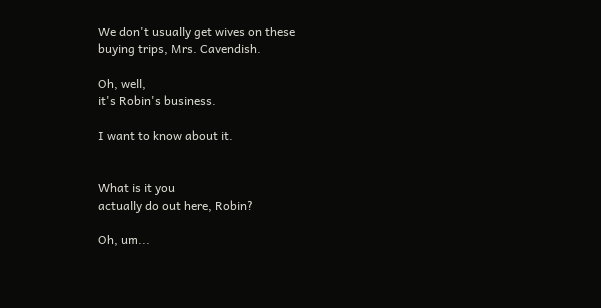We don't usually get wives on these
buying trips, Mrs. Cavendish.

Oh, well,
it's Robin's business.

I want to know about it.


What is it you
actually do out here, Robin?

Oh, um...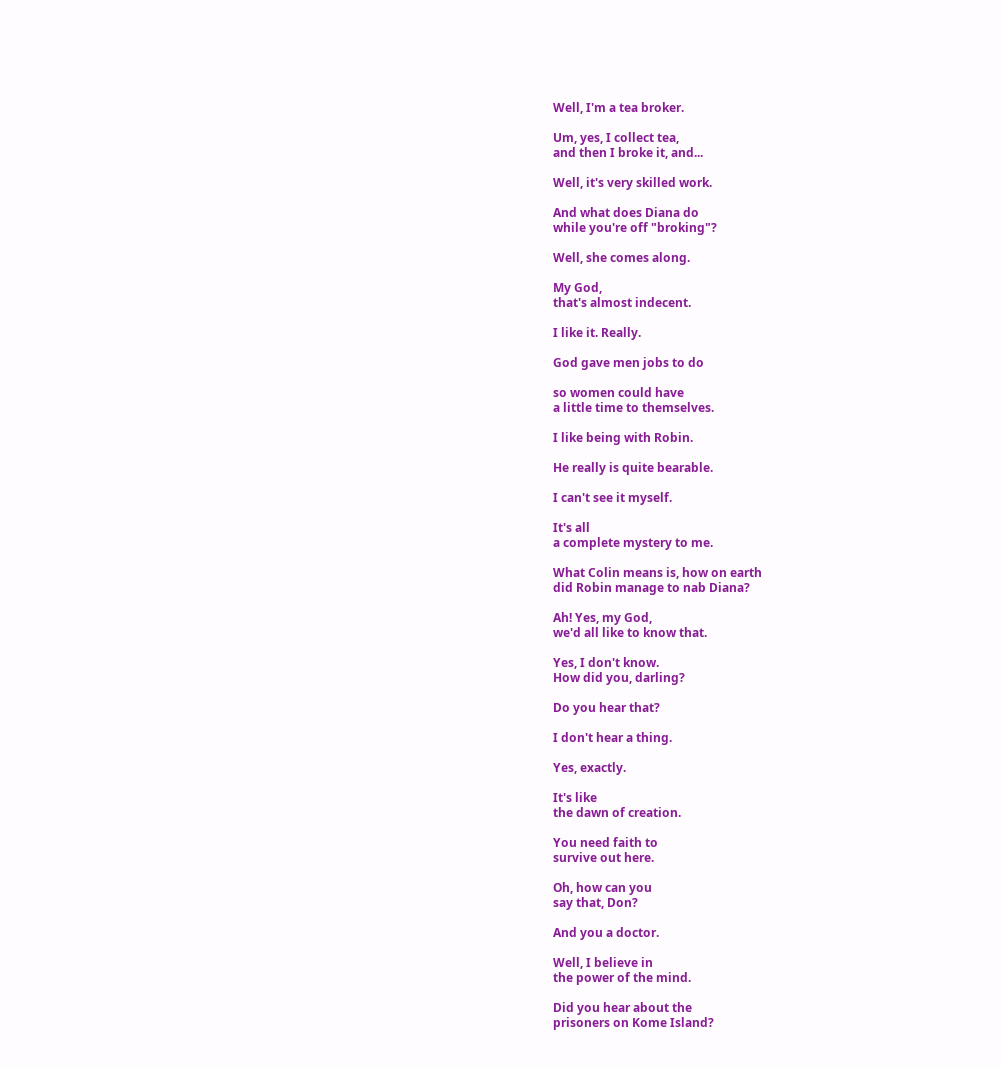Well, I'm a tea broker.

Um, yes, I collect tea,
and then I broke it, and...

Well, it's very skilled work.

And what does Diana do
while you're off "broking"?

Well, she comes along.

My God,
that's almost indecent.

I like it. Really.

God gave men jobs to do

so women could have
a little time to themselves.

I like being with Robin.

He really is quite bearable.

I can't see it myself.

It's all
a complete mystery to me.

What Colin means is, how on earth
did Robin manage to nab Diana?

Ah! Yes, my God,
we'd all like to know that.

Yes, I don't know.
How did you, darling?

Do you hear that?

I don't hear a thing.

Yes, exactly.

It's like
the dawn of creation.

You need faith to
survive out here.

Oh, how can you
say that, Don?

And you a doctor.

Well, I believe in
the power of the mind.

Did you hear about the
prisoners on Kome Island?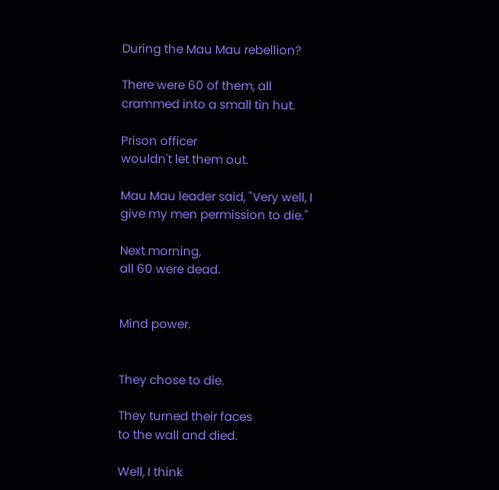During the Mau Mau rebellion?

There were 60 of them, all
crammed into a small tin hut.

Prison officer
wouldn't let them out.

Mau Mau leader said, "Very well, I
give my men permission to die."

Next morning,
all 60 were dead.


Mind power.


They chose to die.

They turned their faces
to the wall and died.

Well, I think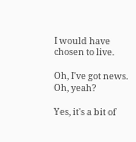I would have
chosen to live.

Oh, I've got news.
Oh, yeah?

Yes, it's a bit of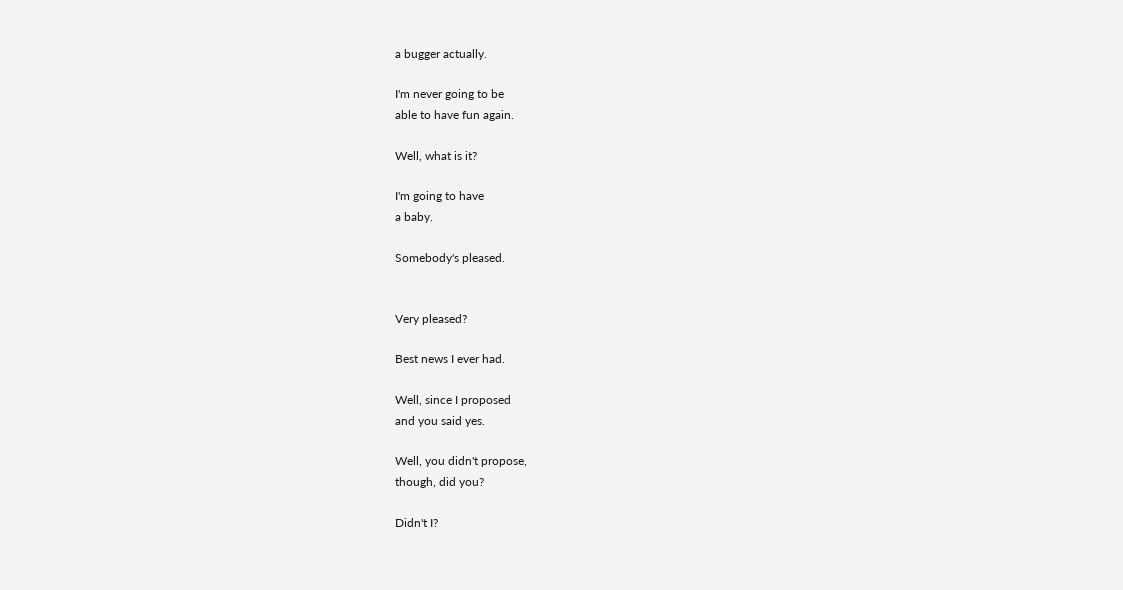a bugger actually.

I'm never going to be
able to have fun again.

Well, what is it?

I'm going to have
a baby.

Somebody's pleased.


Very pleased?

Best news I ever had.

Well, since I proposed
and you said yes.

Well, you didn't propose,
though, did you?

Didn't I?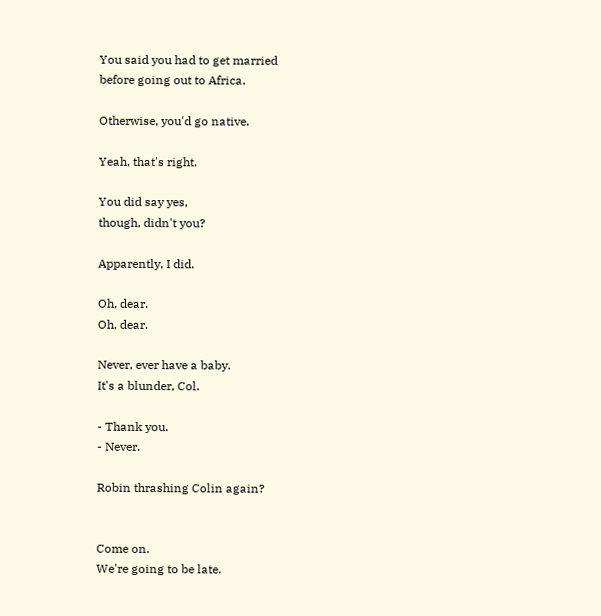You said you had to get married
before going out to Africa.

Otherwise, you'd go native.

Yeah, that's right.

You did say yes,
though, didn't you?

Apparently, I did.

Oh, dear.
Oh, dear.

Never, ever have a baby.
It's a blunder, Col.

- Thank you.
- Never.

Robin thrashing Colin again?


Come on.
We're going to be late.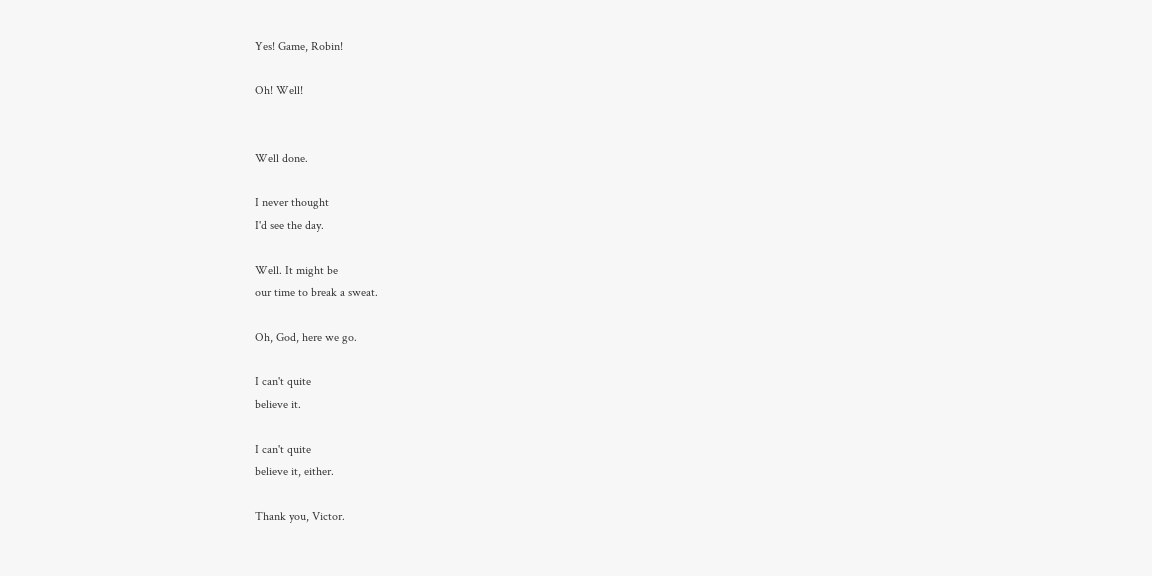Yes! Game, Robin!

Oh! Well!


Well done.

I never thought
I'd see the day.

Well. It might be
our time to break a sweat.

Oh, God, here we go.

I can't quite
believe it.

I can't quite
believe it, either.

Thank you, Victor.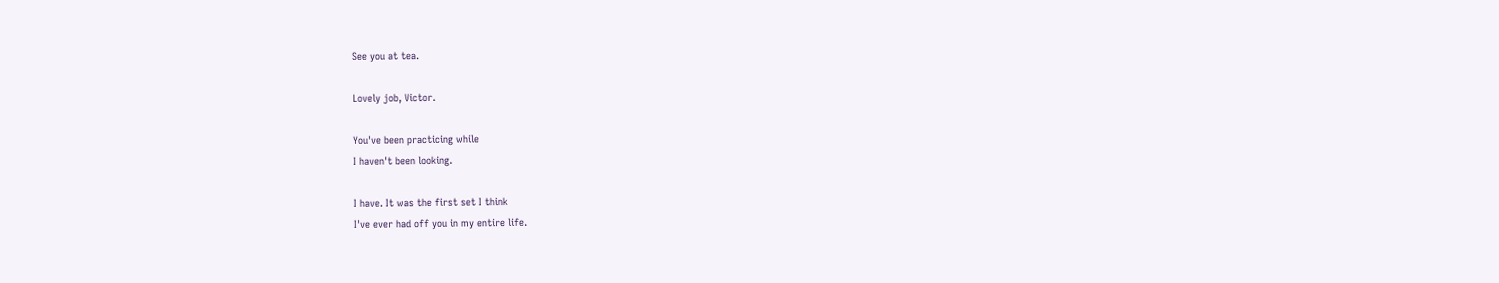See you at tea.

Lovely job, Victor.

You've been practicing while
I haven't been looking.

I have. It was the first set I think
I've ever had off you in my entire life.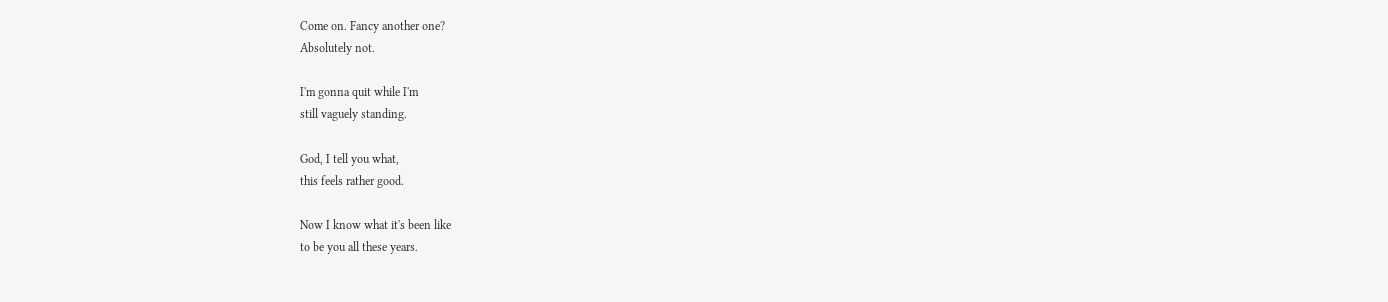Come on. Fancy another one?
Absolutely not.

I'm gonna quit while I'm
still vaguely standing.

God, I tell you what,
this feels rather good.

Now I know what it's been like
to be you all these years.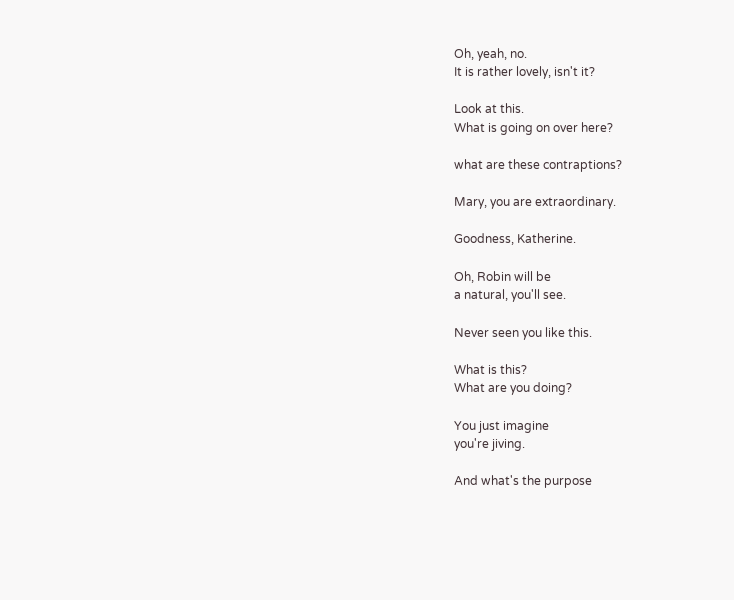Oh, yeah, no.
It is rather lovely, isn't it?

Look at this.
What is going on over here?

what are these contraptions?

Mary, you are extraordinary.

Goodness, Katherine.

Oh, Robin will be
a natural, you'll see.

Never seen you like this.

What is this?
What are you doing?

You just imagine
you're jiving.

And what's the purpose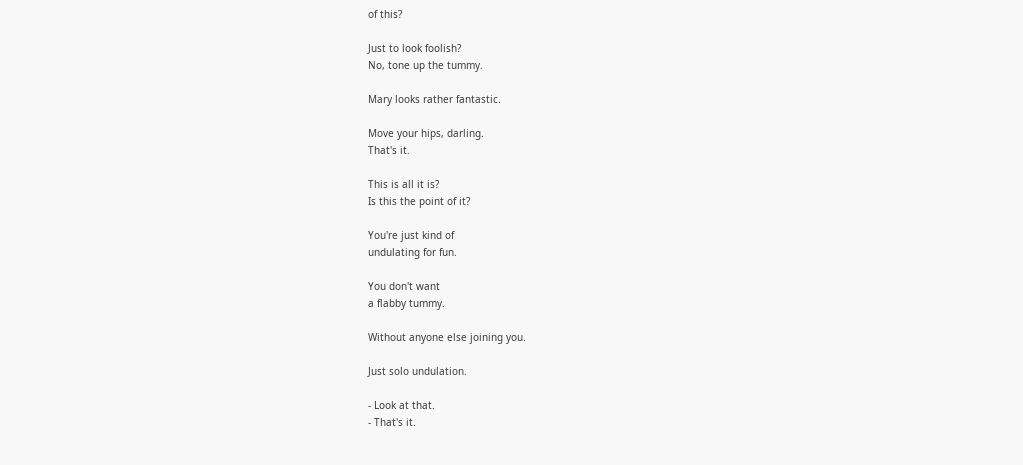of this?

Just to look foolish?
No, tone up the tummy.

Mary looks rather fantastic.

Move your hips, darling.
That's it.

This is all it is?
Is this the point of it?

You're just kind of
undulating for fun.

You don't want
a flabby tummy.

Without anyone else joining you.

Just solo undulation.

- Look at that.
- That's it.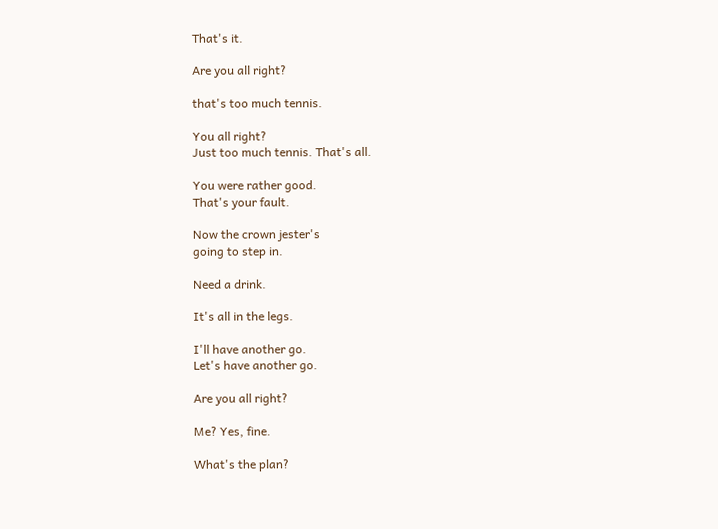That's it.

Are you all right?

that's too much tennis.

You all right?
Just too much tennis. That's all.

You were rather good.
That's your fault.

Now the crown jester's
going to step in.

Need a drink.

It's all in the legs.

I'll have another go.
Let's have another go.

Are you all right?

Me? Yes, fine.

What's the plan?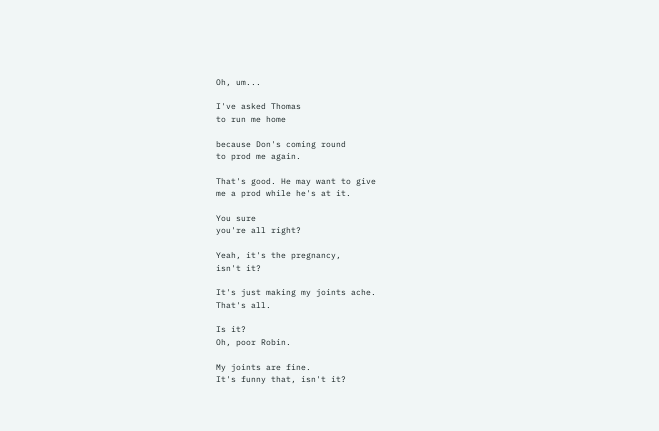Oh, um...

I've asked Thomas
to run me home

because Don's coming round
to prod me again.

That's good. He may want to give
me a prod while he's at it.

You sure
you're all right?

Yeah, it's the pregnancy,
isn't it?

It's just making my joints ache.
That's all.

Is it?
Oh, poor Robin.

My joints are fine.
It's funny that, isn't it?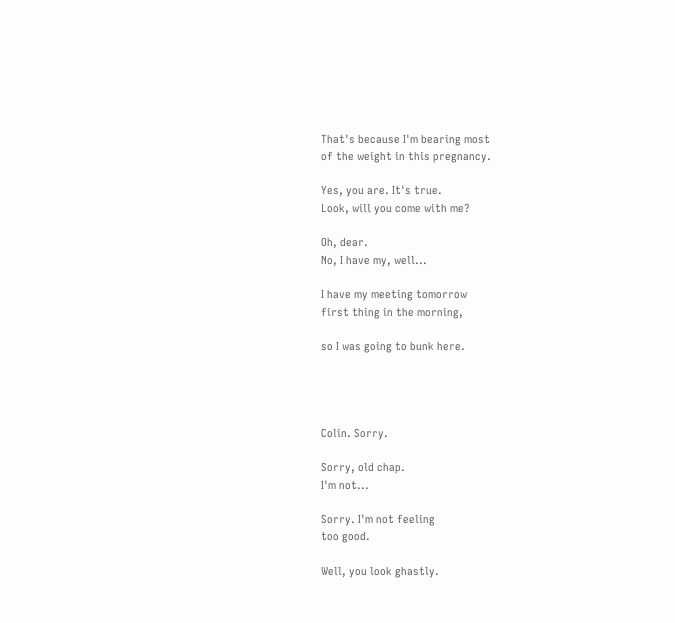That's because I'm bearing most
of the weight in this pregnancy.

Yes, you are. It's true.
Look, will you come with me?

Oh, dear.
No, I have my, well...

I have my meeting tomorrow
first thing in the morning,

so I was going to bunk here.




Colin. Sorry.

Sorry, old chap.
I'm not...

Sorry. I'm not feeling
too good.

Well, you look ghastly.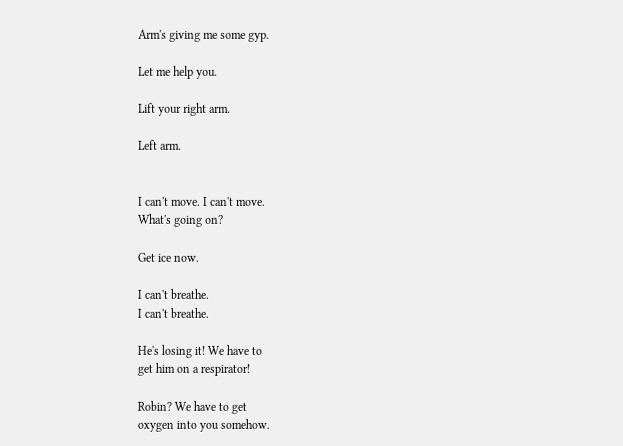Arm's giving me some gyp.

Let me help you.

Lift your right arm.

Left arm.


I can't move. I can't move.
What's going on?

Get ice now.

I can't breathe.
I can't breathe.

He's losing it! We have to
get him on a respirator!

Robin? We have to get
oxygen into you somehow.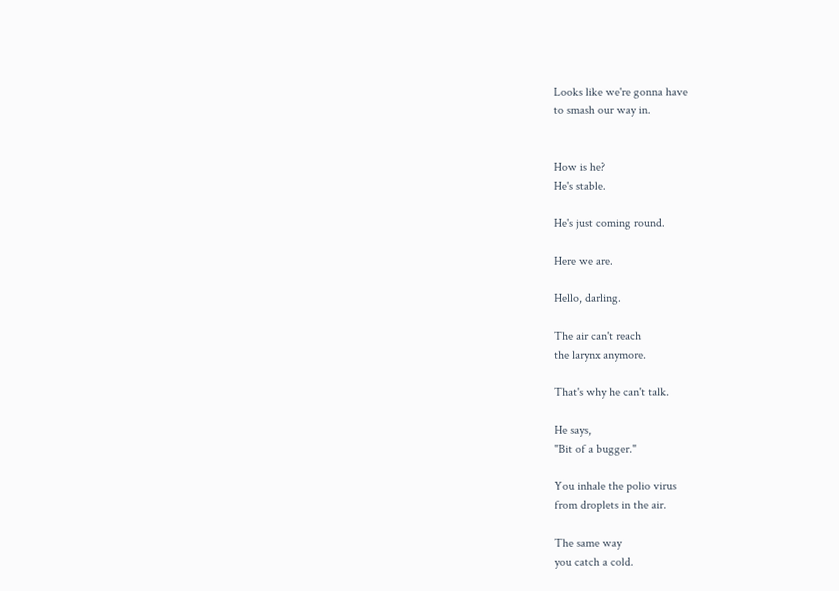Looks like we're gonna have
to smash our way in.


How is he?
He's stable.

He's just coming round.

Here we are.

Hello, darling.

The air can't reach
the larynx anymore.

That's why he can't talk.

He says,
"Bit of a bugger."

You inhale the polio virus
from droplets in the air.

The same way
you catch a cold.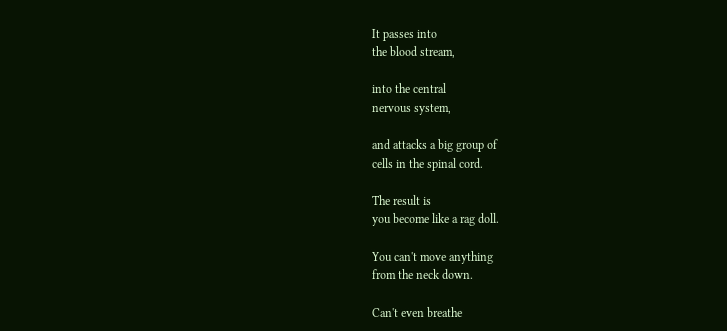It passes into
the blood stream,

into the central
nervous system,

and attacks a big group of
cells in the spinal cord.

The result is
you become like a rag doll.

You can't move anything
from the neck down.

Can't even breathe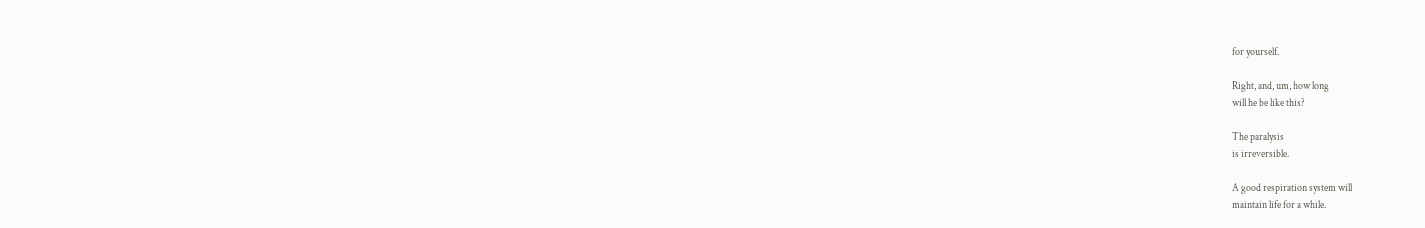for yourself.

Right, and, um, how long
will he be like this?

The paralysis
is irreversible.

A good respiration system will
maintain life for a while.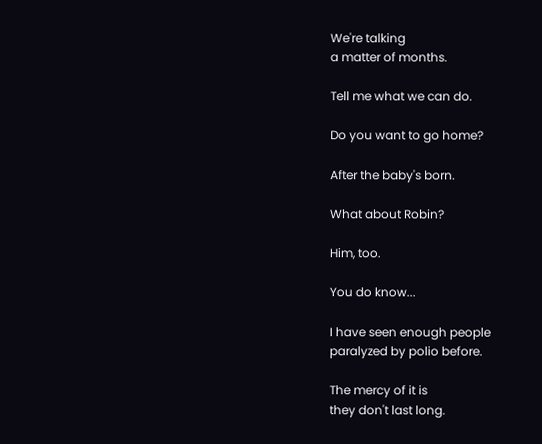We're talking
a matter of months.

Tell me what we can do.

Do you want to go home?

After the baby's born.

What about Robin?

Him, too.

You do know...

I have seen enough people
paralyzed by polio before.

The mercy of it is
they don't last long.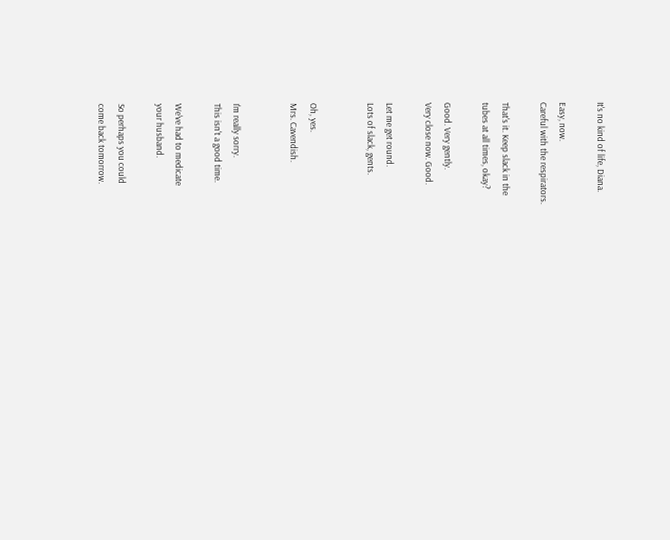It's no kind of life, Diana.

Easy, now.
Careful with the respirators.

That's it. Keep slack in the
tubes at all times, okay?

Good. Very gently.
Very close now. Good.

Let me get round.
Lots of slack, gents.


Oh, yes.
Mrs. Cavendish.


I'm really sorry.
This isn't a good time.

We've had to medicate
your husband.

So perhaps you could
come back tomorrow.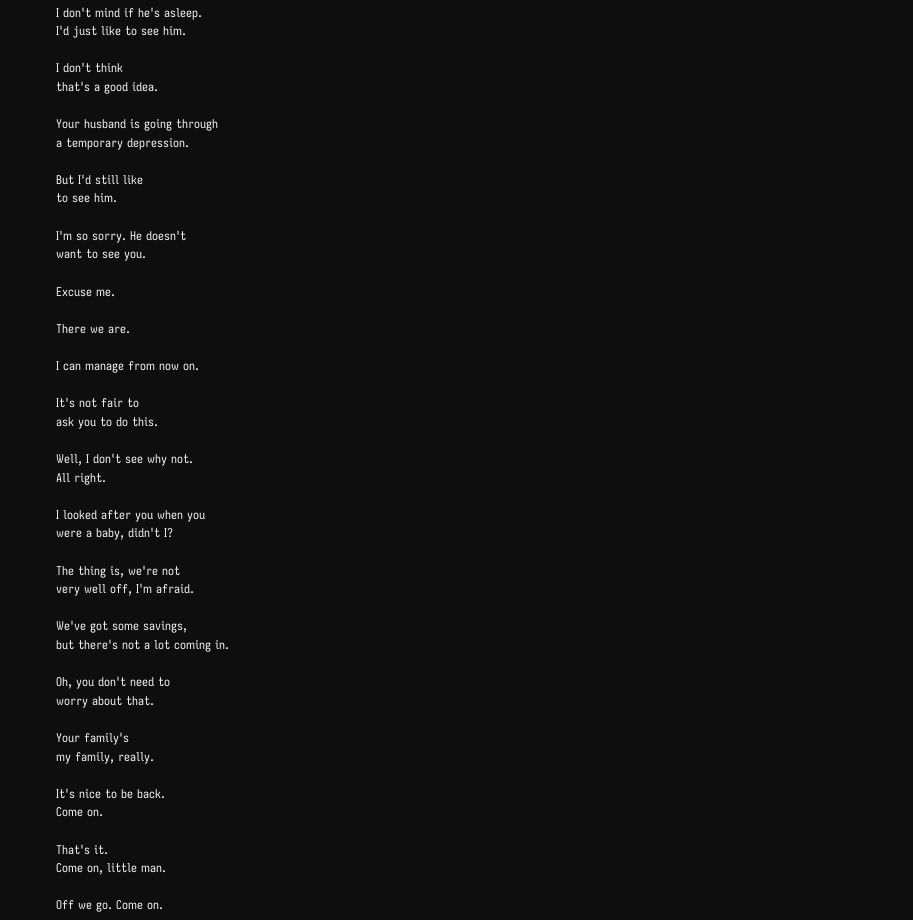I don't mind if he's asleep.
I'd just like to see him.

I don't think
that's a good idea.

Your husband is going through
a temporary depression.

But I'd still like
to see him.

I'm so sorry. He doesn't
want to see you.

Excuse me.

There we are.

I can manage from now on.

It's not fair to
ask you to do this.

Well, I don't see why not.
All right.

I looked after you when you
were a baby, didn't I?

The thing is, we're not
very well off, I'm afraid.

We've got some savings,
but there's not a lot coming in.

Oh, you don't need to
worry about that.

Your family's
my family, really.

It's nice to be back.
Come on.

That's it.
Come on, little man.

Off we go. Come on.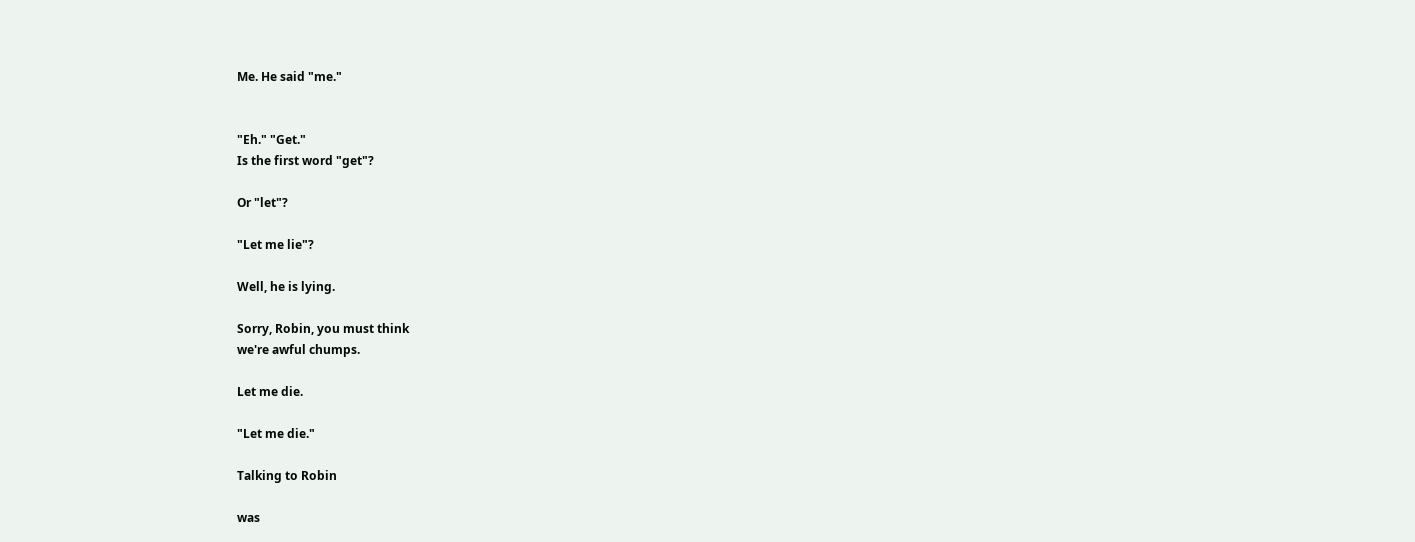Me. He said "me."


"Eh." "Get."
Is the first word "get"?

Or "let"?

"Let me lie"?

Well, he is lying.

Sorry, Robin, you must think
we're awful chumps.

Let me die.

"Let me die."

Talking to Robin

was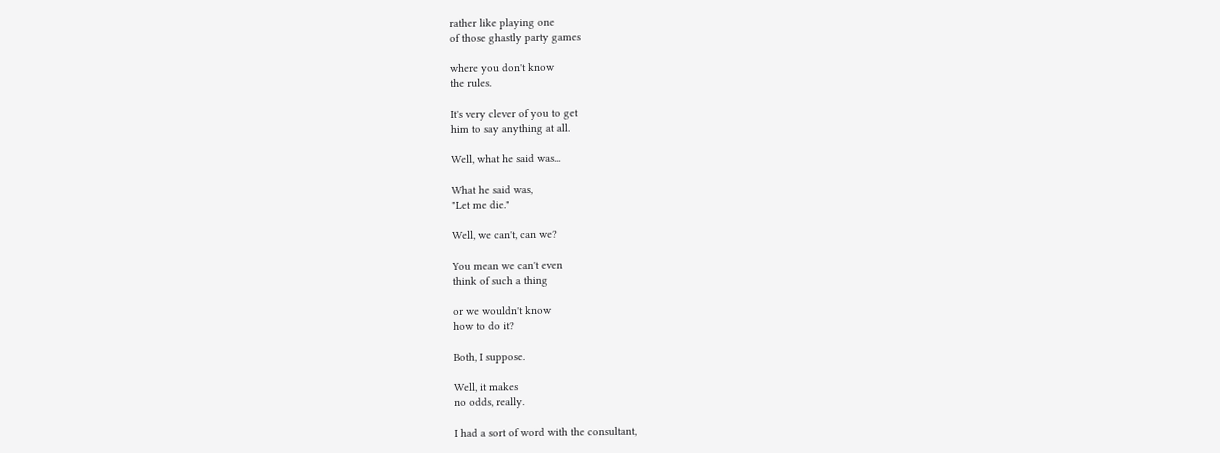rather like playing one
of those ghastly party games

where you don't know
the rules.

It's very clever of you to get
him to say anything at all.

Well, what he said was...

What he said was,
"Let me die."

Well, we can't, can we?

You mean we can't even
think of such a thing

or we wouldn't know
how to do it?

Both, I suppose.

Well, it makes
no odds, really.

I had a sort of word with the consultant,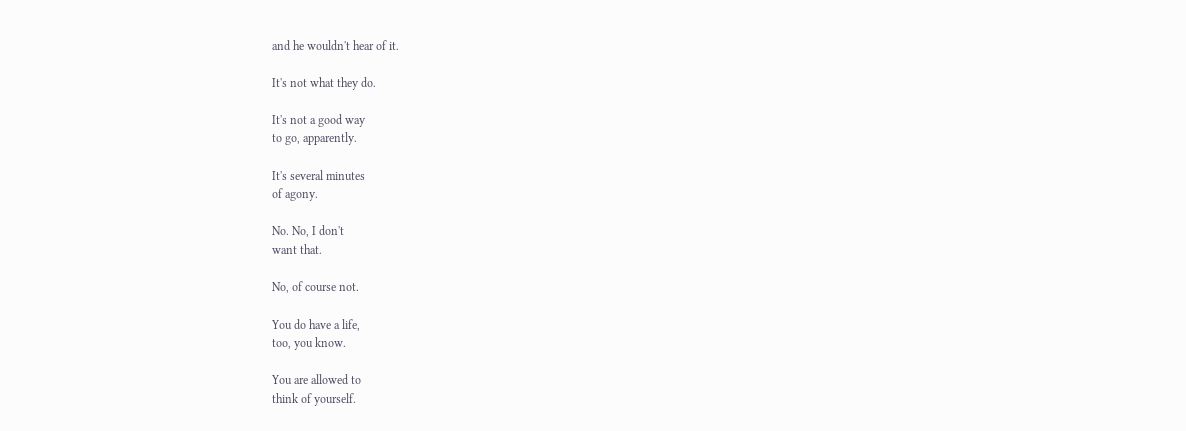and he wouldn't hear of it.

It's not what they do.

It's not a good way
to go, apparently.

It's several minutes
of agony.

No. No, I don't
want that.

No, of course not.

You do have a life,
too, you know.

You are allowed to
think of yourself.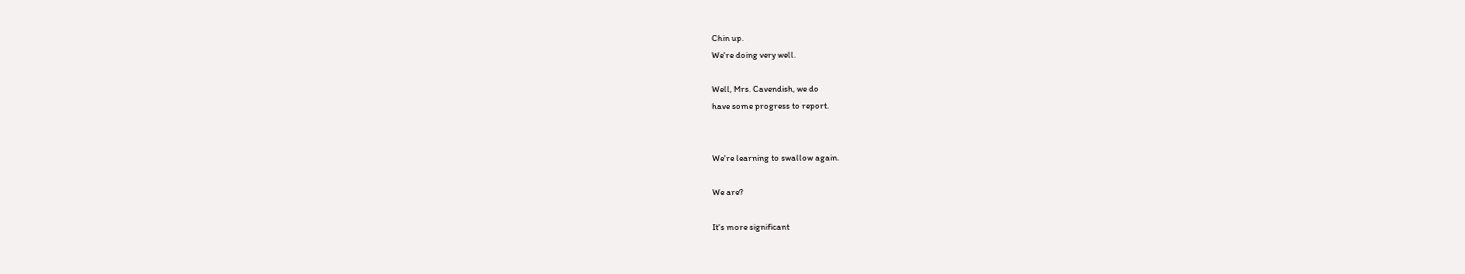Chin up.
We're doing very well.

Well, Mrs. Cavendish, we do
have some progress to report.


We're learning to swallow again.

We are?

It's more significant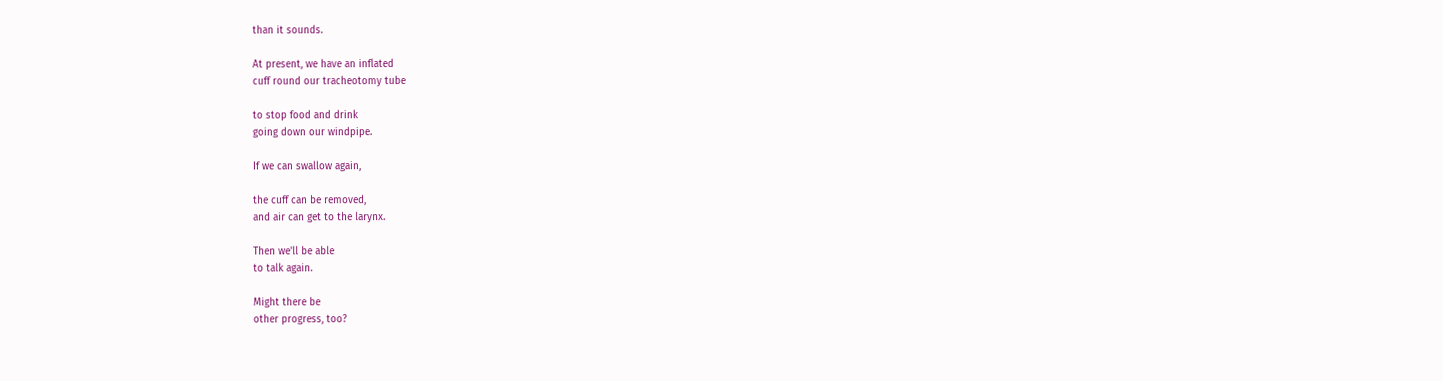than it sounds.

At present, we have an inflated
cuff round our tracheotomy tube

to stop food and drink
going down our windpipe.

If we can swallow again,

the cuff can be removed,
and air can get to the larynx.

Then we'll be able
to talk again.

Might there be
other progress, too?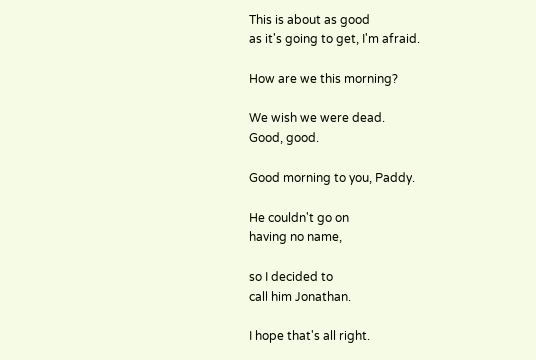This is about as good
as it's going to get, I'm afraid.

How are we this morning?

We wish we were dead.
Good, good.

Good morning to you, Paddy.

He couldn't go on
having no name,

so I decided to
call him Jonathan.

I hope that's all right.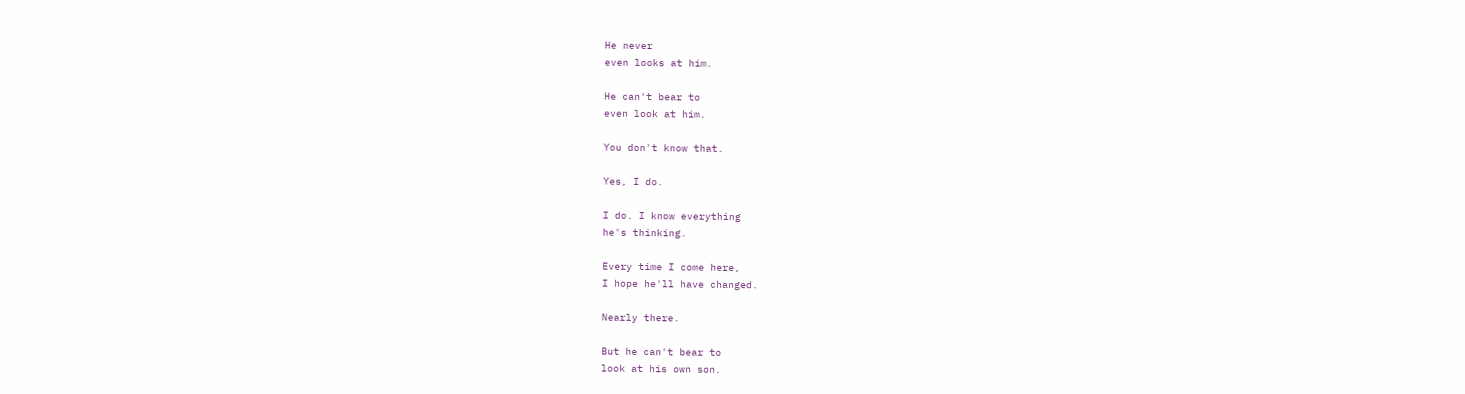He never
even looks at him.

He can't bear to
even look at him.

You don't know that.

Yes, I do.

I do. I know everything
he's thinking.

Every time I come here,
I hope he'll have changed.

Nearly there.

But he can't bear to
look at his own son.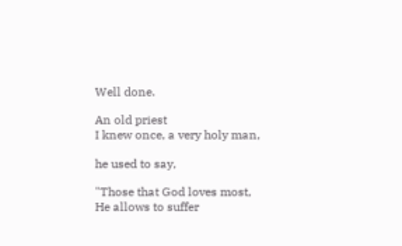Well done.

An old priest
I knew once, a very holy man,

he used to say,

"Those that God loves most,
He allows to suffer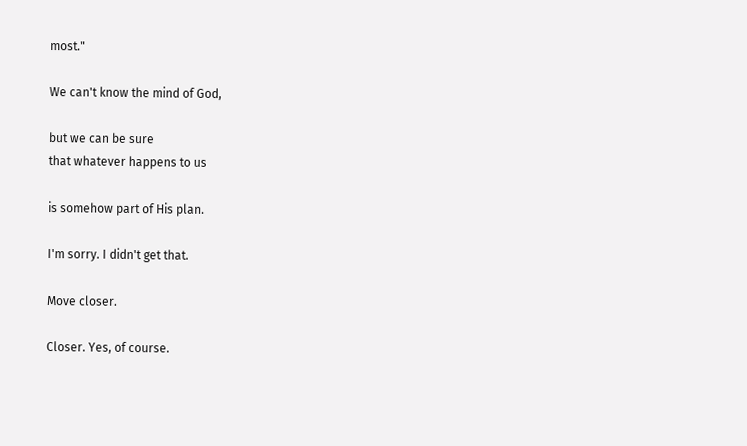most."

We can't know the mind of God,

but we can be sure
that whatever happens to us

is somehow part of His plan.

I'm sorry. I didn't get that.

Move closer.

Closer. Yes, of course.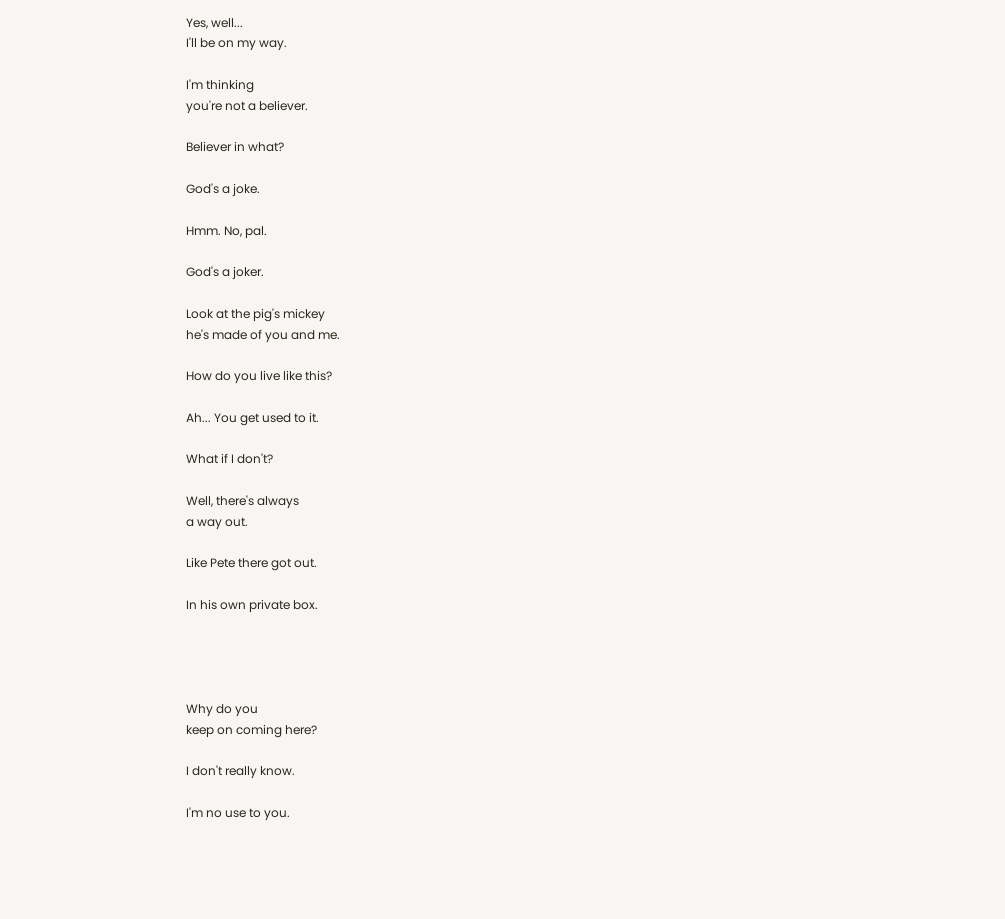Yes, well...
I'll be on my way.

I'm thinking
you're not a believer.

Believer in what?

God's a joke.

Hmm. No, pal.

God's a joker.

Look at the pig's mickey
he's made of you and me.

How do you live like this?

Ah... You get used to it.

What if I don't?

Well, there's always
a way out.

Like Pete there got out.

In his own private box.




Why do you
keep on coming here?

I don't really know.

I'm no use to you.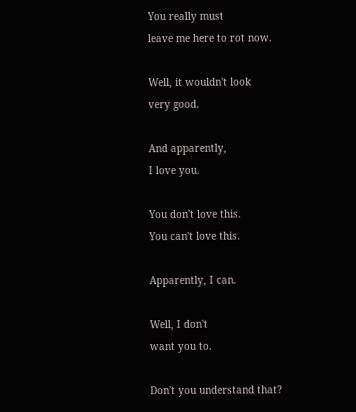You really must
leave me here to rot now.

Well, it wouldn't look
very good.

And apparently,
I love you.

You don't love this.
You can't love this.

Apparently, I can.

Well, I don't
want you to.

Don't you understand that?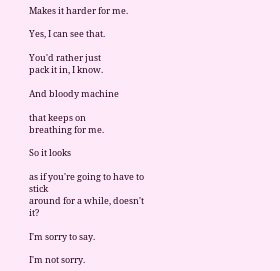Makes it harder for me.

Yes, I can see that.

You'd rather just
pack it in, I know.

And bloody machine

that keeps on
breathing for me.

So it looks

as if you're going to have to stick
around for a while, doesn't it?

I'm sorry to say.

I'm not sorry.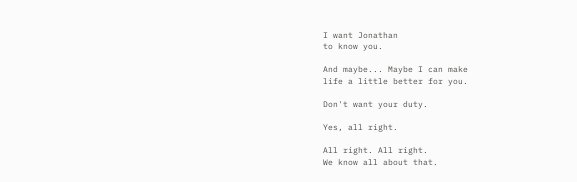I want Jonathan
to know you.

And maybe... Maybe I can make
life a little better for you.

Don't want your duty.

Yes, all right.

All right. All right.
We know all about that.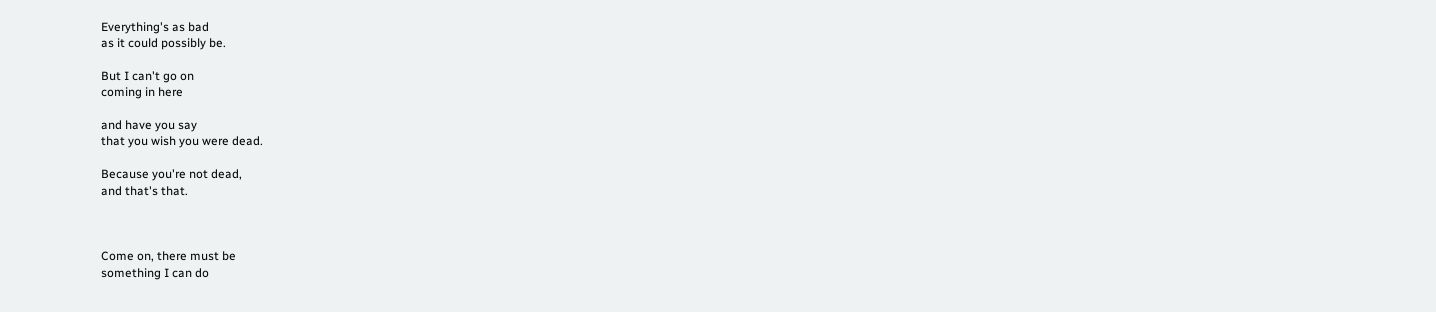Everything's as bad
as it could possibly be.

But I can't go on
coming in here

and have you say
that you wish you were dead.

Because you're not dead,
and that's that.



Come on, there must be
something I can do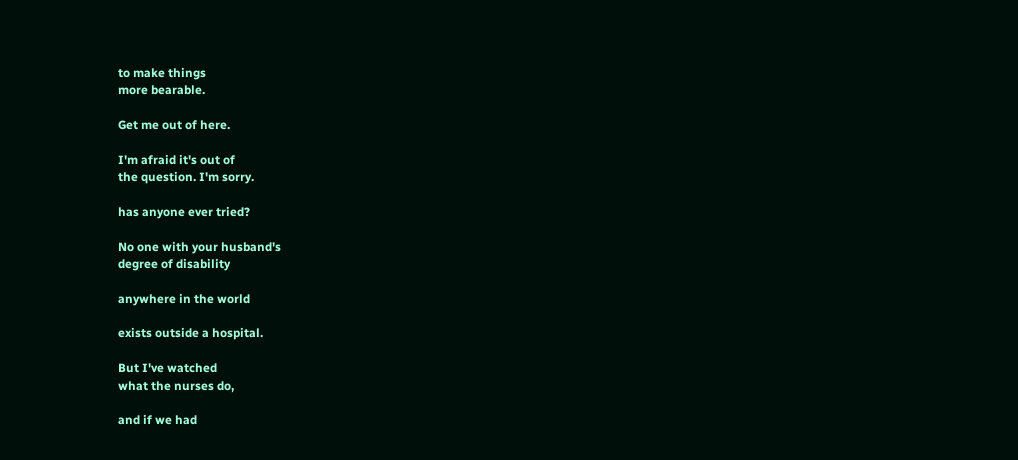to make things
more bearable.

Get me out of here.

I'm afraid it's out of
the question. I'm sorry.

has anyone ever tried?

No one with your husband's
degree of disability

anywhere in the world

exists outside a hospital.

But I've watched
what the nurses do,

and if we had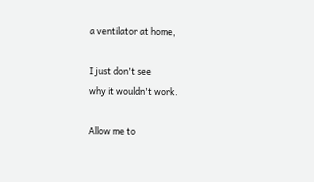a ventilator at home,

I just don't see
why it wouldn't work.

Allow me to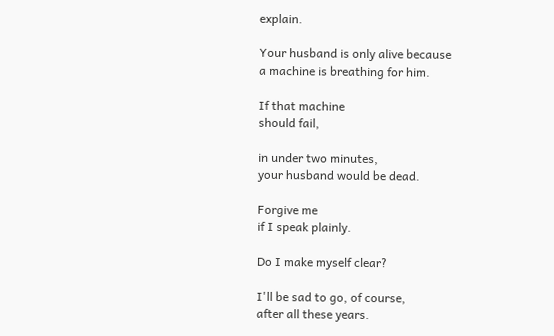explain.

Your husband is only alive because
a machine is breathing for him.

If that machine
should fail,

in under two minutes,
your husband would be dead.

Forgive me
if I speak plainly.

Do I make myself clear?

I'll be sad to go, of course,
after all these years.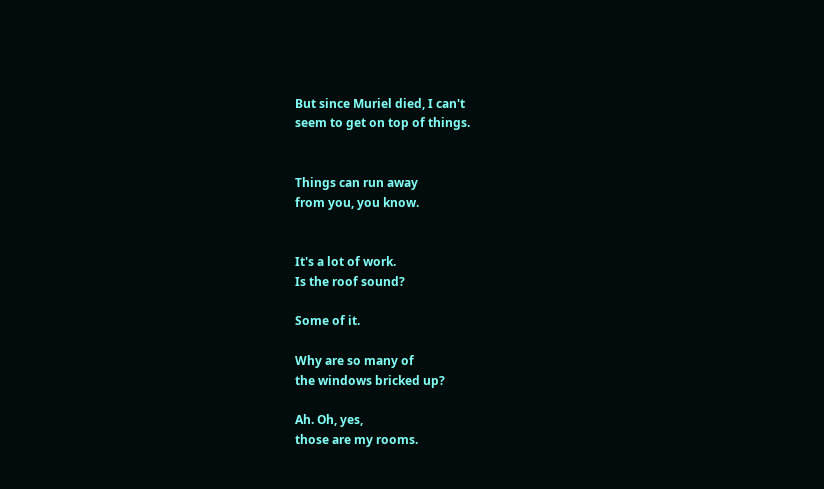But since Muriel died, I can't
seem to get on top of things.


Things can run away
from you, you know.


It's a lot of work.
Is the roof sound?

Some of it.

Why are so many of
the windows bricked up?

Ah. Oh, yes,
those are my rooms.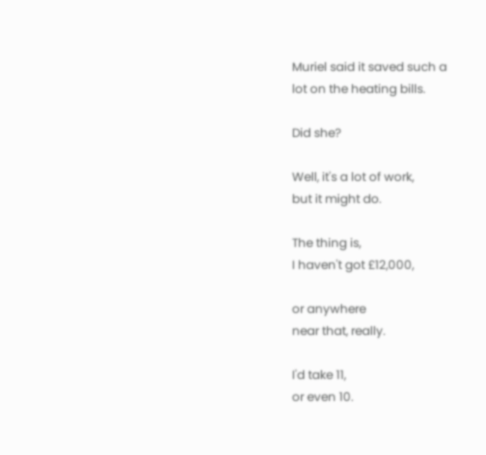Muriel said it saved such a
lot on the heating bills.

Did she?

Well, it's a lot of work,
but it might do.

The thing is,
I haven't got £12,000,

or anywhere
near that, really.

I'd take 11,
or even 10.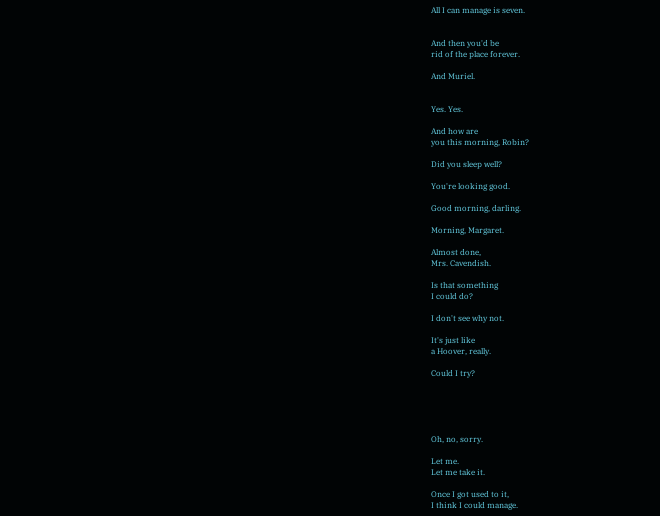All I can manage is seven.


And then you'd be
rid of the place forever.

And Muriel.


Yes. Yes.

And how are
you this morning, Robin?

Did you sleep well?

You're looking good.

Good morning, darling.

Morning, Margaret.

Almost done,
Mrs. Cavendish.

Is that something
I could do?

I don't see why not.

It's just like
a Hoover, really.

Could I try?





Oh, no, sorry.

Let me.
Let me take it.

Once I got used to it,
I think I could manage.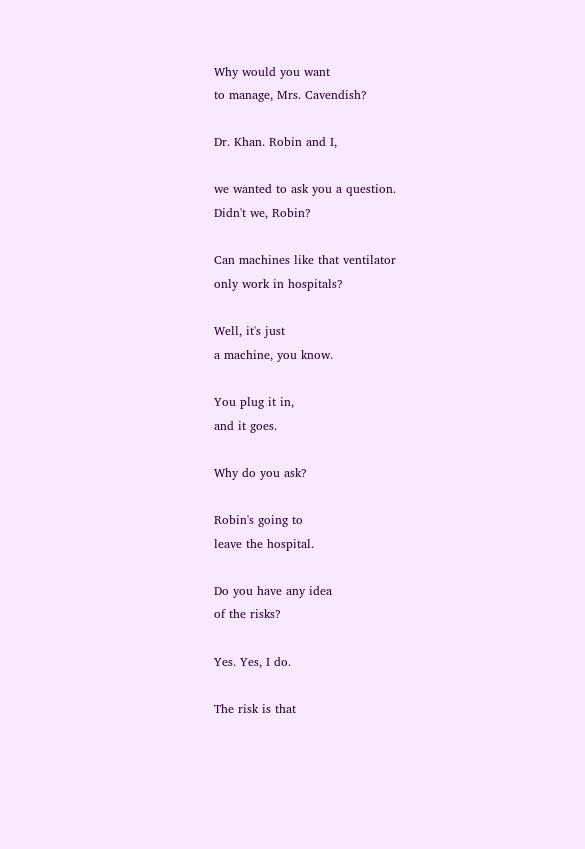Why would you want
to manage, Mrs. Cavendish?

Dr. Khan. Robin and I,

we wanted to ask you a question.
Didn't we, Robin?

Can machines like that ventilator
only work in hospitals?

Well, it's just
a machine, you know.

You plug it in,
and it goes.

Why do you ask?

Robin's going to
leave the hospital.

Do you have any idea
of the risks?

Yes. Yes, I do.

The risk is that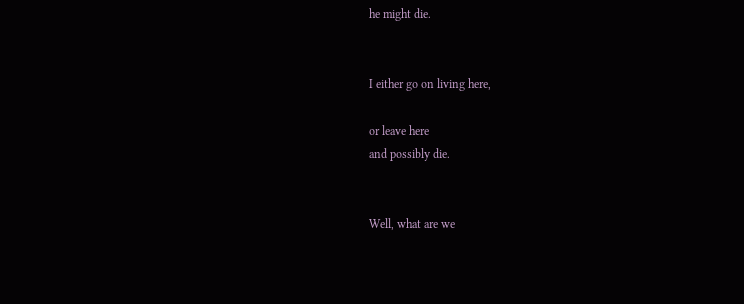he might die.


I either go on living here,

or leave here
and possibly die.


Well, what are we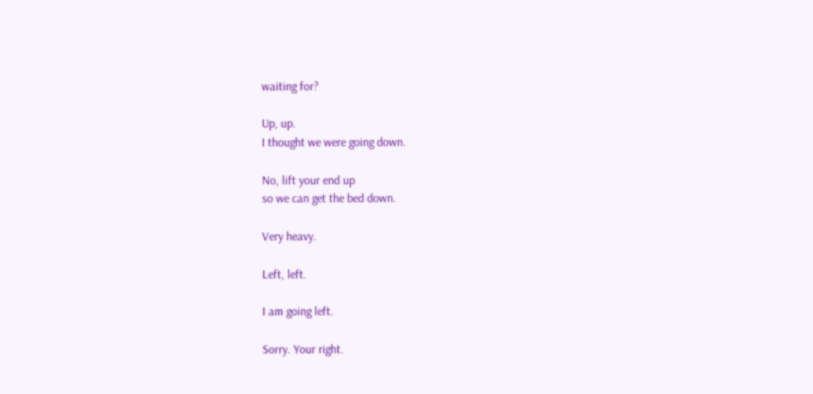waiting for?

Up, up.
I thought we were going down.

No, lift your end up
so we can get the bed down.

Very heavy.

Left, left.

I am going left.

Sorry. Your right.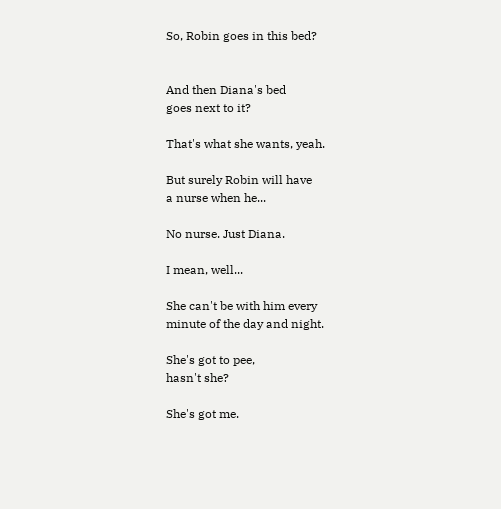So, Robin goes in this bed?


And then Diana's bed
goes next to it?

That's what she wants, yeah.

But surely Robin will have
a nurse when he...

No nurse. Just Diana.

I mean, well...

She can't be with him every
minute of the day and night.

She's got to pee,
hasn't she?

She's got me.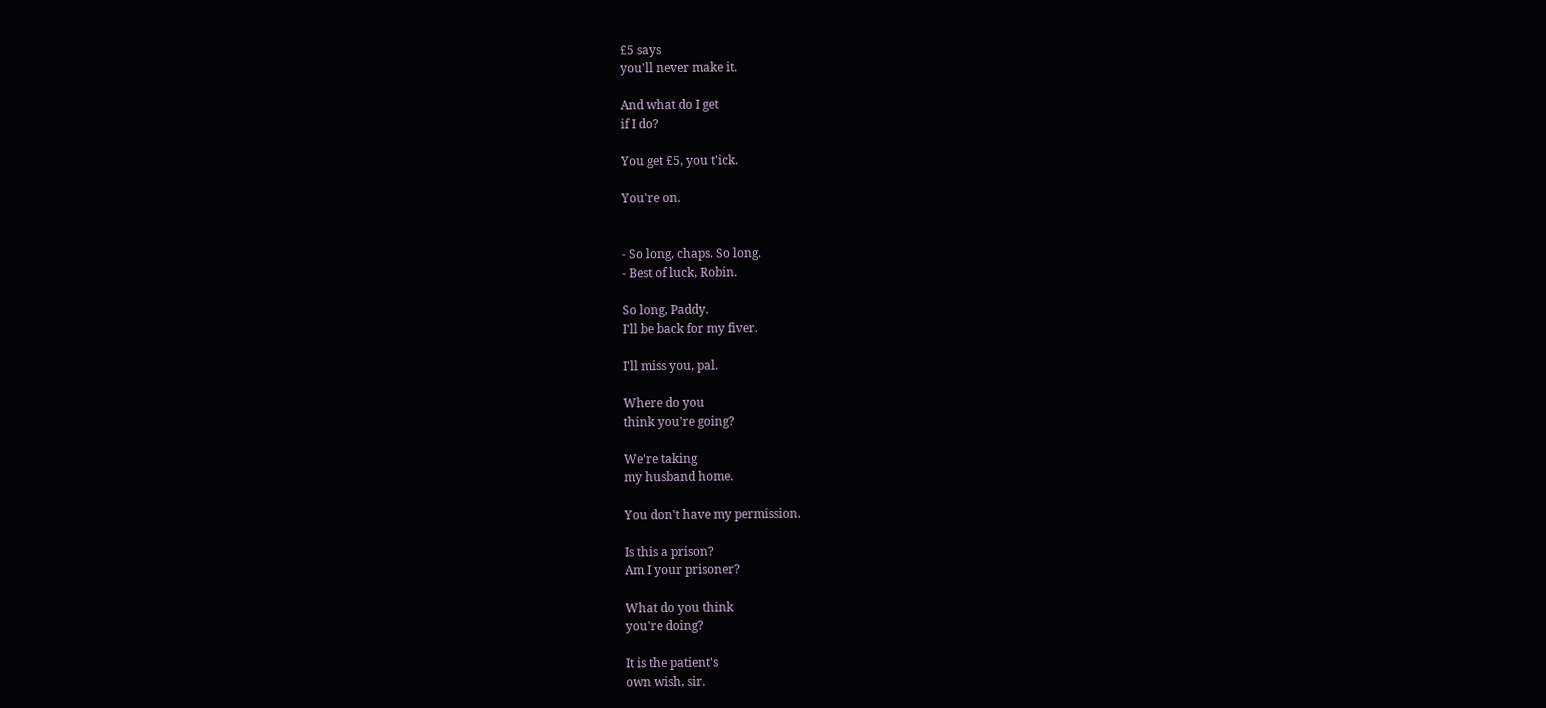£5 says
you'll never make it.

And what do I get
if I do?

You get £5, you t'ick.

You're on.


- So long, chaps. So long.
- Best of luck, Robin.

So long, Paddy.
I'll be back for my fiver.

I'll miss you, pal.

Where do you
think you're going?

We're taking
my husband home.

You don't have my permission.

Is this a prison?
Am I your prisoner?

What do you think
you're doing?

It is the patient's
own wish, sir.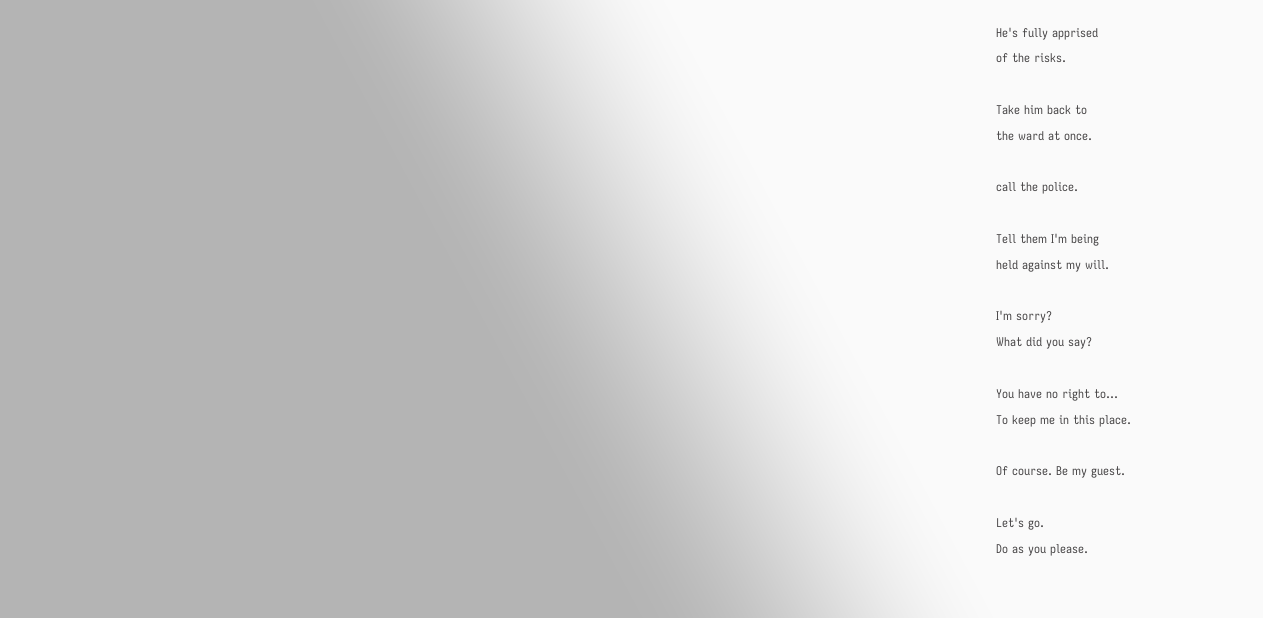He's fully apprised
of the risks.

Take him back to
the ward at once.

call the police.

Tell them I'm being
held against my will.

I'm sorry?
What did you say?

You have no right to...
To keep me in this place.

Of course. Be my guest.

Let's go.
Do as you please.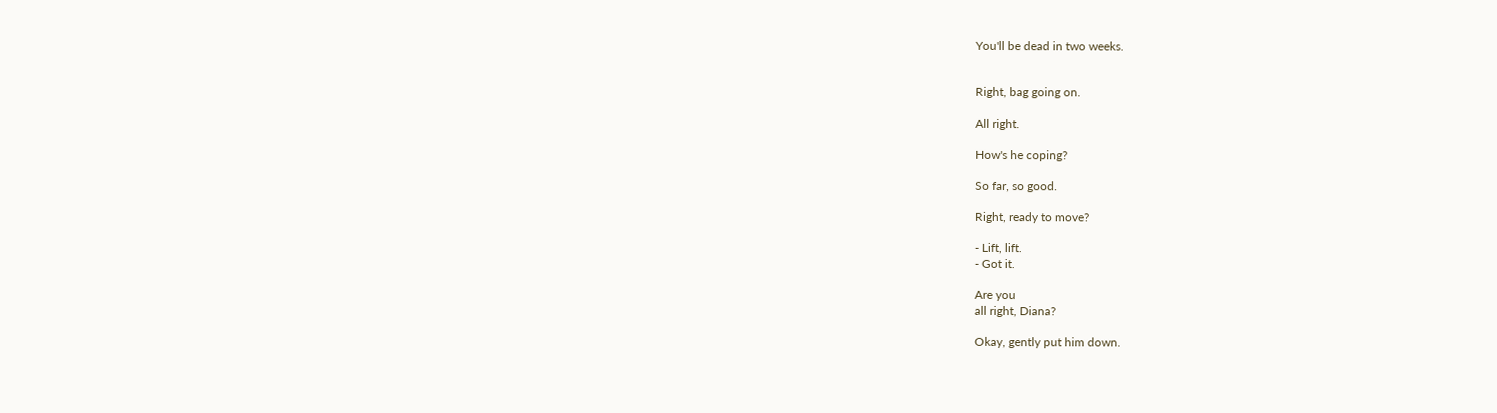You'll be dead in two weeks.


Right, bag going on.

All right.

How's he coping?

So far, so good.

Right, ready to move?

- Lift, lift.
- Got it.

Are you
all right, Diana?

Okay, gently put him down.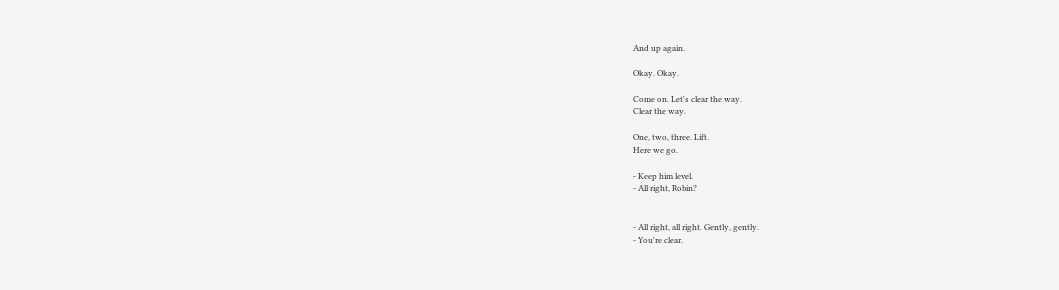And up again.

Okay. Okay.

Come on. Let's clear the way.
Clear the way.

One, two, three. Lift.
Here we go.

- Keep him level.
- All right, Robin?


- All right, all right. Gently, gently.
- You're clear.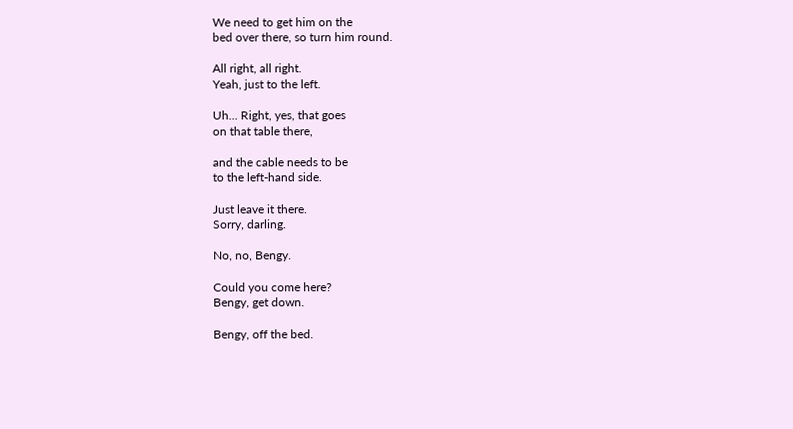We need to get him on the
bed over there, so turn him round.

All right, all right.
Yeah, just to the left.

Uh... Right, yes, that goes
on that table there,

and the cable needs to be
to the left-hand side.

Just leave it there.
Sorry, darling.

No, no, Bengy.

Could you come here?
Bengy, get down.

Bengy, off the bed.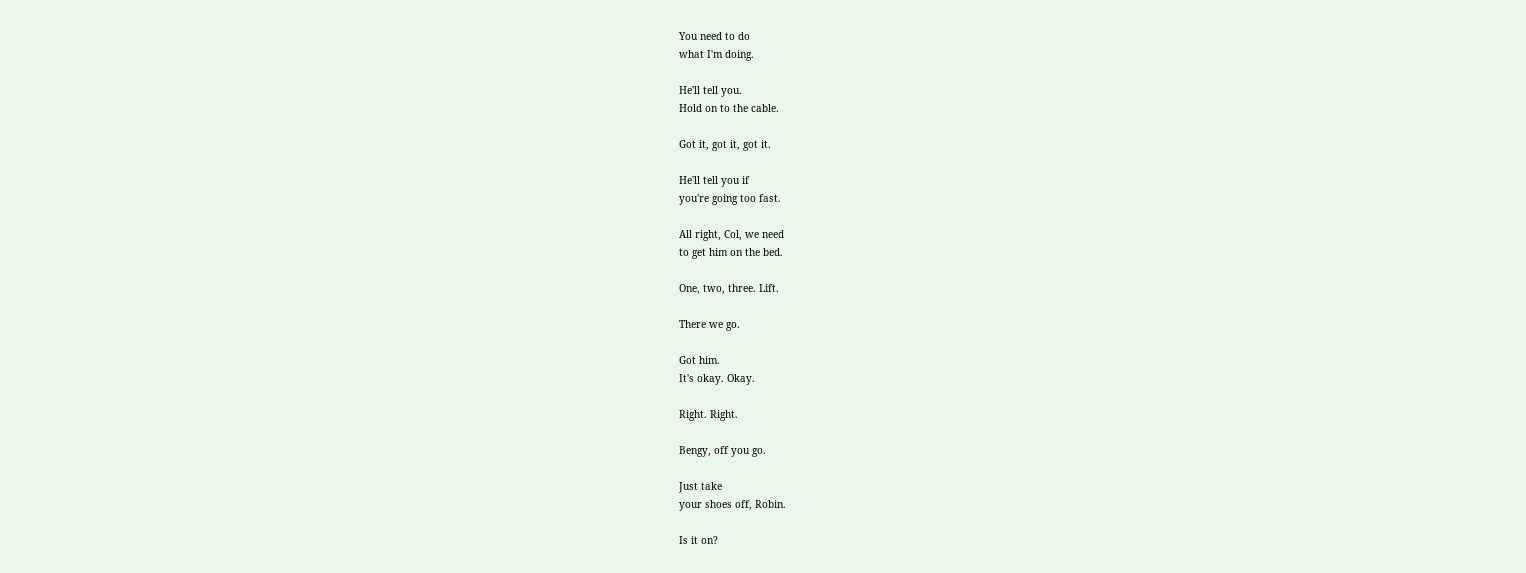You need to do
what I'm doing.

He'll tell you.
Hold on to the cable.

Got it, got it, got it.

He'll tell you if
you're going too fast.

All right, Col, we need
to get him on the bed.

One, two, three. Lift.

There we go.

Got him.
It's okay. Okay.

Right. Right.

Bengy, off you go.

Just take
your shoes off, Robin.

Is it on?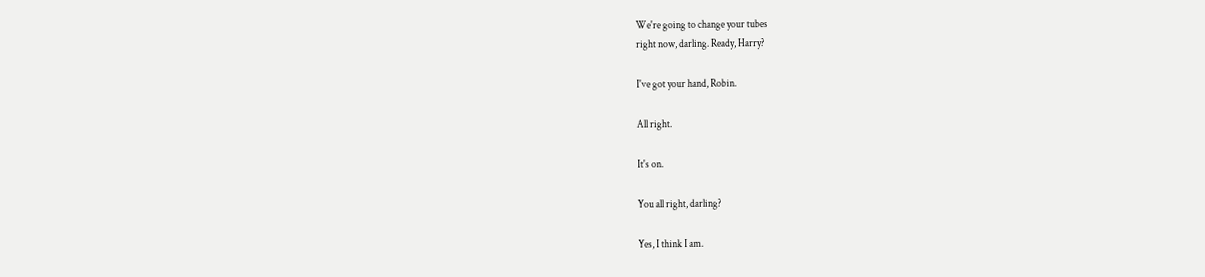We're going to change your tubes
right now, darling. Ready, Harry?

I've got your hand, Robin.

All right.

It's on.

You all right, darling?

Yes, I think I am.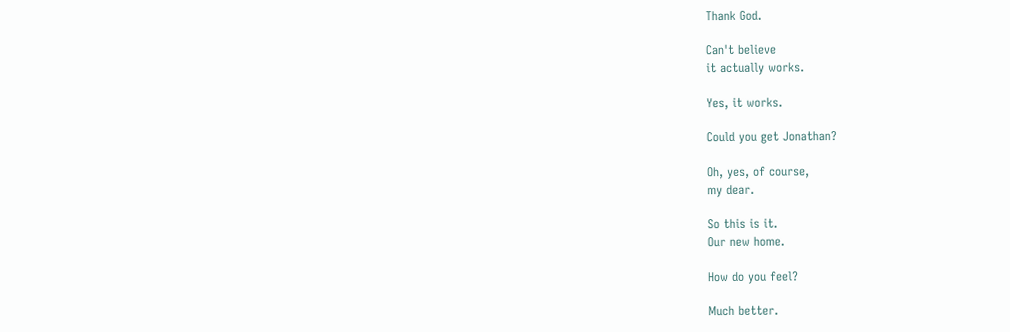Thank God.

Can't believe
it actually works.

Yes, it works.

Could you get Jonathan?

Oh, yes, of course,
my dear.

So this is it.
Our new home.

How do you feel?

Much better.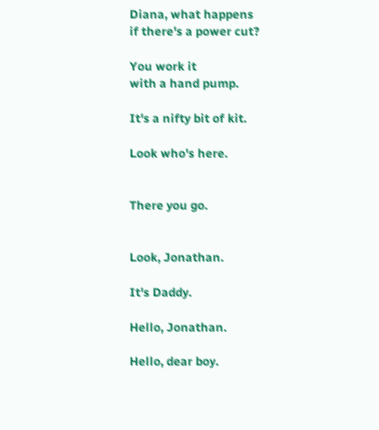Diana, what happens
if there's a power cut?

You work it
with a hand pump.

It's a nifty bit of kit.

Look who's here.


There you go.


Look, Jonathan.

It's Daddy.

Hello, Jonathan.

Hello, dear boy.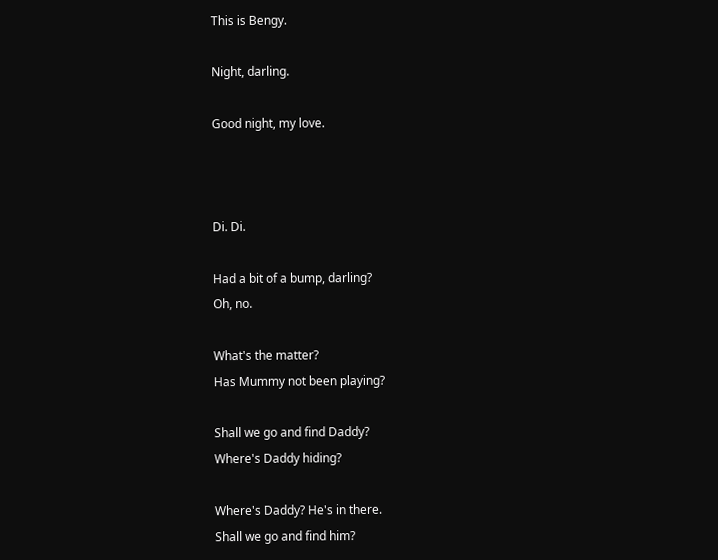This is Bengy.

Night, darling.

Good night, my love.



Di. Di.

Had a bit of a bump, darling?
Oh, no.

What's the matter?
Has Mummy not been playing?

Shall we go and find Daddy?
Where's Daddy hiding?

Where's Daddy? He's in there.
Shall we go and find him?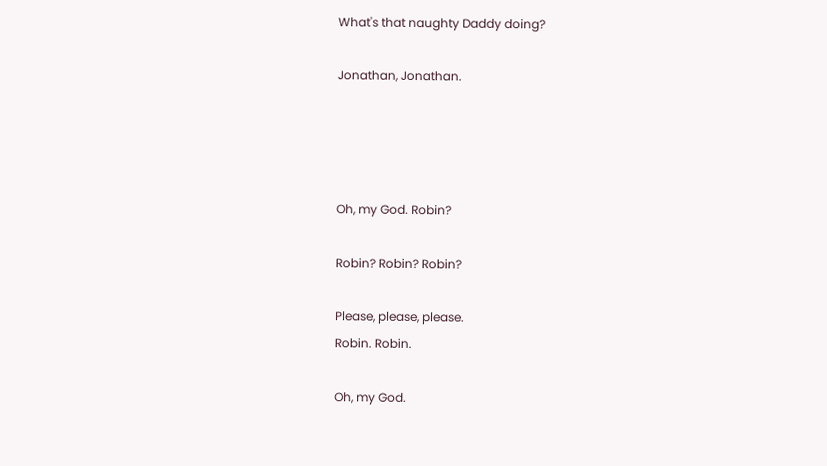What's that naughty Daddy doing?

Jonathan, Jonathan.




Oh, my God. Robin?

Robin? Robin? Robin?

Please, please, please.
Robin. Robin.

Oh, my God.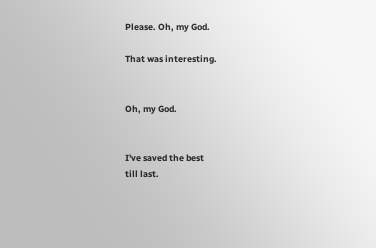Please. Oh, my God.

That was interesting.


Oh, my God.


I've saved the best
till last.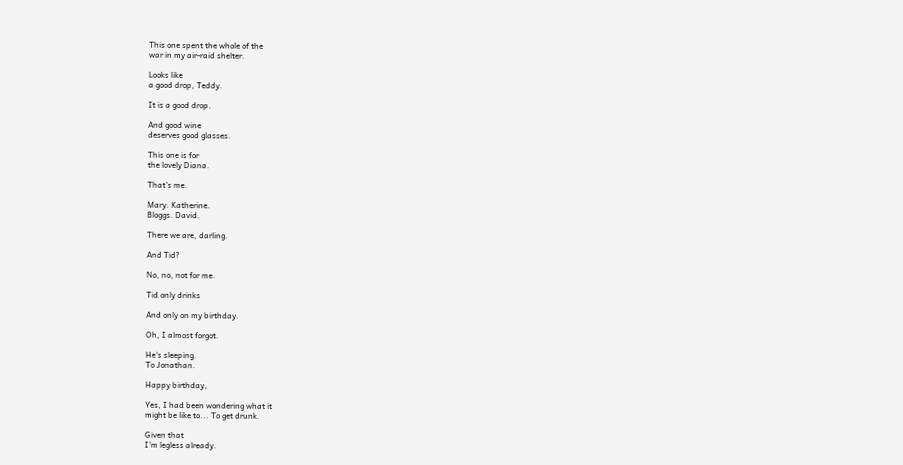This one spent the whole of the
war in my air-raid shelter.

Looks like
a good drop, Teddy.

It is a good drop.

And good wine
deserves good glasses.

This one is for
the lovely Diana.

That's me.

Mary. Katherine.
Bloggs. David.

There we are, darling.

And Tid?

No, no, not for me.

Tid only drinks

And only on my birthday.

Oh, I almost forgot.

He's sleeping.
To Jonathan.

Happy birthday,

Yes, I had been wondering what it
might be like to... To get drunk.

Given that
I'm legless already.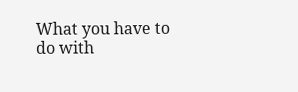What you have to do with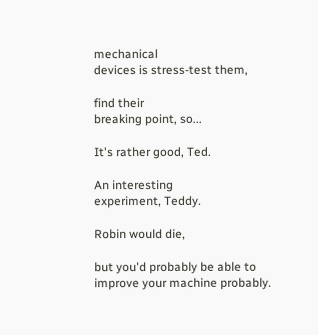mechanical
devices is stress-test them,

find their
breaking point, so...

It's rather good, Ted.

An interesting
experiment, Teddy.

Robin would die,

but you'd probably be able to
improve your machine probably.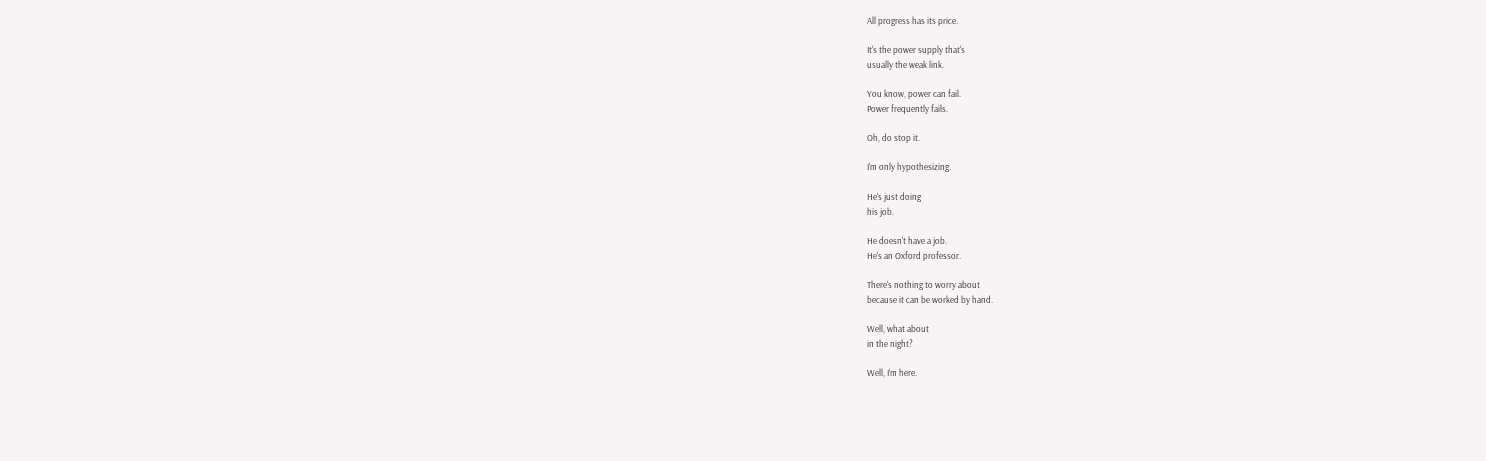All progress has its price.

It's the power supply that's
usually the weak link.

You know, power can fail.
Power frequently fails.

Oh, do stop it.

I'm only hypothesizing.

He's just doing
his job.

He doesn't have a job.
He's an Oxford professor.

There's nothing to worry about
because it can be worked by hand.

Well, what about
in the night?

Well, I'm here.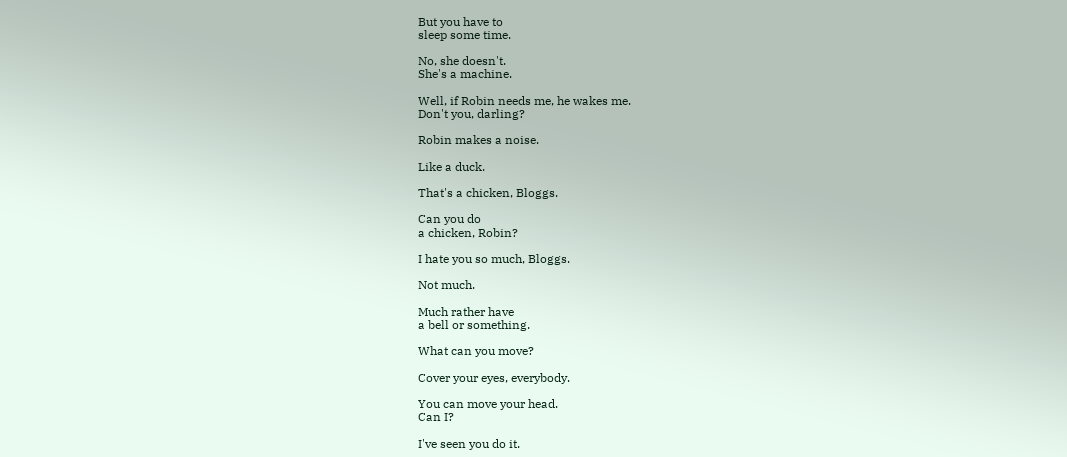But you have to
sleep some time.

No, she doesn't.
She's a machine.

Well, if Robin needs me, he wakes me.
Don't you, darling?

Robin makes a noise.

Like a duck.

That's a chicken, Bloggs.

Can you do
a chicken, Robin?

I hate you so much, Bloggs.

Not much.

Much rather have
a bell or something.

What can you move?

Cover your eyes, everybody.

You can move your head.
Can I?

I've seen you do it.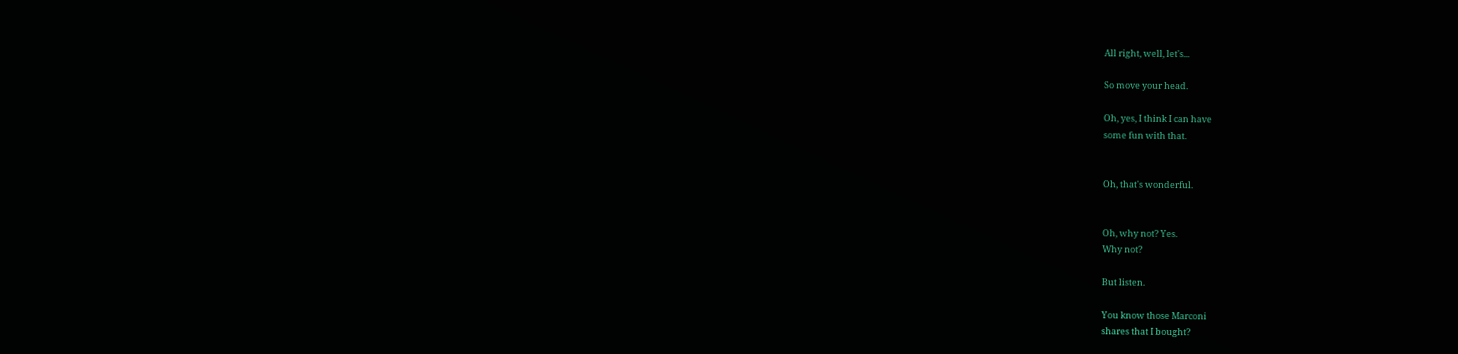All right, well, let's...

So move your head.

Oh, yes, I think I can have
some fun with that.


Oh, that's wonderful.


Oh, why not? Yes.
Why not?

But listen.

You know those Marconi
shares that I bought?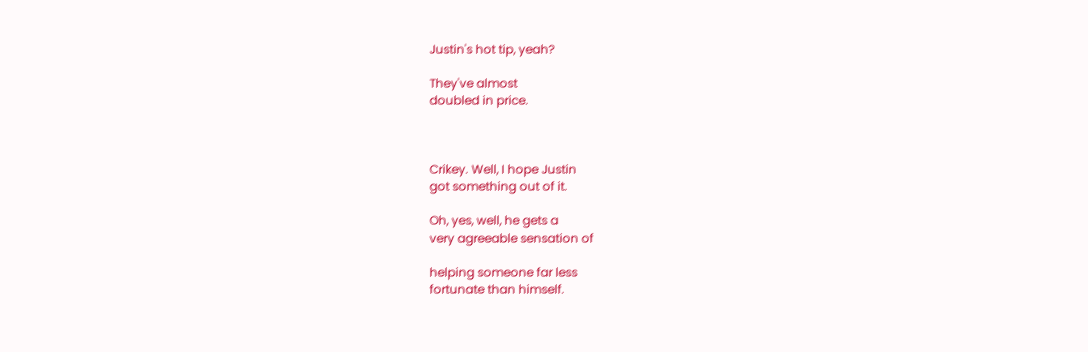Justin's hot tip, yeah?

They've almost
doubled in price.



Crikey. Well, I hope Justin
got something out of it.

Oh, yes, well, he gets a
very agreeable sensation of

helping someone far less
fortunate than himself.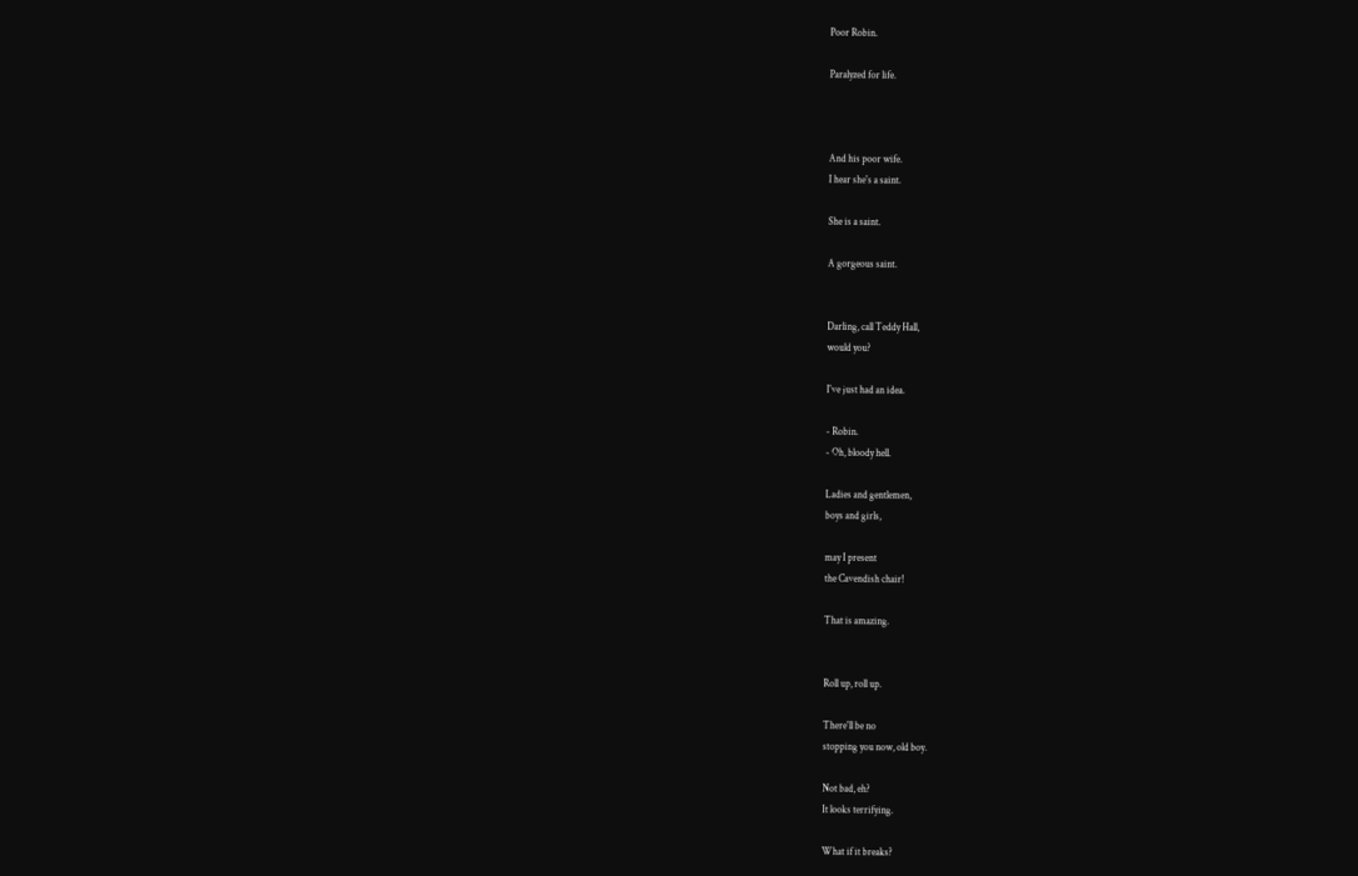Poor Robin.

Paralyzed for life.



And his poor wife.
I hear she's a saint.

She is a saint.

A gorgeous saint.


Darling, call Teddy Hall,
would you?

I've just had an idea.

- Robin.
- Oh, bloody hell.

Ladies and gentlemen,
boys and girls,

may I present
the Cavendish chair!

That is amazing.


Roll up, roll up.

There'll be no
stopping you now, old boy.

Not bad, eh?
It looks terrifying.

What if it breaks?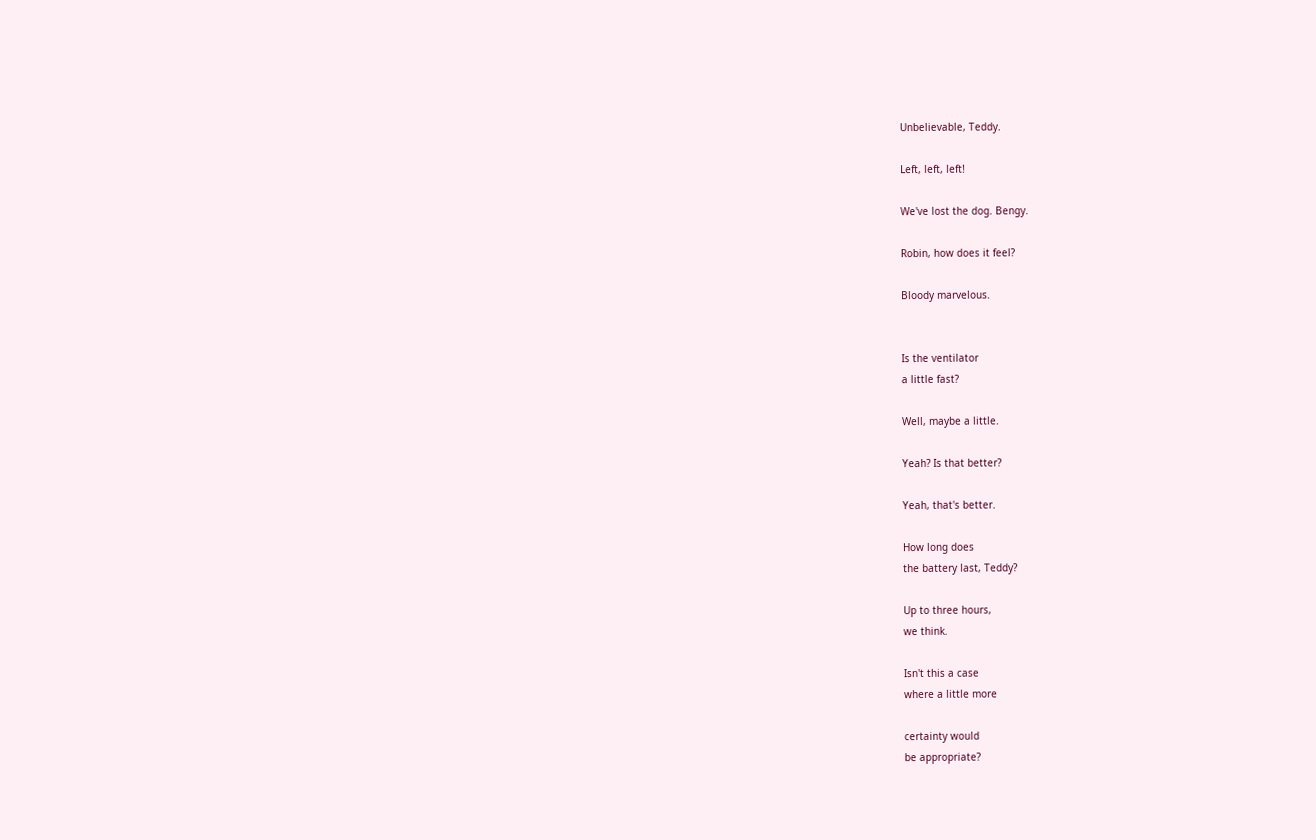Unbelievable, Teddy.

Left, left, left!

We've lost the dog. Bengy.

Robin, how does it feel?

Bloody marvelous.


Is the ventilator
a little fast?

Well, maybe a little.

Yeah? Is that better?

Yeah, that's better.

How long does
the battery last, Teddy?

Up to three hours,
we think.

Isn't this a case
where a little more

certainty would
be appropriate?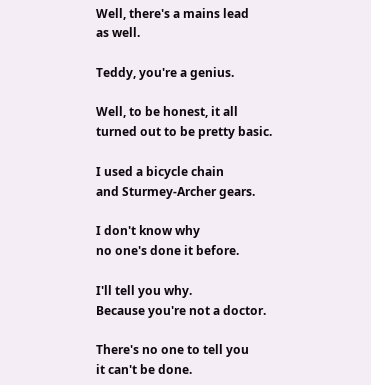Well, there's a mains lead
as well.

Teddy, you're a genius.

Well, to be honest, it all
turned out to be pretty basic.

I used a bicycle chain
and Sturmey-Archer gears.

I don't know why
no one's done it before.

I'll tell you why.
Because you're not a doctor.

There's no one to tell you
it can't be done.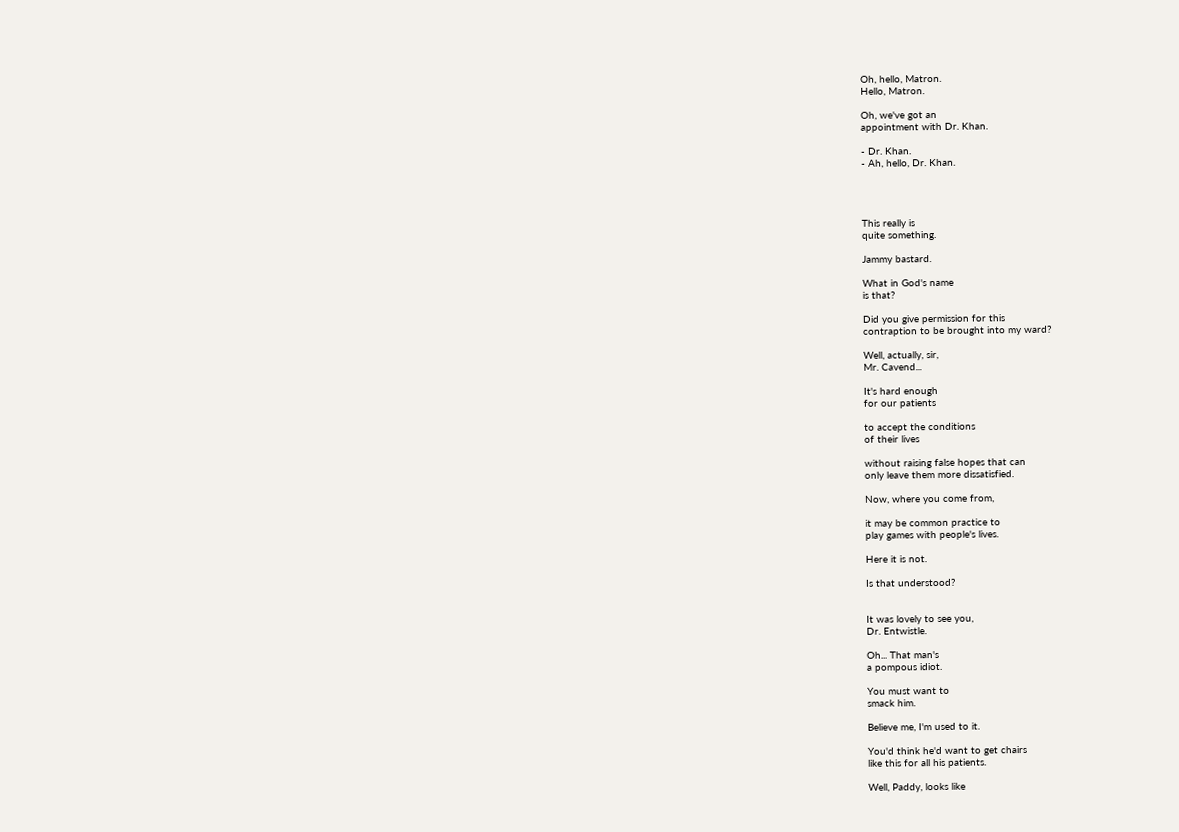Oh, hello, Matron.
Hello, Matron.

Oh, we've got an
appointment with Dr. Khan.

- Dr. Khan.
- Ah, hello, Dr. Khan.




This really is
quite something.

Jammy bastard.

What in God's name
is that?

Did you give permission for this
contraption to be brought into my ward?

Well, actually, sir,
Mr. Cavend...

It's hard enough
for our patients

to accept the conditions
of their lives

without raising false hopes that can
only leave them more dissatisfied.

Now, where you come from,

it may be common practice to
play games with people's lives.

Here it is not.

Is that understood?


It was lovely to see you,
Dr. Entwistle.

Oh... That man's
a pompous idiot.

You must want to
smack him.

Believe me, I'm used to it.

You'd think he'd want to get chairs
like this for all his patients.

Well, Paddy, looks like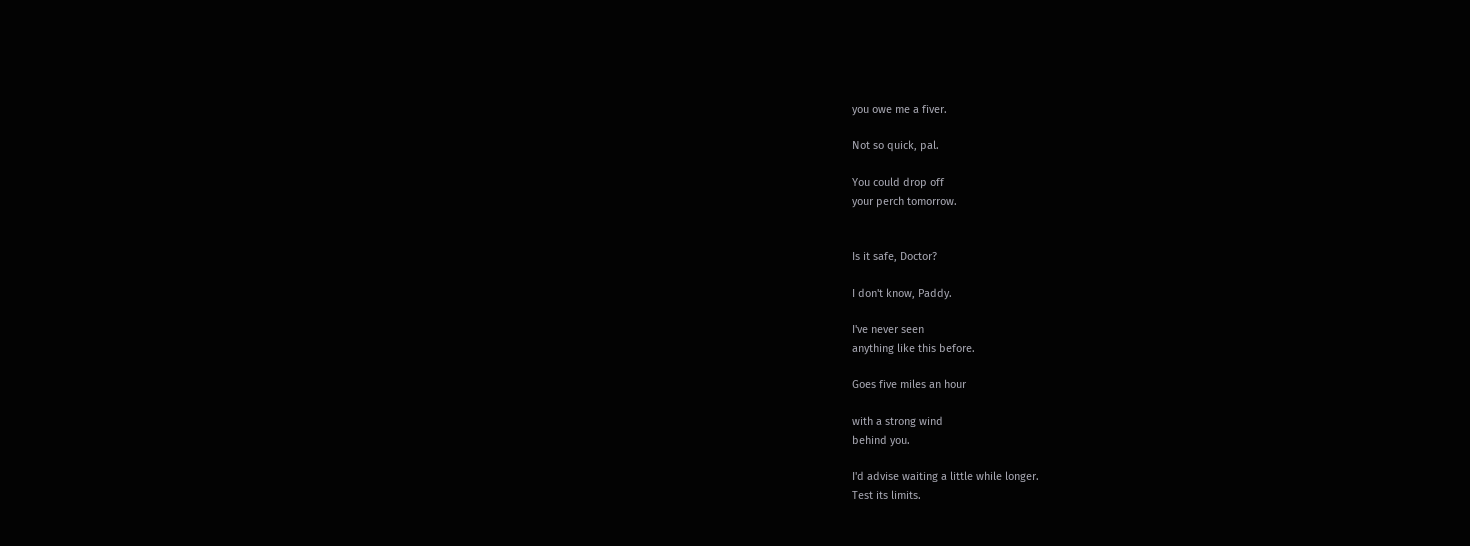you owe me a fiver.

Not so quick, pal.

You could drop off
your perch tomorrow.


Is it safe, Doctor?

I don't know, Paddy.

I've never seen
anything like this before.

Goes five miles an hour

with a strong wind
behind you.

I'd advise waiting a little while longer.
Test its limits.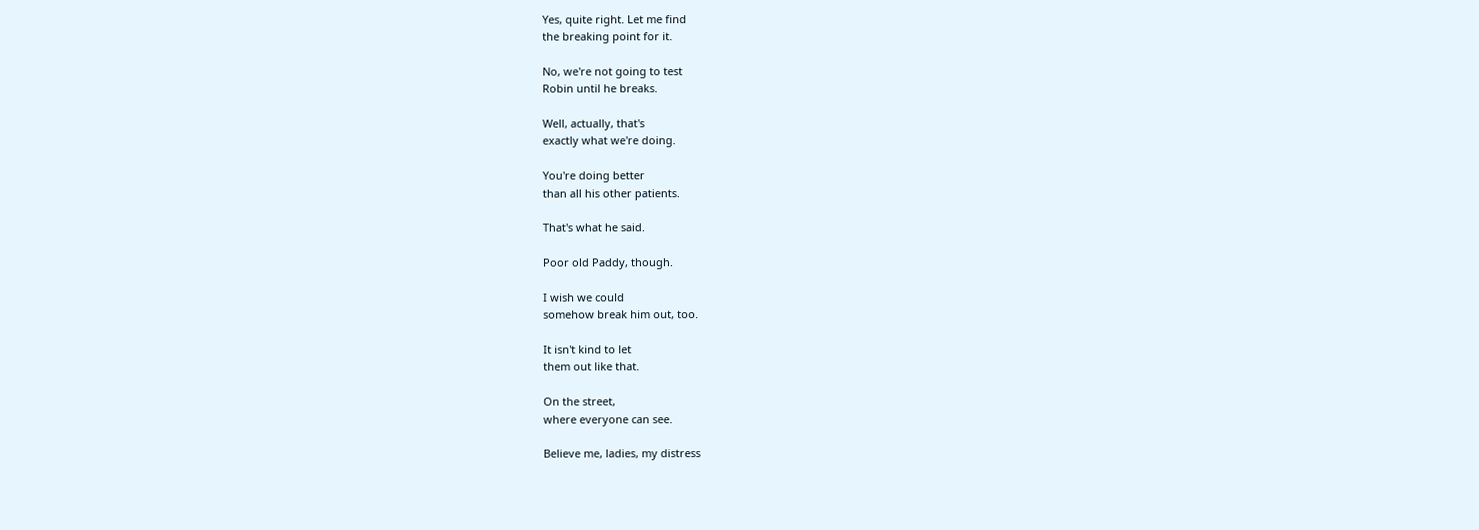Yes, quite right. Let me find
the breaking point for it.

No, we're not going to test
Robin until he breaks.

Well, actually, that's
exactly what we're doing.

You're doing better
than all his other patients.

That's what he said.

Poor old Paddy, though.

I wish we could
somehow break him out, too.

It isn't kind to let
them out like that.

On the street,
where everyone can see.

Believe me, ladies, my distress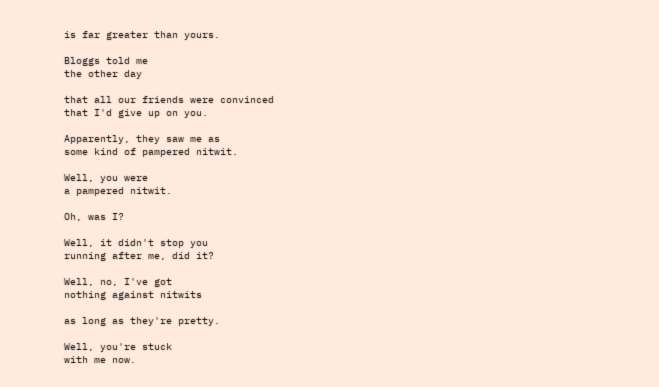is far greater than yours.

Bloggs told me
the other day

that all our friends were convinced
that I'd give up on you.

Apparently, they saw me as
some kind of pampered nitwit.

Well, you were
a pampered nitwit.

Oh, was I?

Well, it didn't stop you
running after me, did it?

Well, no, I've got
nothing against nitwits

as long as they're pretty.

Well, you're stuck
with me now.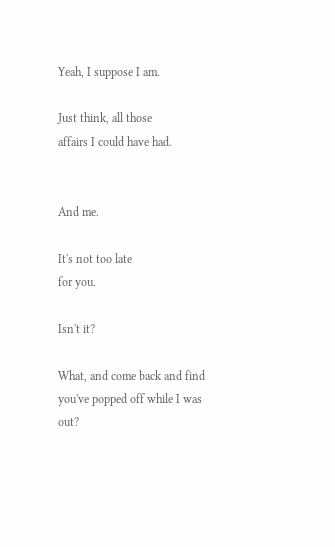Yeah, I suppose I am.

Just think, all those
affairs I could have had.


And me.

It's not too late
for you.

Isn't it?

What, and come back and find
you've popped off while I was out?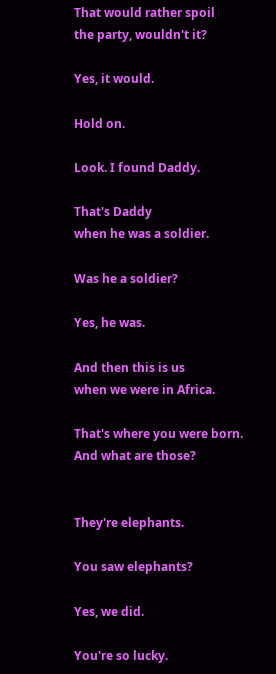That would rather spoil
the party, wouldn't it?

Yes, it would.

Hold on.

Look. I found Daddy.

That's Daddy
when he was a soldier.

Was he a soldier?

Yes, he was.

And then this is us
when we were in Africa.

That's where you were born.
And what are those?


They're elephants.

You saw elephants?

Yes, we did.

You're so lucky.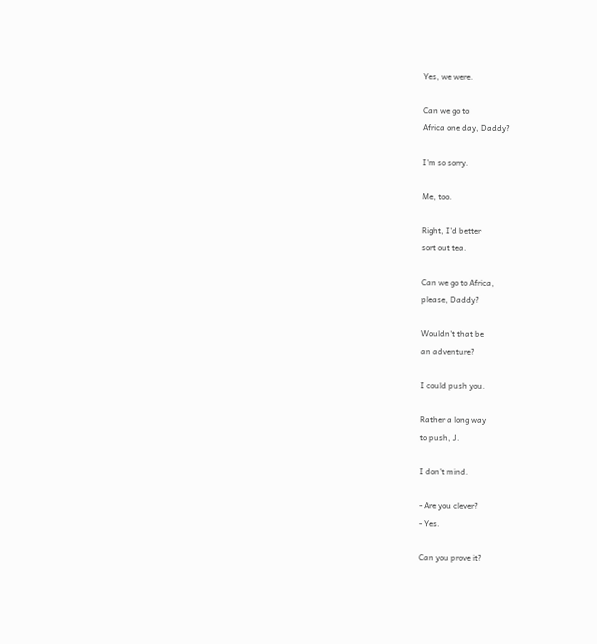Yes, we were.

Can we go to
Africa one day, Daddy?

I'm so sorry.

Me, too.

Right, I'd better
sort out tea.

Can we go to Africa,
please, Daddy?

Wouldn't that be
an adventure?

I could push you.

Rather a long way
to push, J.

I don't mind.

- Are you clever?
- Yes.

Can you prove it?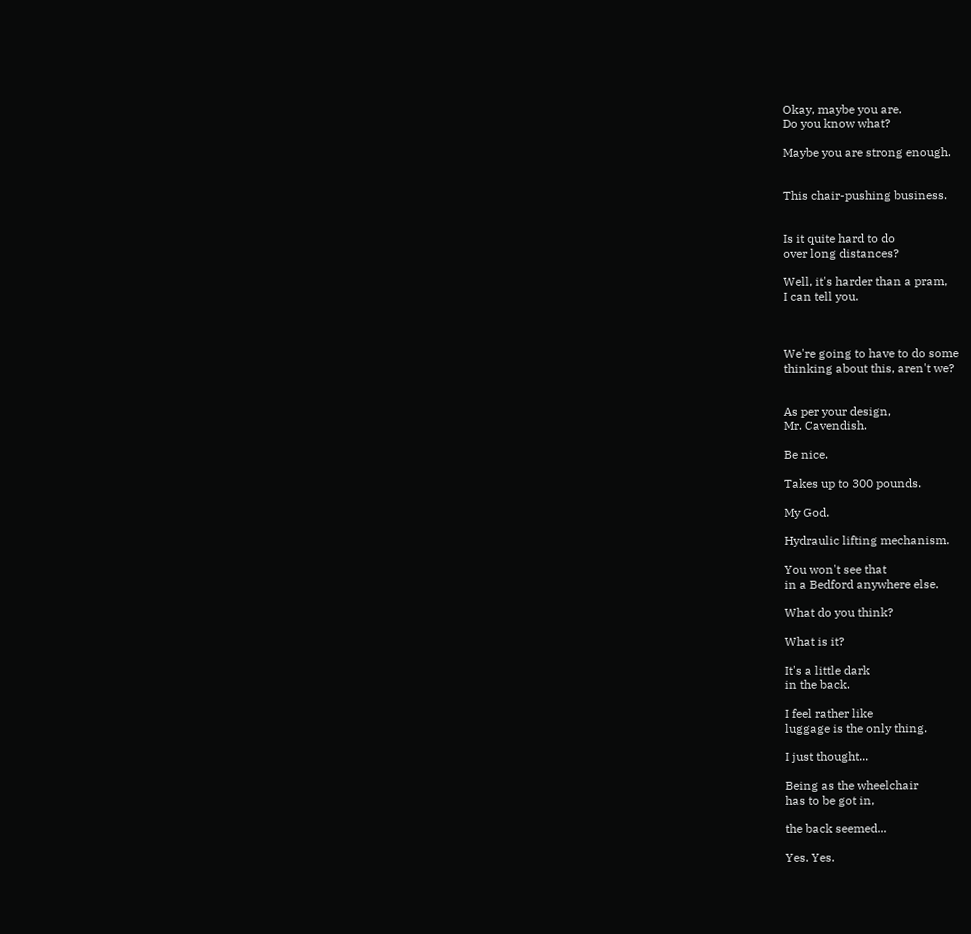Okay, maybe you are.
Do you know what?

Maybe you are strong enough.


This chair-pushing business.


Is it quite hard to do
over long distances?

Well, it's harder than a pram,
I can tell you.



We're going to have to do some
thinking about this, aren't we?


As per your design,
Mr. Cavendish.

Be nice.

Takes up to 300 pounds.

My God.

Hydraulic lifting mechanism.

You won't see that
in a Bedford anywhere else.

What do you think?

What is it?

It's a little dark
in the back.

I feel rather like
luggage is the only thing.

I just thought...

Being as the wheelchair
has to be got in,

the back seemed...

Yes. Yes.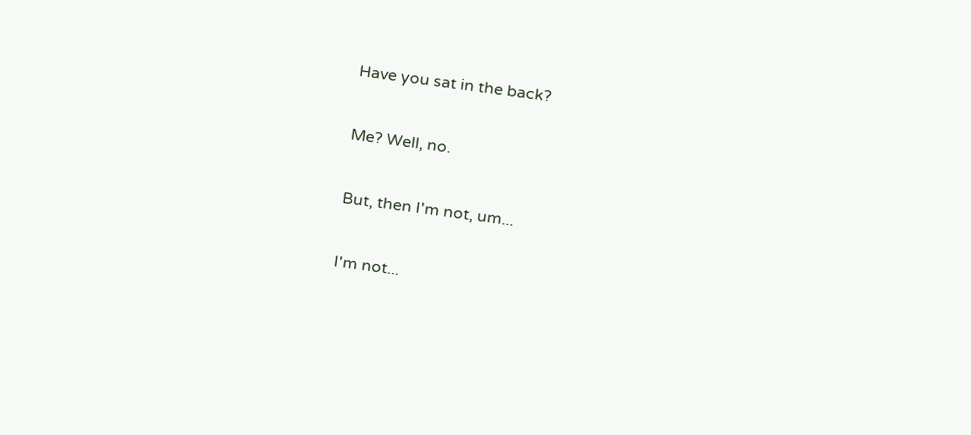Have you sat in the back?

Me? Well, no.

But, then I'm not, um...

I'm not...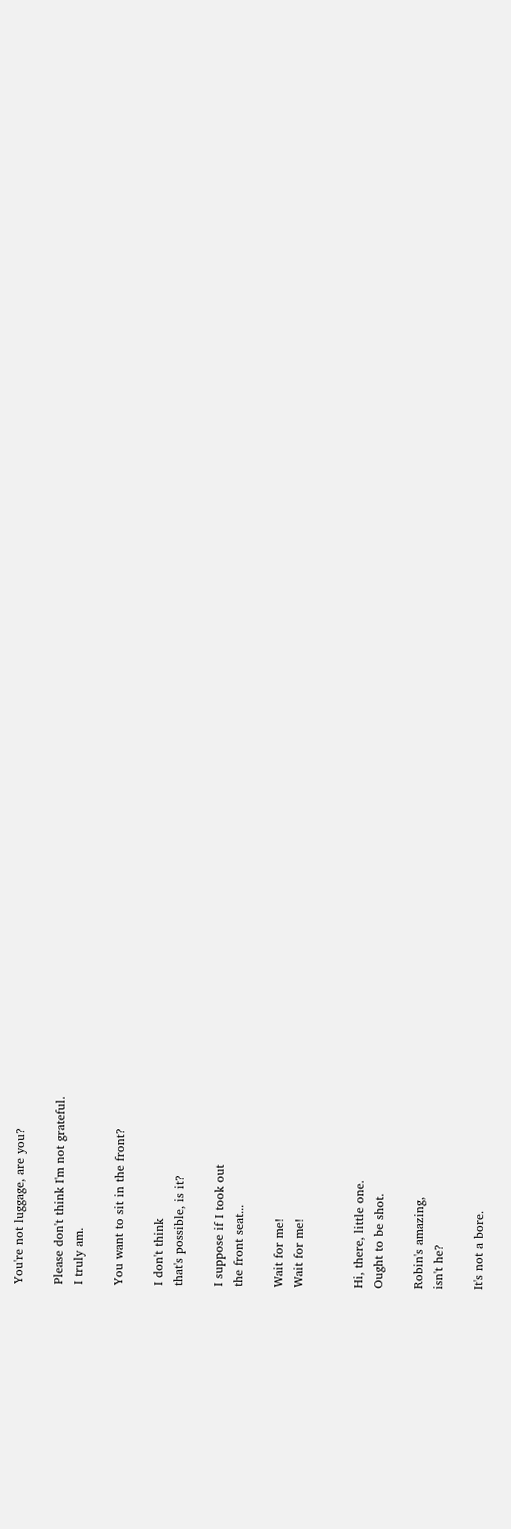You're not luggage, are you?

Please don't think I'm not grateful.
I truly am.

You want to sit in the front?

I don't think
that's possible, is it?

I suppose if I took out
the front seat...

Wait for me!
Wait for me!


Hi, there, little one.
Ought to be shot.

Robin's amazing,
isn't he?

It's not a bore.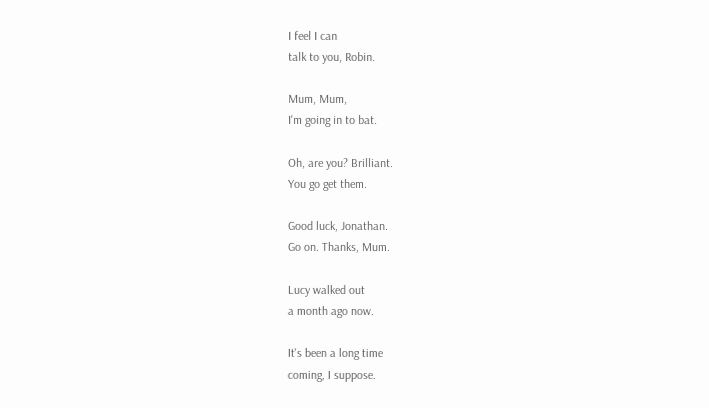I feel I can
talk to you, Robin.

Mum, Mum,
I'm going in to bat.

Oh, are you? Brilliant.
You go get them.

Good luck, Jonathan.
Go on. Thanks, Mum.

Lucy walked out
a month ago now.

It's been a long time
coming, I suppose.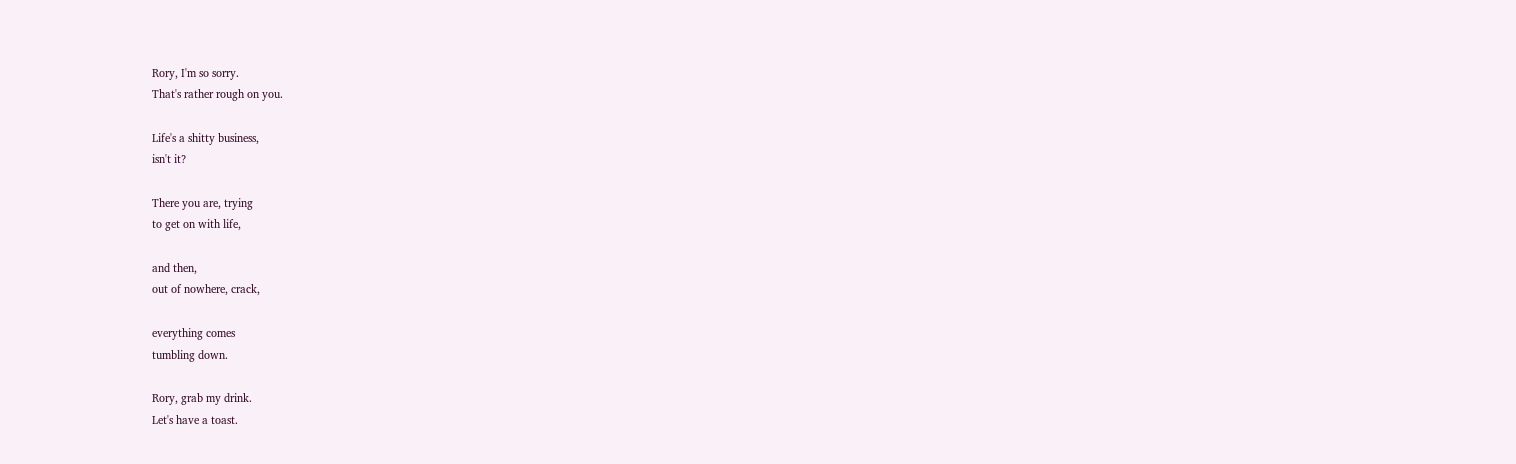Rory, I'm so sorry.
That's rather rough on you.

Life's a shitty business,
isn't it?

There you are, trying
to get on with life,

and then,
out of nowhere, crack,

everything comes
tumbling down.

Rory, grab my drink.
Let's have a toast.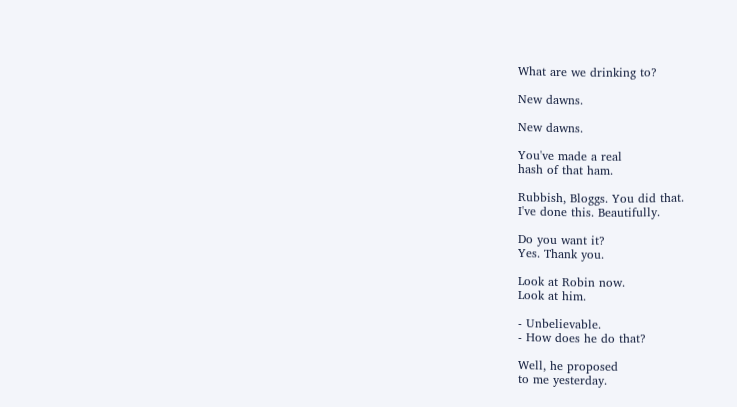What are we drinking to?

New dawns.

New dawns.

You've made a real
hash of that ham.

Rubbish, Bloggs. You did that.
I've done this. Beautifully.

Do you want it?
Yes. Thank you.

Look at Robin now.
Look at him.

- Unbelievable.
- How does he do that?

Well, he proposed
to me yesterday.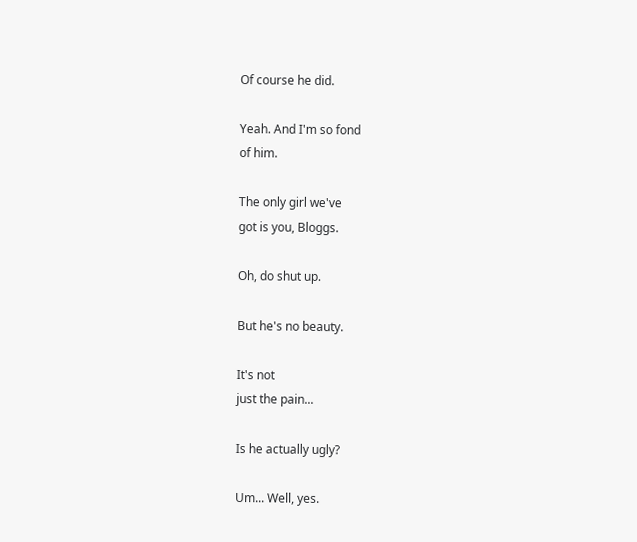Of course he did.

Yeah. And I'm so fond
of him.

The only girl we've
got is you, Bloggs.

Oh, do shut up.

But he's no beauty.

It's not
just the pain...

Is he actually ugly?

Um... Well, yes.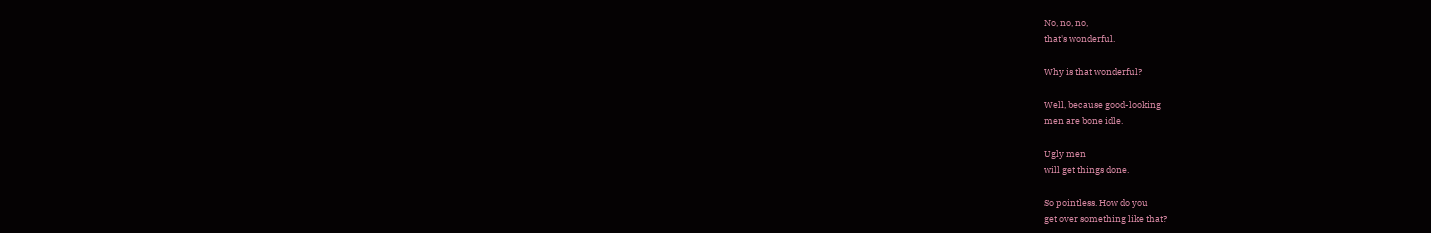No, no, no,
that's wonderful.

Why is that wonderful?

Well, because good-looking
men are bone idle.

Ugly men
will get things done.

So pointless. How do you
get over something like that?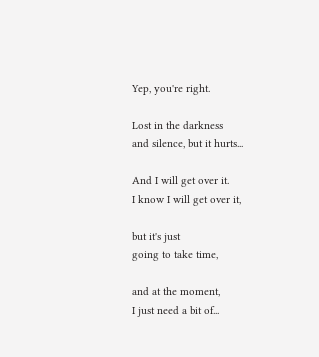Yep, you're right.

Lost in the darkness
and silence, but it hurts...

And I will get over it.
I know I will get over it,

but it's just
going to take time,

and at the moment,
I just need a bit of...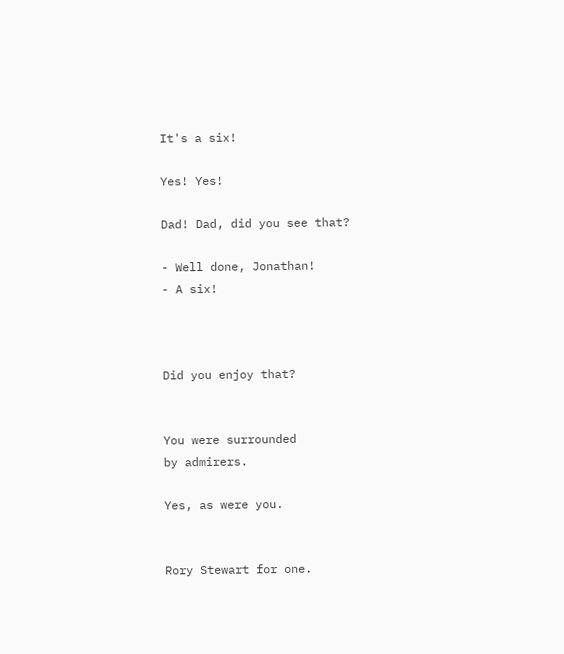It's a six!

Yes! Yes!

Dad! Dad, did you see that?

- Well done, Jonathan!
- A six!



Did you enjoy that?


You were surrounded
by admirers.

Yes, as were you.


Rory Stewart for one.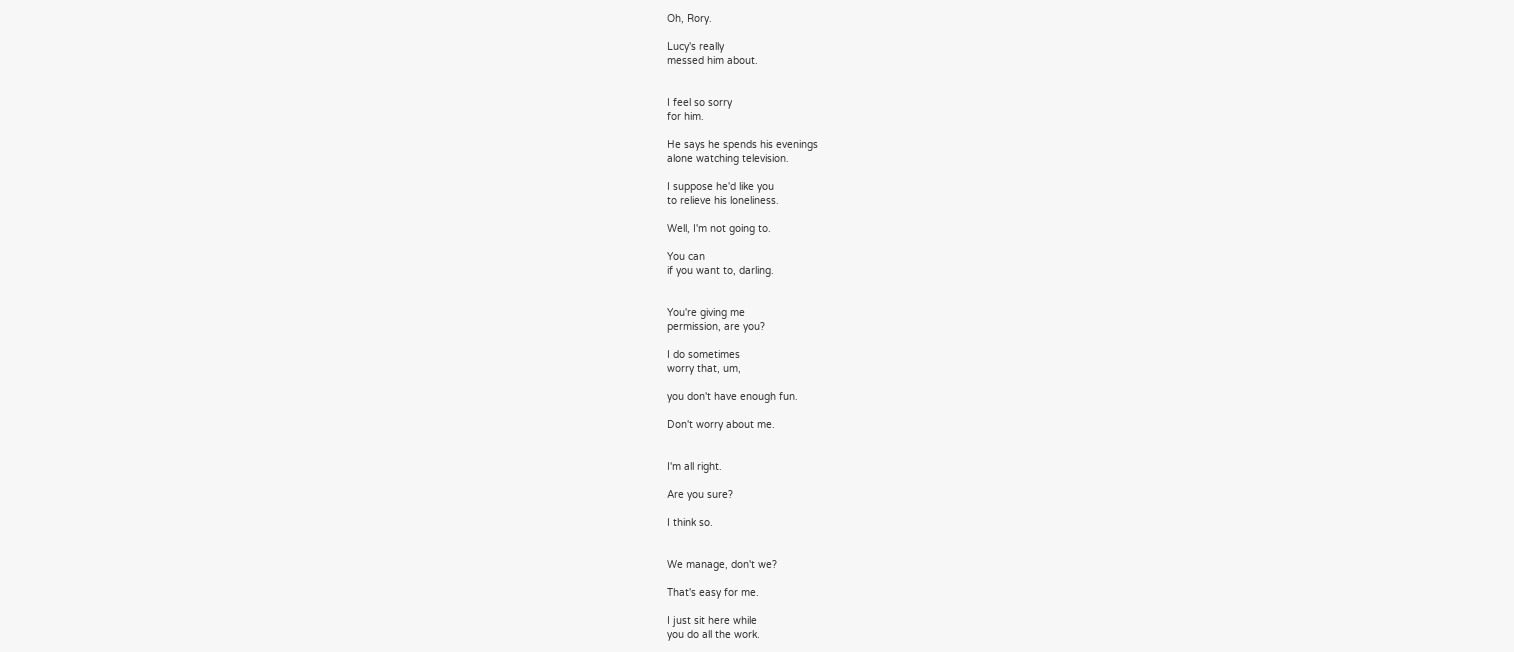Oh, Rory.

Lucy's really
messed him about.


I feel so sorry
for him.

He says he spends his evenings
alone watching television.

I suppose he'd like you
to relieve his loneliness.

Well, I'm not going to.

You can
if you want to, darling.


You're giving me
permission, are you?

I do sometimes
worry that, um,

you don't have enough fun.

Don't worry about me.


I'm all right.

Are you sure?

I think so.


We manage, don't we?

That's easy for me.

I just sit here while
you do all the work.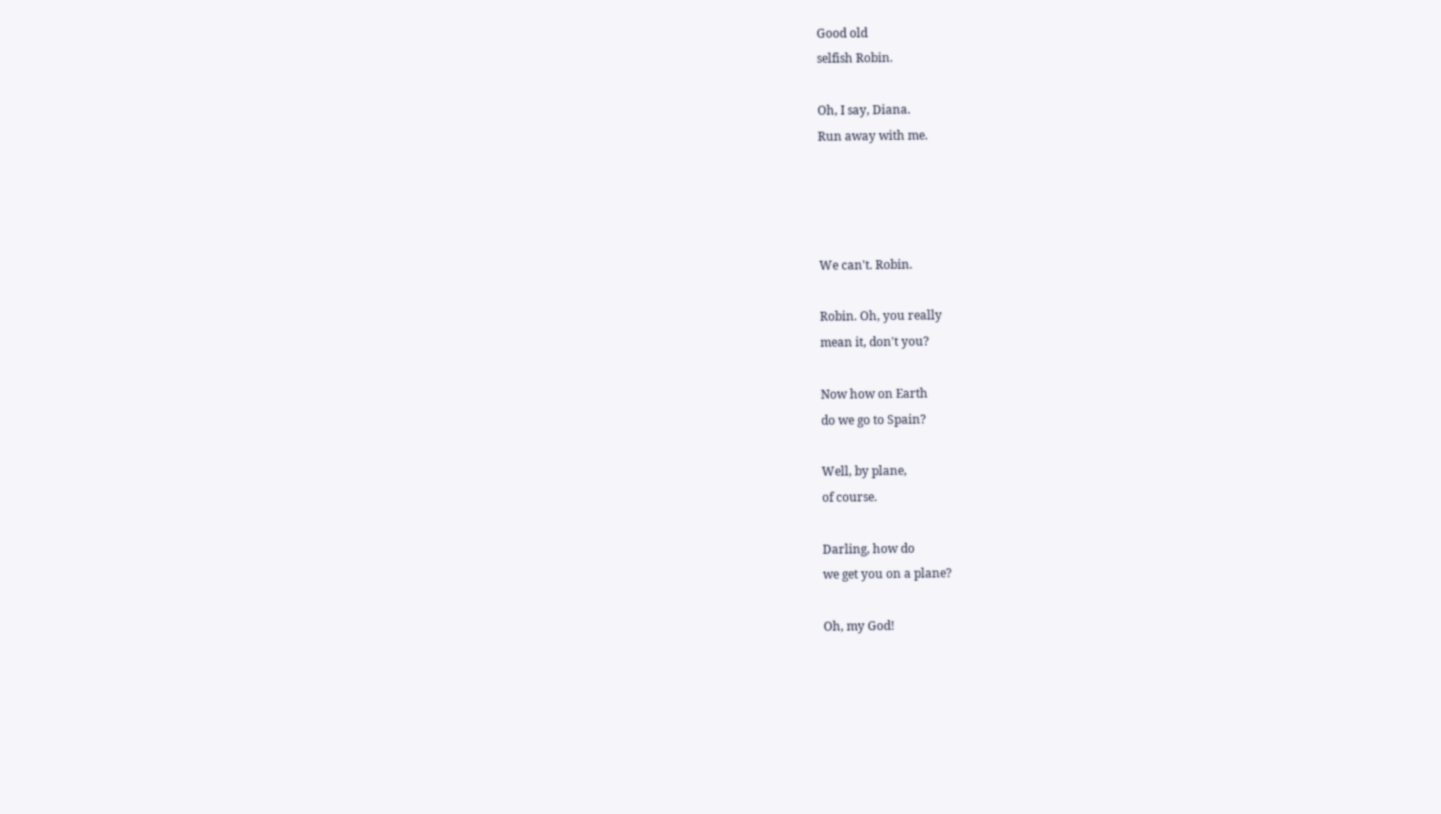Good old
selfish Robin.

Oh, I say, Diana.
Run away with me.




We can't. Robin.

Robin. Oh, you really
mean it, don't you?

Now how on Earth
do we go to Spain?

Well, by plane,
of course.

Darling, how do
we get you on a plane?

Oh, my God!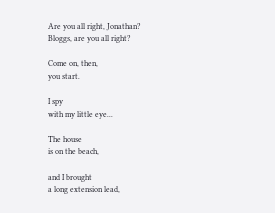Are you all right, Jonathan?
Bloggs, are you all right?

Come on, then,
you start.

I spy
with my little eye...

The house
is on the beach,

and I brought
a long extension lead,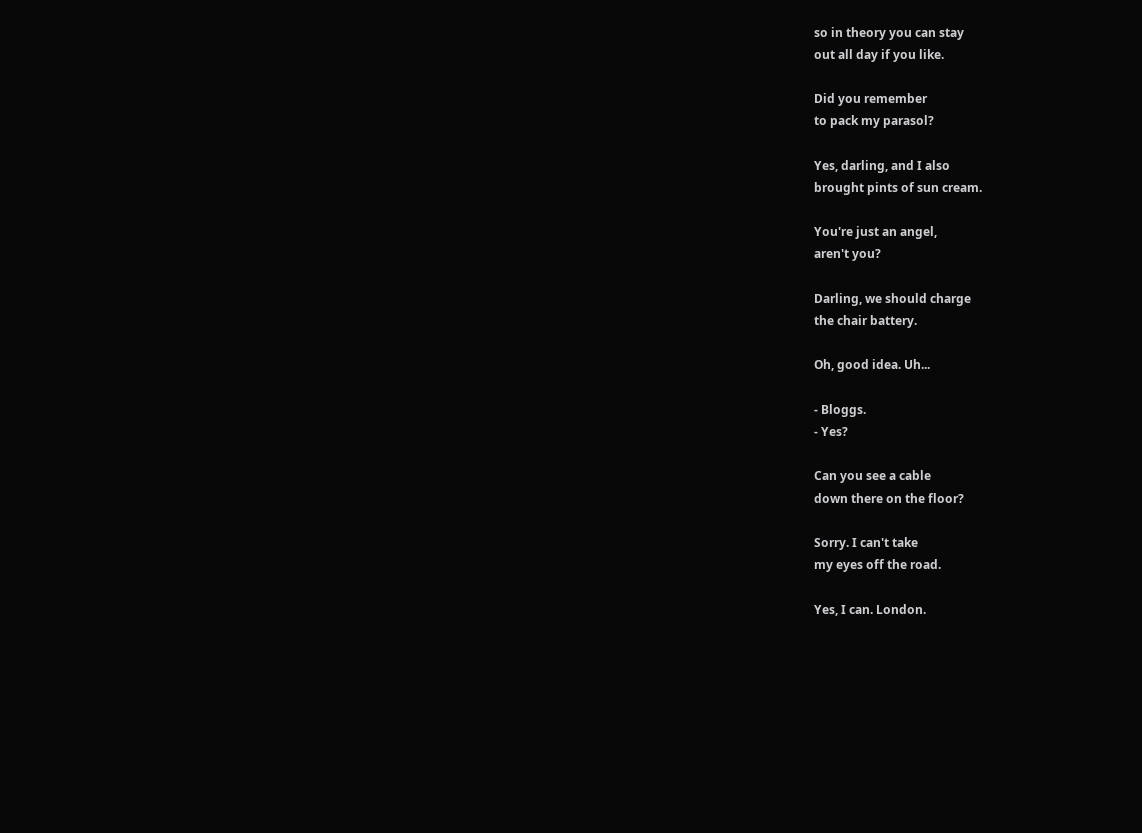so in theory you can stay
out all day if you like.

Did you remember
to pack my parasol?

Yes, darling, and I also
brought pints of sun cream.

You're just an angel,
aren't you?

Darling, we should charge
the chair battery.

Oh, good idea. Uh...

- Bloggs.
- Yes?

Can you see a cable
down there on the floor?

Sorry. I can't take
my eyes off the road.

Yes, I can. London.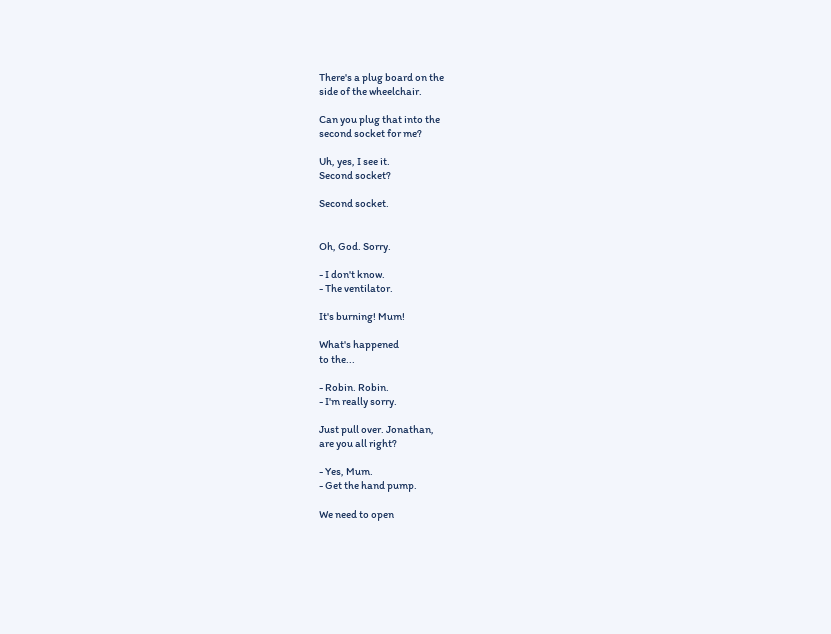There's a plug board on the
side of the wheelchair.

Can you plug that into the
second socket for me?

Uh, yes, I see it.
Second socket?

Second socket.


Oh, God. Sorry.

- I don't know.
- The ventilator.

It's burning! Mum!

What's happened
to the...

- Robin. Robin.
- I'm really sorry.

Just pull over. Jonathan,
are you all right?

- Yes, Mum.
- Get the hand pump.

We need to open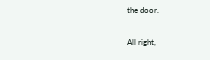the door.

All right,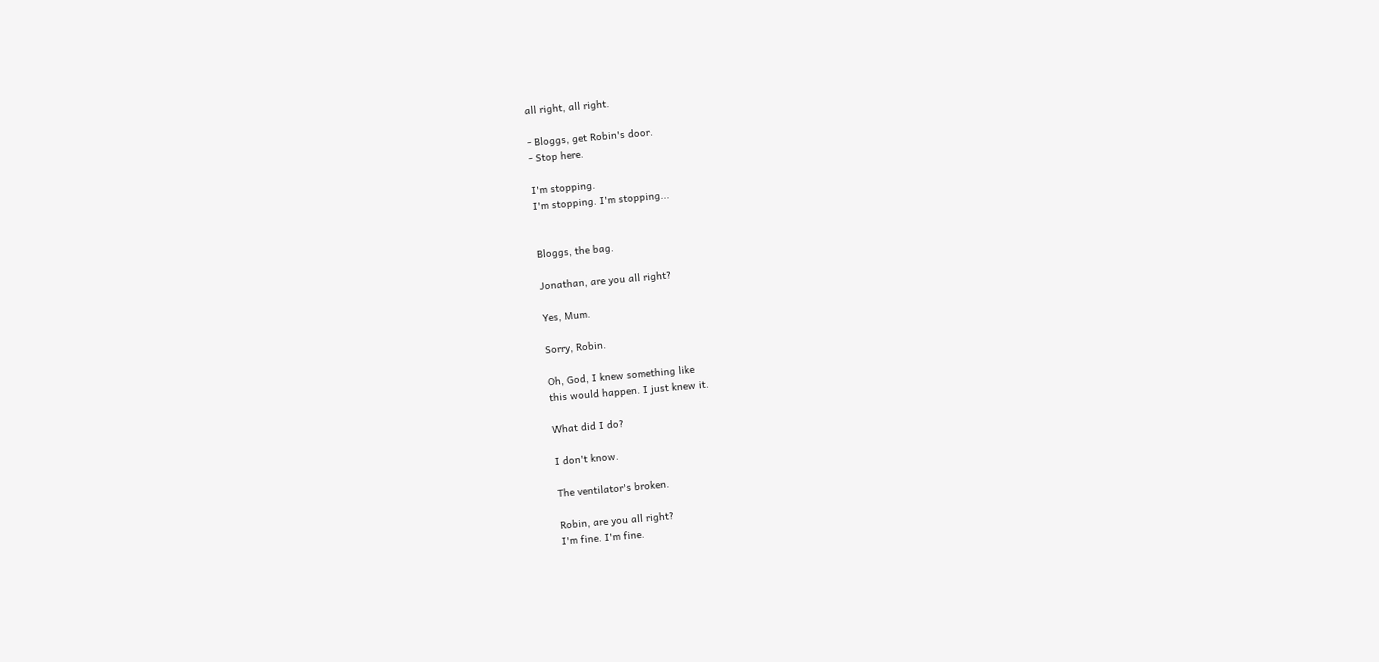all right, all right.

- Bloggs, get Robin's door.
- Stop here.

I'm stopping.
I'm stopping. I'm stopping...


Bloggs, the bag.

Jonathan, are you all right?

Yes, Mum.

Sorry, Robin.

Oh, God, I knew something like
this would happen. I just knew it.

What did I do?

I don't know.

The ventilator's broken.

Robin, are you all right?
I'm fine. I'm fine.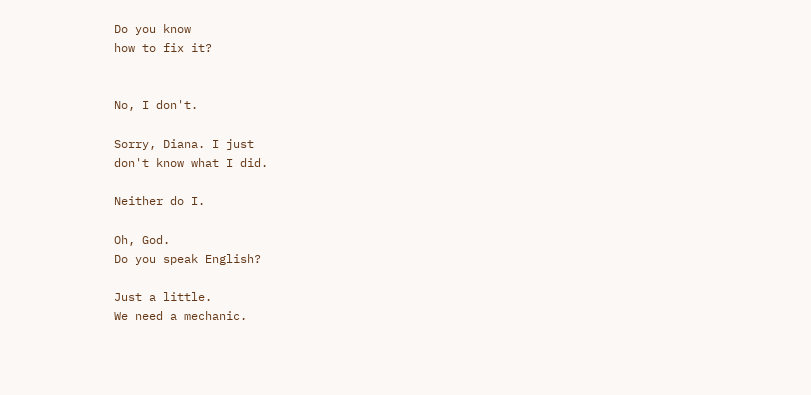Do you know
how to fix it?


No, I don't.

Sorry, Diana. I just
don't know what I did.

Neither do I.

Oh, God.
Do you speak English?

Just a little.
We need a mechanic.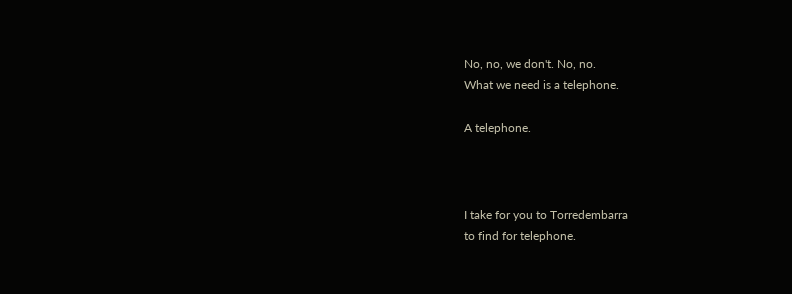No, no, we don't. No, no.
What we need is a telephone.

A telephone.



I take for you to Torredembarra
to find for telephone.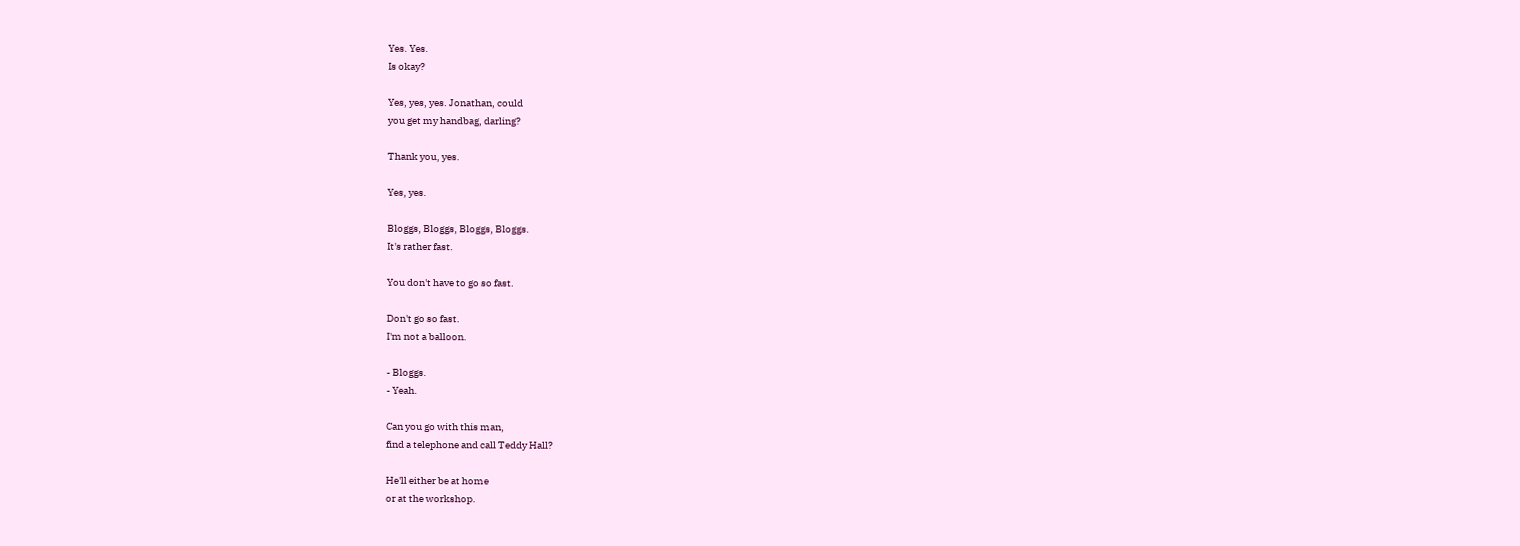Yes. Yes.
Is okay?

Yes, yes, yes. Jonathan, could
you get my handbag, darling?

Thank you, yes.

Yes, yes.

Bloggs, Bloggs, Bloggs, Bloggs.
It's rather fast.

You don't have to go so fast.

Don't go so fast.
I'm not a balloon.

- Bloggs.
- Yeah.

Can you go with this man,
find a telephone and call Teddy Hall?

He'll either be at home
or at the workshop.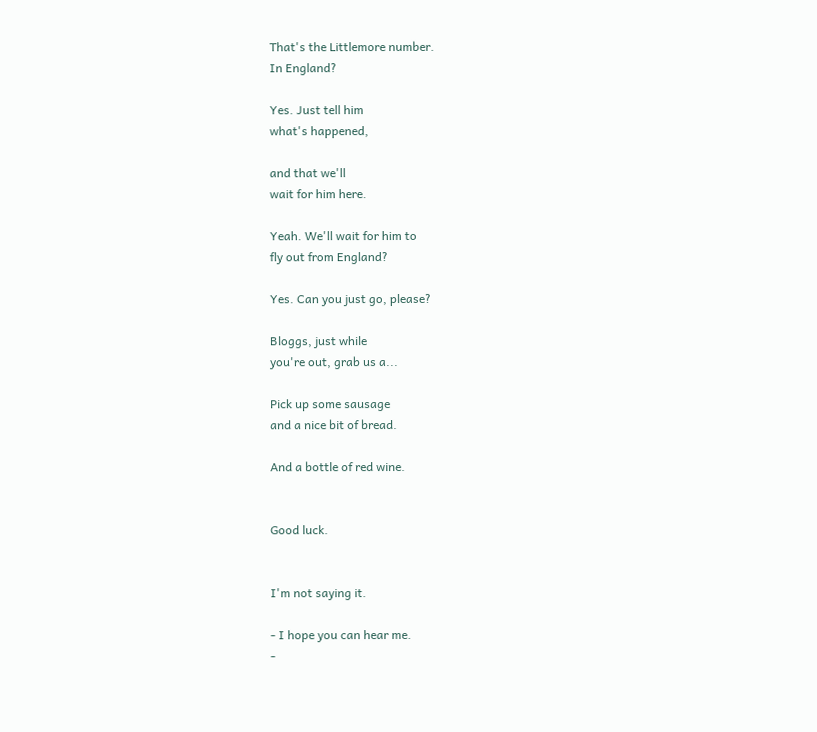That's the Littlemore number.
In England?

Yes. Just tell him
what's happened,

and that we'll
wait for him here.

Yeah. We'll wait for him to
fly out from England?

Yes. Can you just go, please?

Bloggs, just while
you're out, grab us a...

Pick up some sausage
and a nice bit of bread.

And a bottle of red wine.


Good luck.


I'm not saying it.

- I hope you can hear me.
-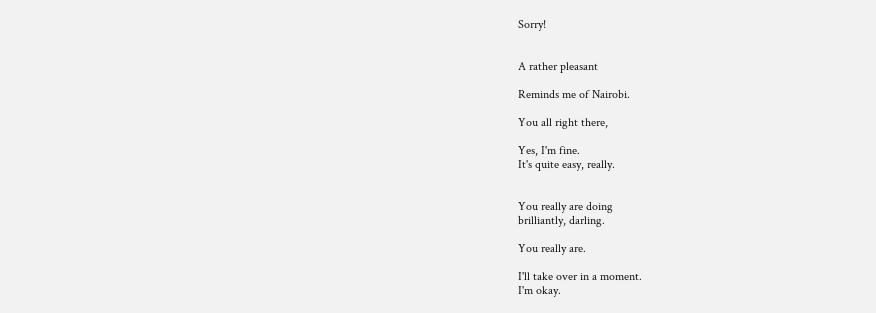Sorry!


A rather pleasant

Reminds me of Nairobi.

You all right there,

Yes, I'm fine.
It's quite easy, really.


You really are doing
brilliantly, darling.

You really are.

I'll take over in a moment.
I'm okay.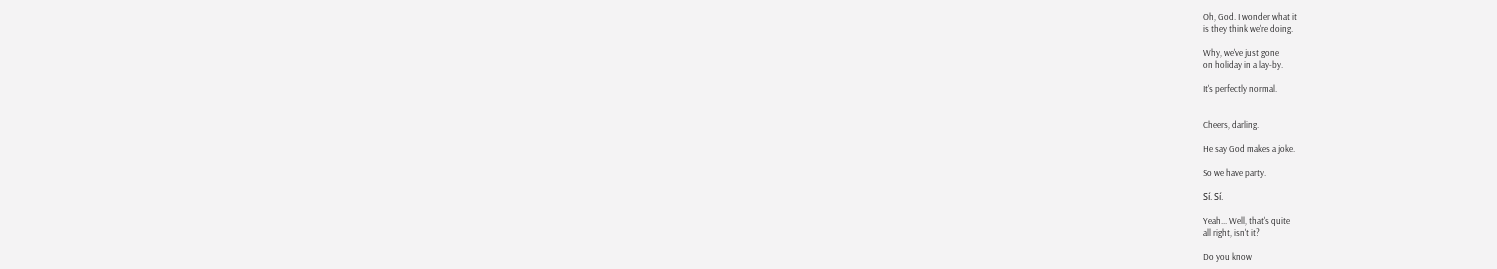Oh, God. I wonder what it
is they think we're doing.

Why, we've just gone
on holiday in a lay-by.

It's perfectly normal.


Cheers, darling.

He say God makes a joke.

So we have party.

Sí. Sí.

Yeah... Well, that's quite
all right, isn't it?

Do you know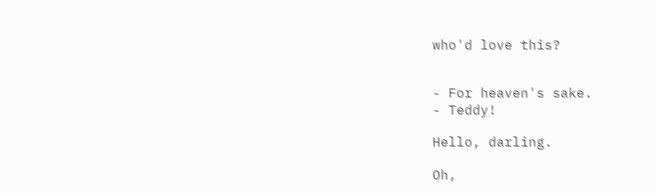who'd love this?


- For heaven's sake.
- Teddy!

Hello, darling.

Oh,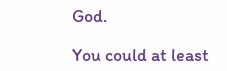God.

You could at least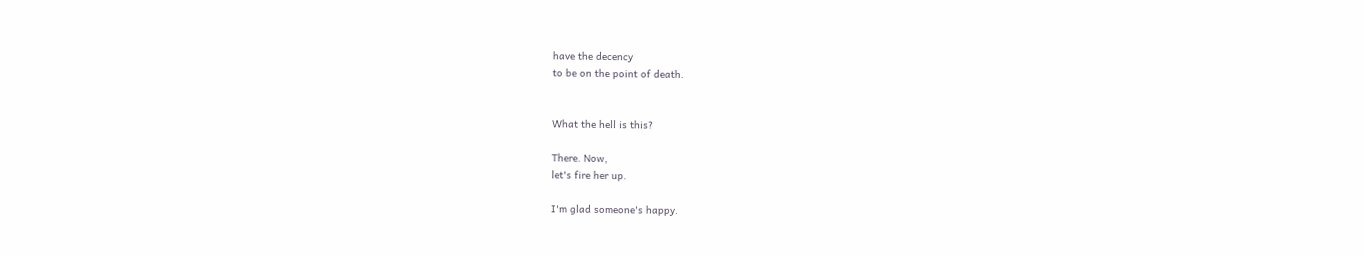have the decency
to be on the point of death.


What the hell is this?

There. Now,
let's fire her up.

I'm glad someone's happy.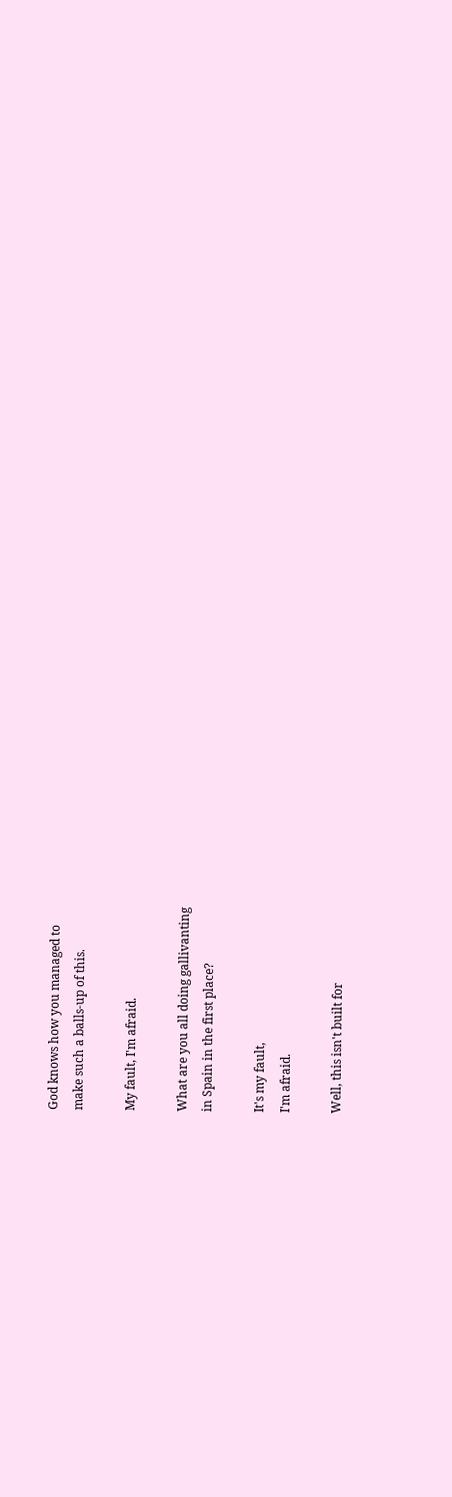God knows how you managed to
make such a balls-up of this.

My fault, I'm afraid.

What are you all doing gallivanting
in Spain in the first place?

It's my fault,
I'm afraid.

Well, this isn't built for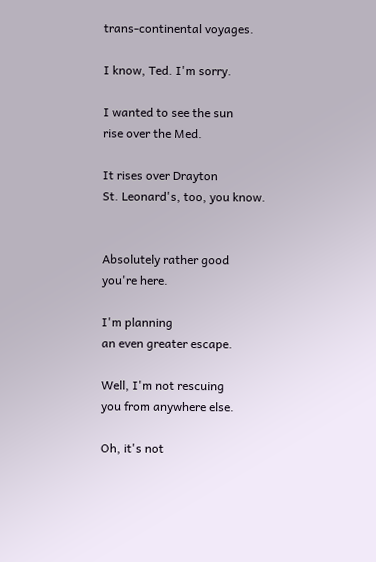trans-continental voyages.

I know, Ted. I'm sorry.

I wanted to see the sun
rise over the Med.

It rises over Drayton
St. Leonard's, too, you know.


Absolutely rather good
you're here.

I'm planning
an even greater escape.

Well, I'm not rescuing
you from anywhere else.

Oh, it's not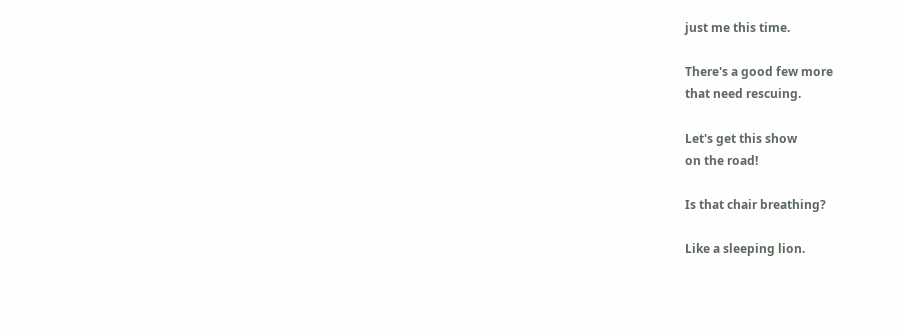just me this time.

There's a good few more
that need rescuing.

Let's get this show
on the road!

Is that chair breathing?

Like a sleeping lion.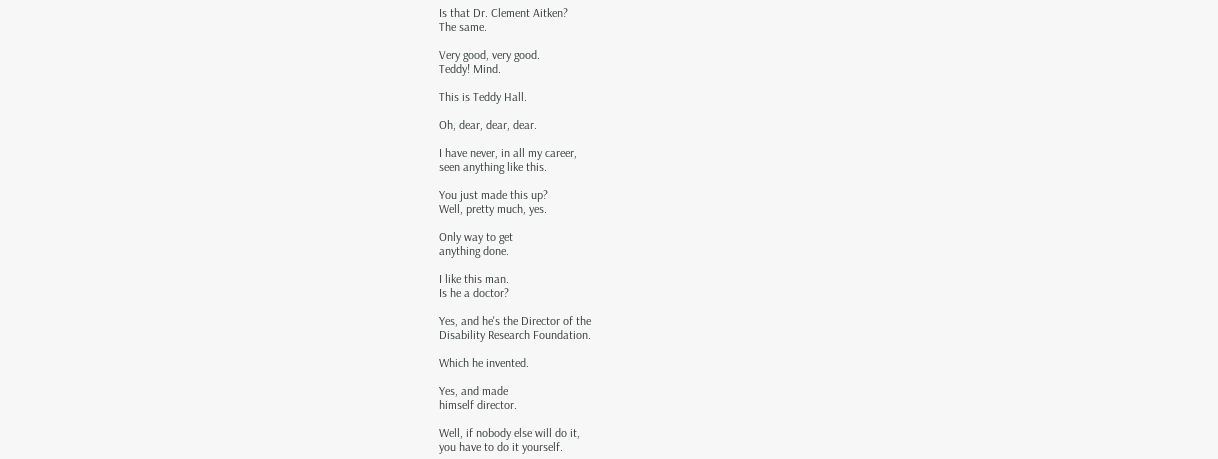Is that Dr. Clement Aitken?
The same.

Very good, very good.
Teddy! Mind.

This is Teddy Hall.

Oh, dear, dear, dear.

I have never, in all my career,
seen anything like this.

You just made this up?
Well, pretty much, yes.

Only way to get
anything done.

I like this man.
Is he a doctor?

Yes, and he's the Director of the
Disability Research Foundation.

Which he invented.

Yes, and made
himself director.

Well, if nobody else will do it,
you have to do it yourself.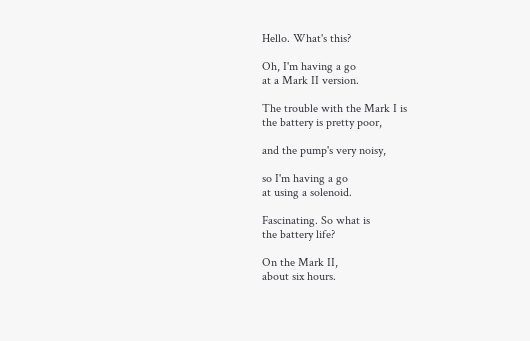Hello. What's this?

Oh, I'm having a go
at a Mark II version.

The trouble with the Mark I is
the battery is pretty poor,

and the pump's very noisy,

so I'm having a go
at using a solenoid.

Fascinating. So what is
the battery life?

On the Mark II,
about six hours.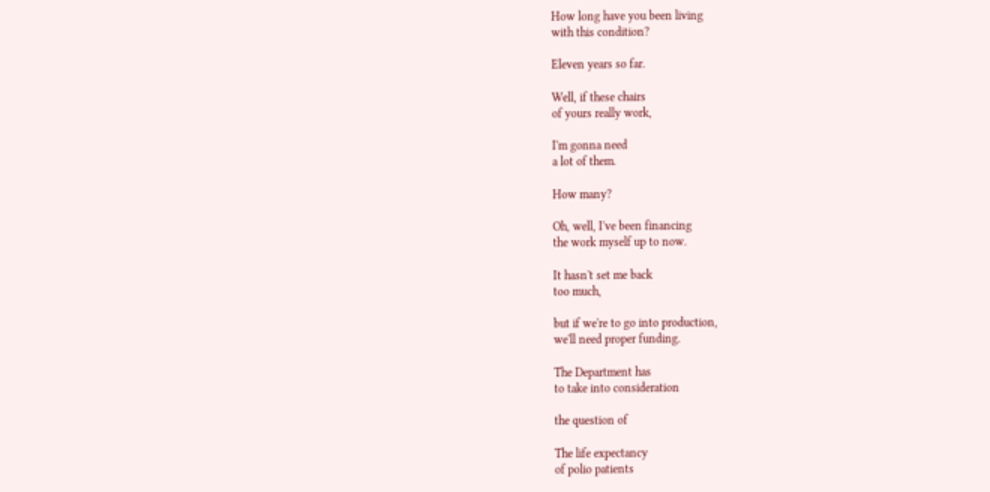How long have you been living
with this condition?

Eleven years so far.

Well, if these chairs
of yours really work,

I'm gonna need
a lot of them.

How many?

Oh, well, I've been financing
the work myself up to now.

It hasn't set me back
too much,

but if we're to go into production,
we'll need proper funding.

The Department has
to take into consideration

the question of

The life expectancy
of polio patients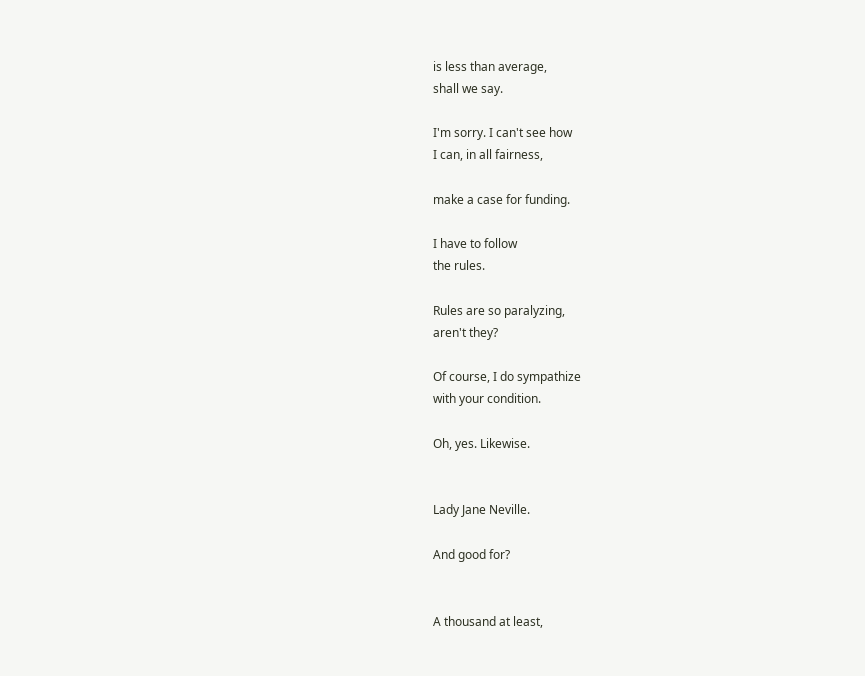is less than average,
shall we say.

I'm sorry. I can't see how
I can, in all fairness,

make a case for funding.

I have to follow
the rules.

Rules are so paralyzing,
aren't they?

Of course, I do sympathize
with your condition.

Oh, yes. Likewise.


Lady Jane Neville.

And good for?


A thousand at least,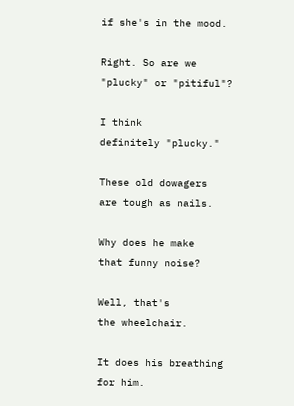if she's in the mood.

Right. So are we
"plucky" or "pitiful"?

I think
definitely "plucky."

These old dowagers
are tough as nails.

Why does he make
that funny noise?

Well, that's
the wheelchair.

It does his breathing
for him.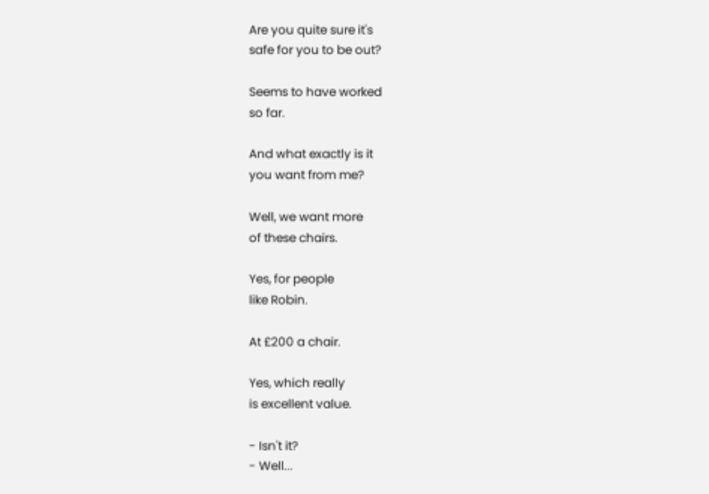Are you quite sure it's
safe for you to be out?

Seems to have worked
so far.

And what exactly is it
you want from me?

Well, we want more
of these chairs.

Yes, for people
like Robin.

At £200 a chair.

Yes, which really
is excellent value.

- Isn't it?
- Well...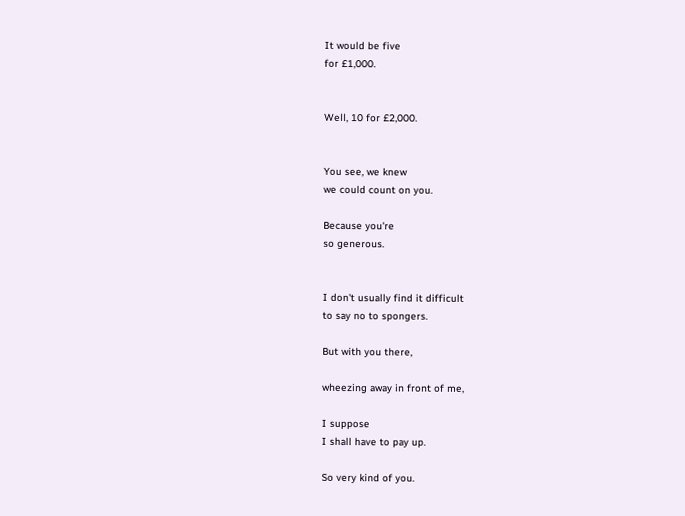It would be five
for £1,000.


Well, 10 for £2,000.


You see, we knew
we could count on you.

Because you're
so generous.


I don't usually find it difficult
to say no to spongers.

But with you there,

wheezing away in front of me,

I suppose
I shall have to pay up.

So very kind of you.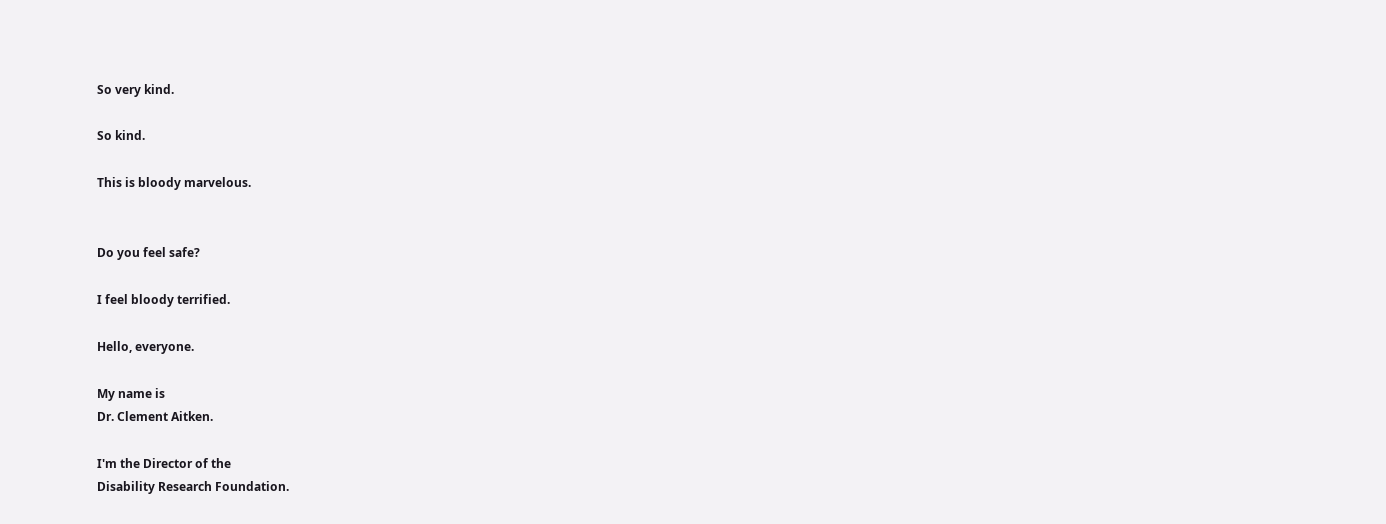So very kind.

So kind.

This is bloody marvelous.


Do you feel safe?

I feel bloody terrified.

Hello, everyone.

My name is
Dr. Clement Aitken.

I'm the Director of the
Disability Research Foundation.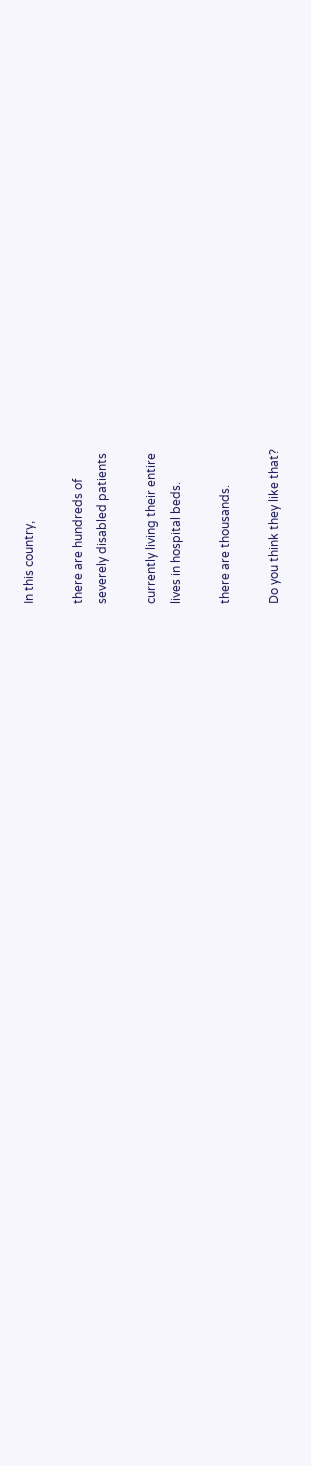In this country,

there are hundreds of
severely disabled patients

currently living their entire
lives in hospital beds.

there are thousands.

Do you think they like that?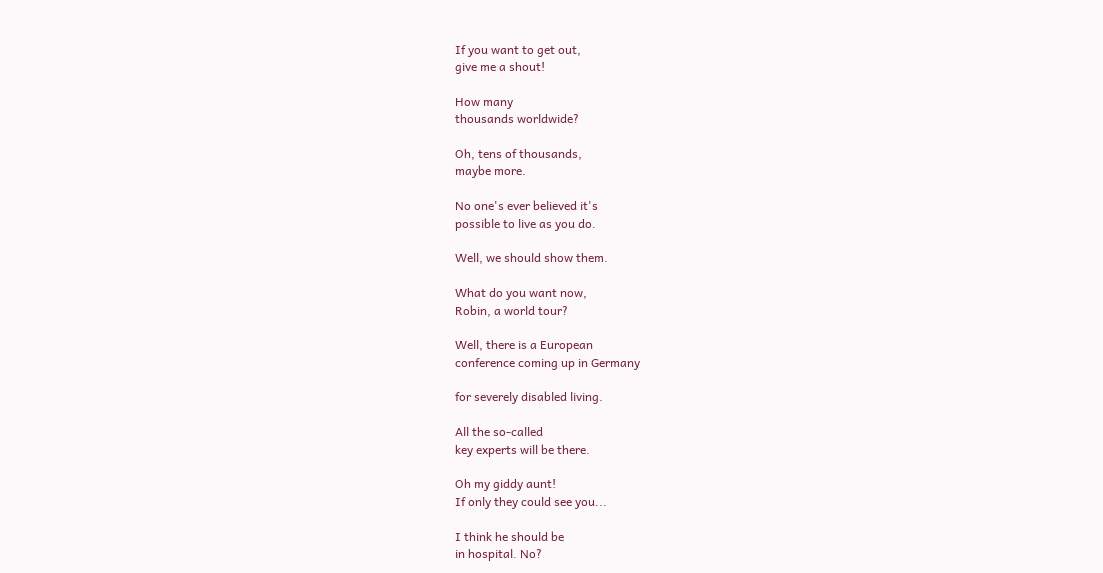If you want to get out,
give me a shout!

How many
thousands worldwide?

Oh, tens of thousands,
maybe more.

No one's ever believed it's
possible to live as you do.

Well, we should show them.

What do you want now,
Robin, a world tour?

Well, there is a European
conference coming up in Germany

for severely disabled living.

All the so-called
key experts will be there.

Oh my giddy aunt!
If only they could see you...

I think he should be
in hospital. No?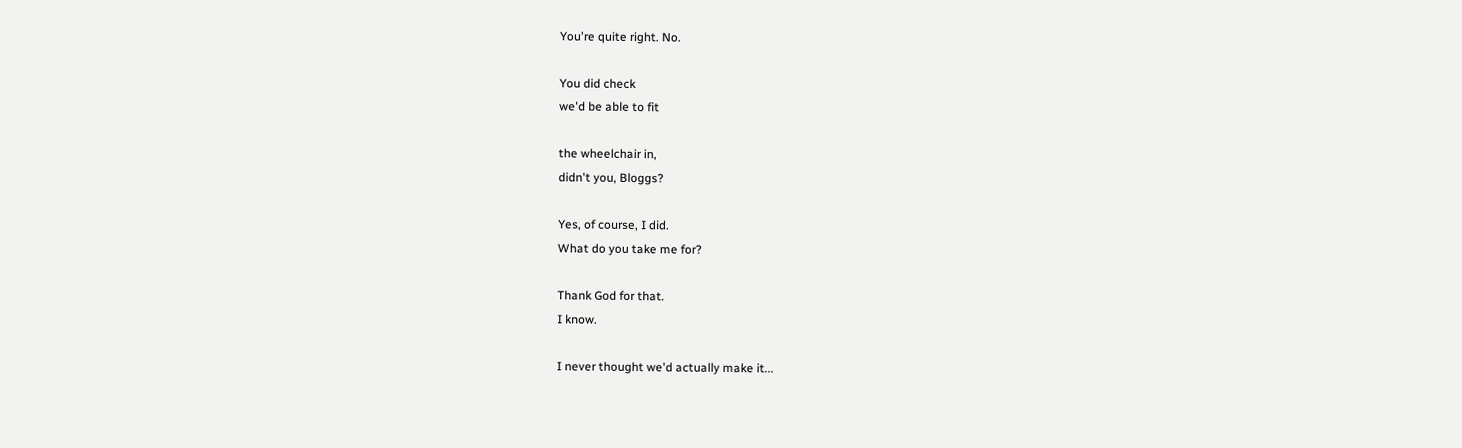You're quite right. No.

You did check
we'd be able to fit

the wheelchair in,
didn't you, Bloggs?

Yes, of course, I did.
What do you take me for?

Thank God for that.
I know.

I never thought we'd actually make it...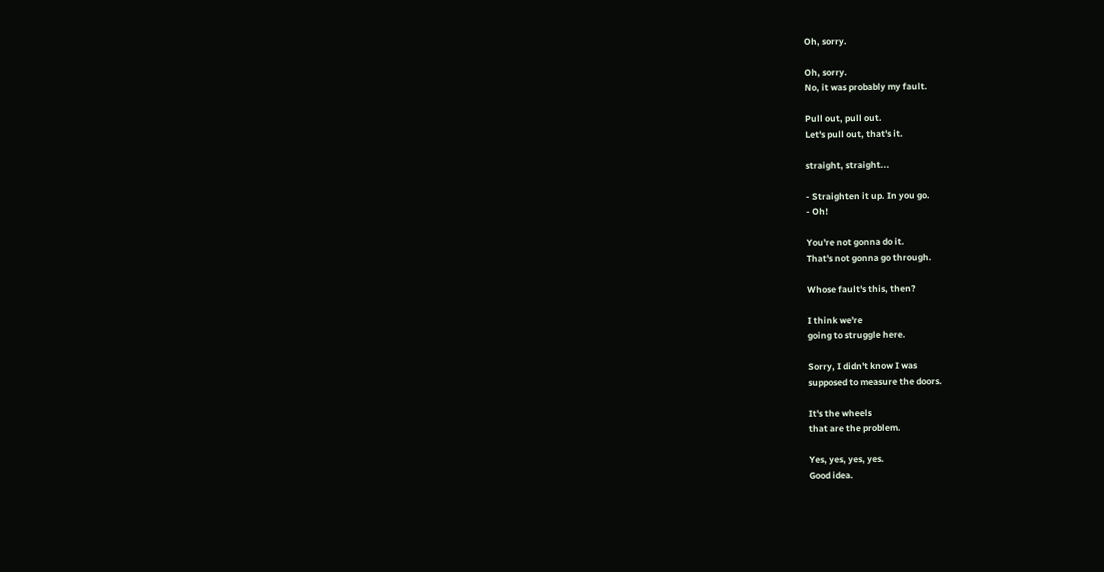Oh, sorry.

Oh, sorry.
No, it was probably my fault.

Pull out, pull out.
Let's pull out, that's it.

straight, straight...

- Straighten it up. In you go.
- Oh!

You're not gonna do it.
That's not gonna go through.

Whose fault's this, then?

I think we're
going to struggle here.

Sorry, I didn't know I was
supposed to measure the doors.

It's the wheels
that are the problem.

Yes, yes, yes, yes.
Good idea.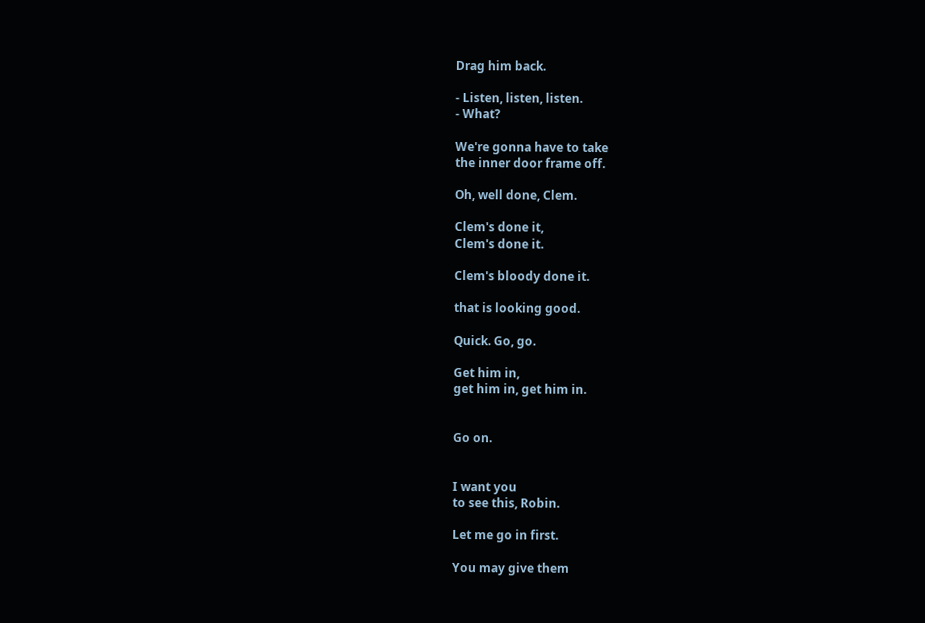Drag him back.

- Listen, listen, listen.
- What?

We're gonna have to take
the inner door frame off.

Oh, well done, Clem.

Clem's done it,
Clem's done it.

Clem's bloody done it.

that is looking good.

Quick. Go, go.

Get him in,
get him in, get him in.


Go on.


I want you
to see this, Robin.

Let me go in first.

You may give them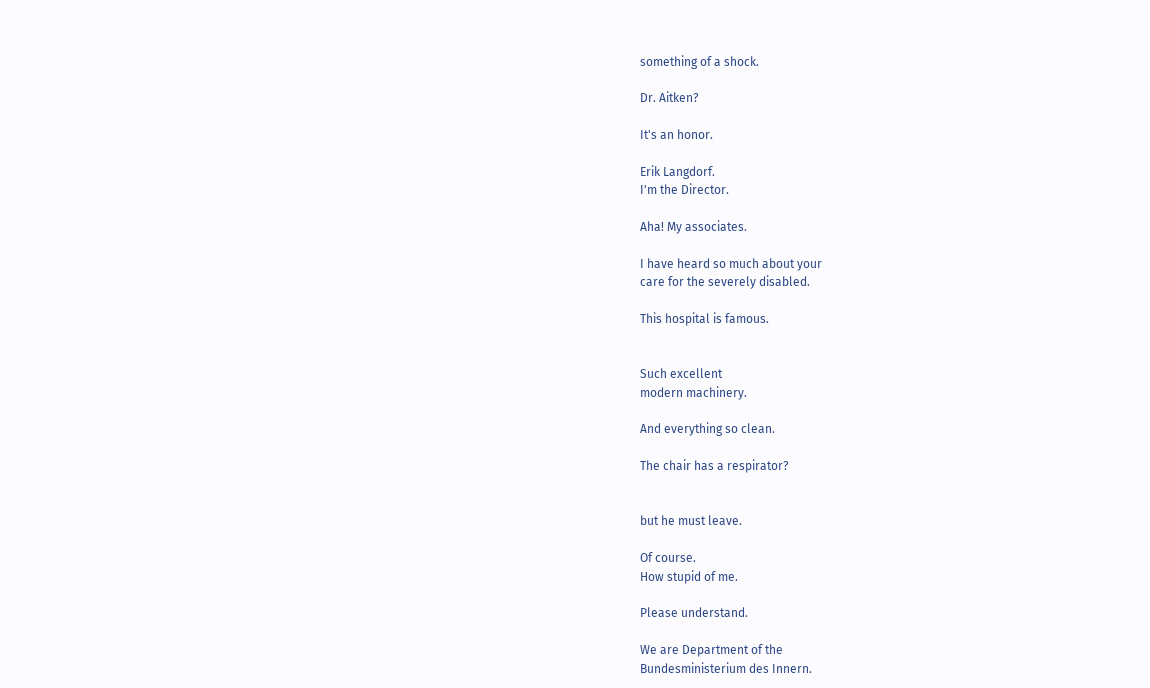something of a shock.

Dr. Aitken?

It's an honor.

Erik Langdorf.
I'm the Director.

Aha! My associates.

I have heard so much about your
care for the severely disabled.

This hospital is famous.


Such excellent
modern machinery.

And everything so clean.

The chair has a respirator?


but he must leave.

Of course.
How stupid of me.

Please understand.

We are Department of the
Bundesministerium des Innern.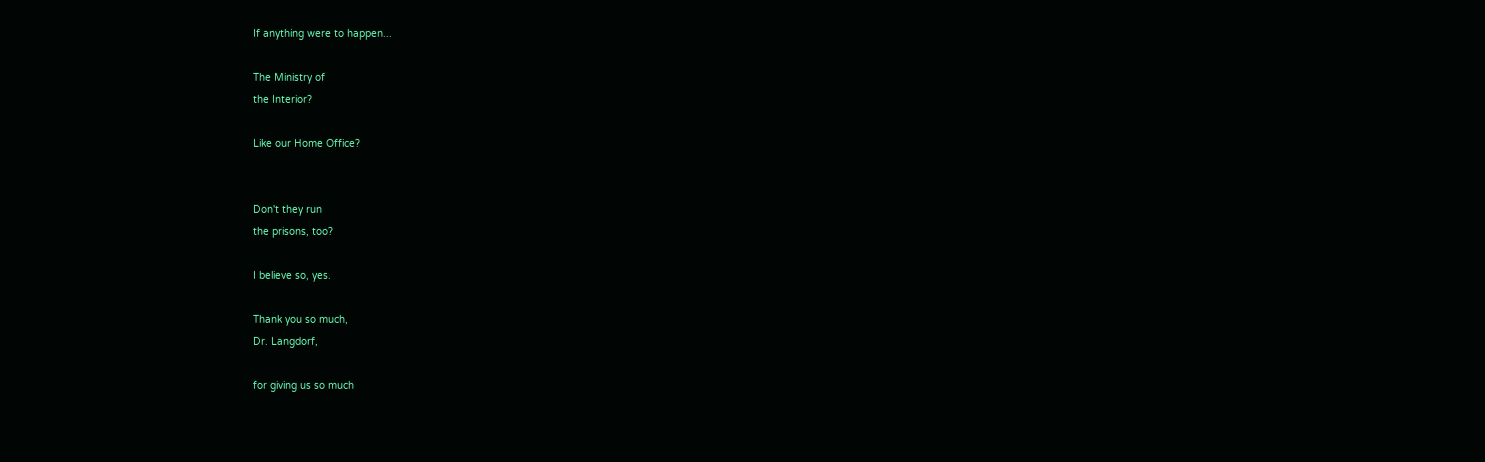If anything were to happen...

The Ministry of
the Interior?

Like our Home Office?


Don't they run
the prisons, too?

I believe so, yes.

Thank you so much,
Dr. Langdorf,

for giving us so much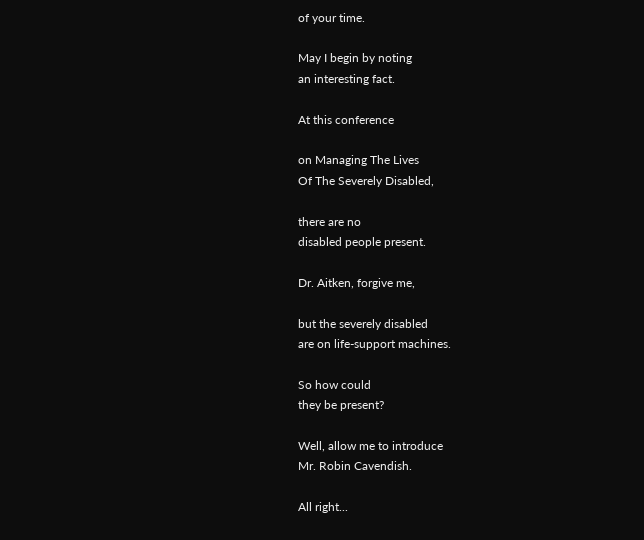of your time.

May I begin by noting
an interesting fact.

At this conference

on Managing The Lives
Of The Severely Disabled,

there are no
disabled people present.

Dr. Aitken, forgive me,

but the severely disabled
are on life-support machines.

So how could
they be present?

Well, allow me to introduce
Mr. Robin Cavendish.

All right...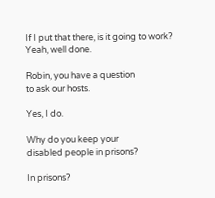If I put that there, is it going to work?
Yeah, well done.

Robin, you have a question
to ask our hosts.

Yes, I do.

Why do you keep your
disabled people in prisons?

In prisons?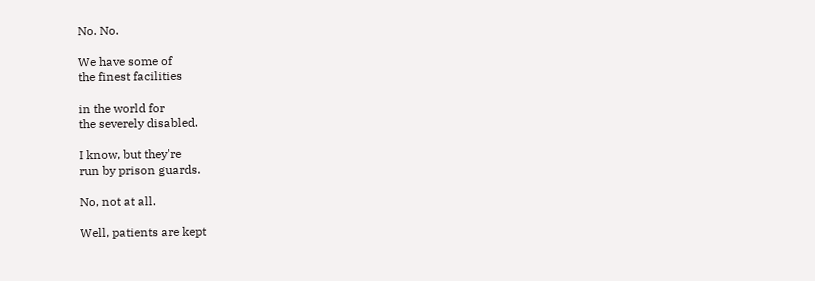No. No.

We have some of
the finest facilities

in the world for
the severely disabled.

I know, but they're
run by prison guards.

No, not at all.

Well, patients are kept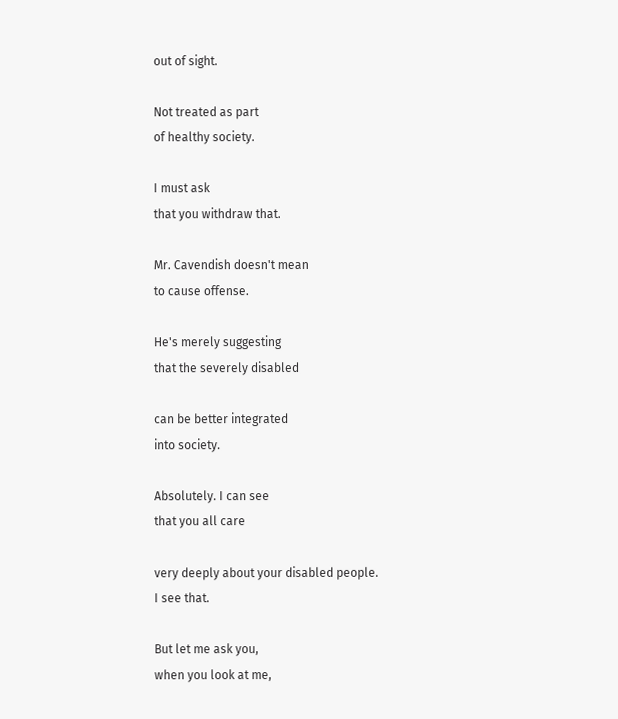out of sight.

Not treated as part
of healthy society.

I must ask
that you withdraw that.

Mr. Cavendish doesn't mean
to cause offense.

He's merely suggesting
that the severely disabled

can be better integrated
into society.

Absolutely. I can see
that you all care

very deeply about your disabled people.
I see that.

But let me ask you,
when you look at me,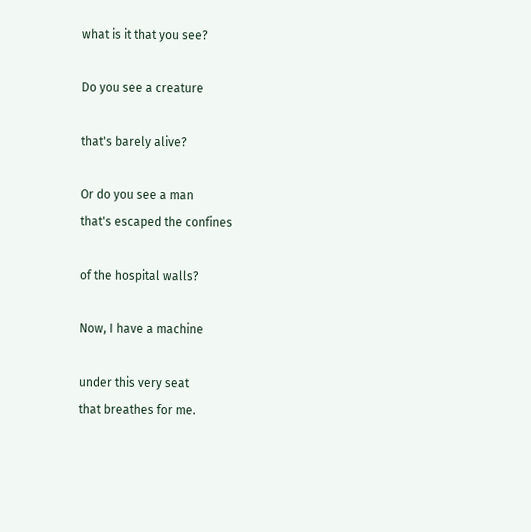what is it that you see?

Do you see a creature

that's barely alive?

Or do you see a man
that's escaped the confines

of the hospital walls?

Now, I have a machine

under this very seat
that breathes for me.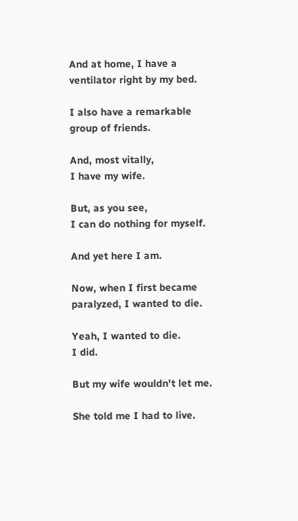And at home, I have a
ventilator right by my bed.

I also have a remarkable
group of friends.

And, most vitally,
I have my wife.

But, as you see,
I can do nothing for myself.

And yet here I am.

Now, when I first became
paralyzed, I wanted to die.

Yeah, I wanted to die.
I did.

But my wife wouldn't let me.

She told me I had to live.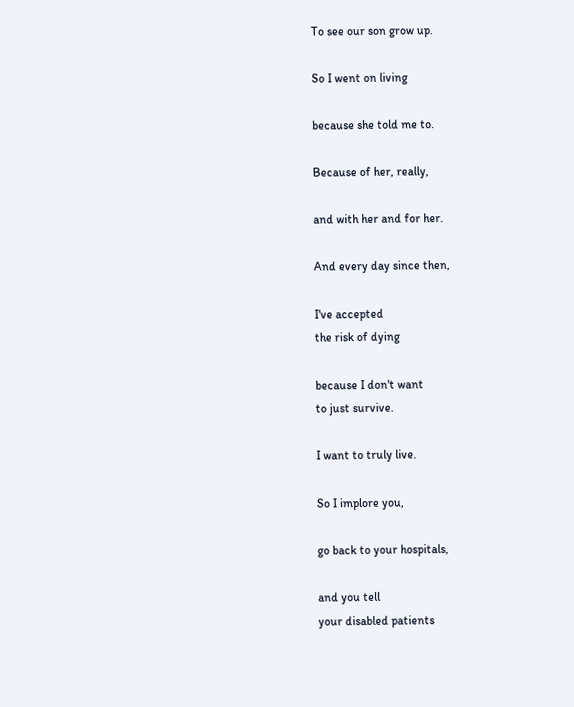To see our son grow up.

So I went on living

because she told me to.

Because of her, really,

and with her and for her.

And every day since then,

I've accepted
the risk of dying

because I don't want
to just survive.

I want to truly live.

So I implore you,

go back to your hospitals,

and you tell
your disabled patients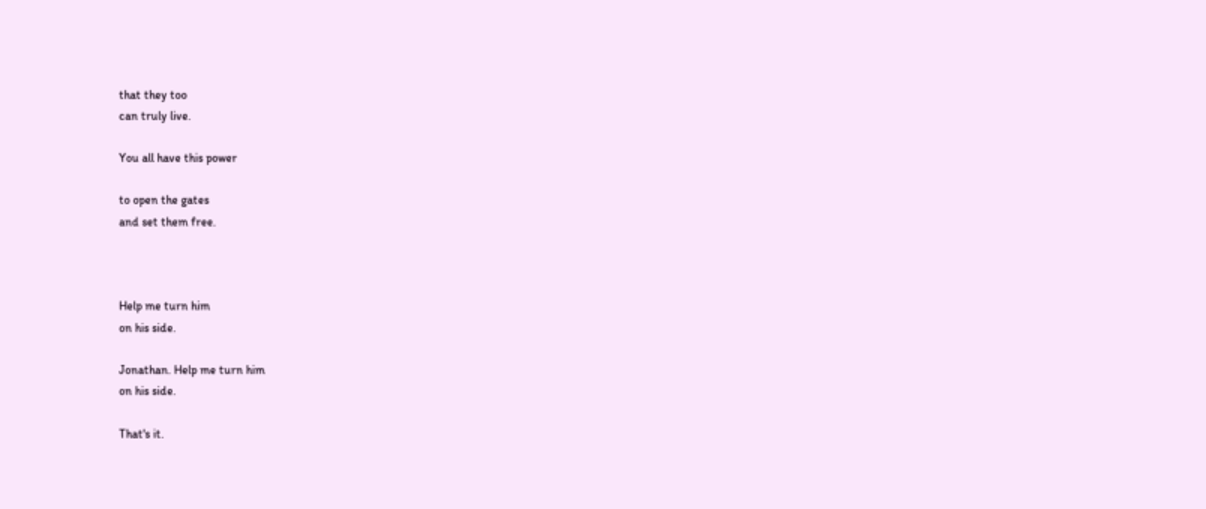that they too
can truly live.

You all have this power

to open the gates
and set them free.



Help me turn him
on his side.

Jonathan. Help me turn him
on his side.

That's it.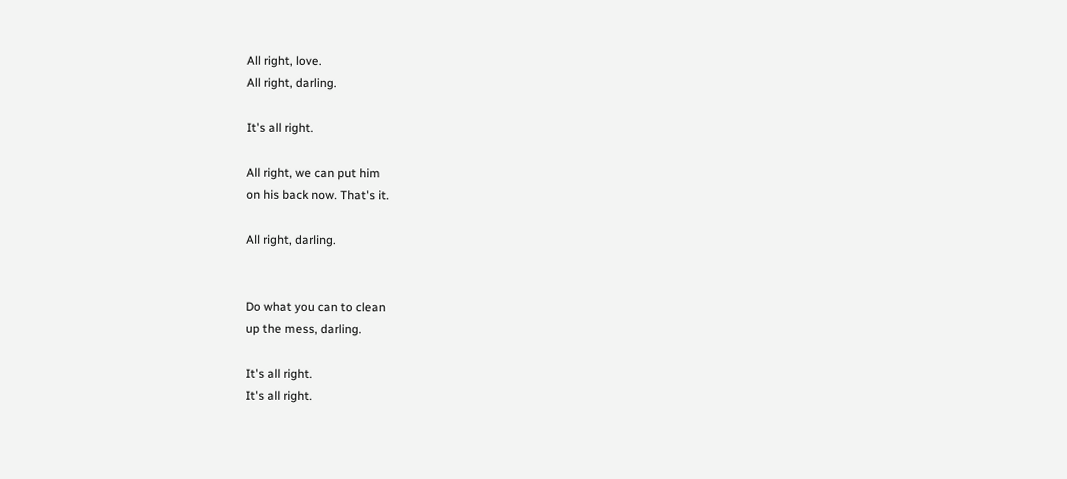All right, love.
All right, darling.

It's all right.

All right, we can put him
on his back now. That's it.

All right, darling.


Do what you can to clean
up the mess, darling.

It's all right.
It's all right.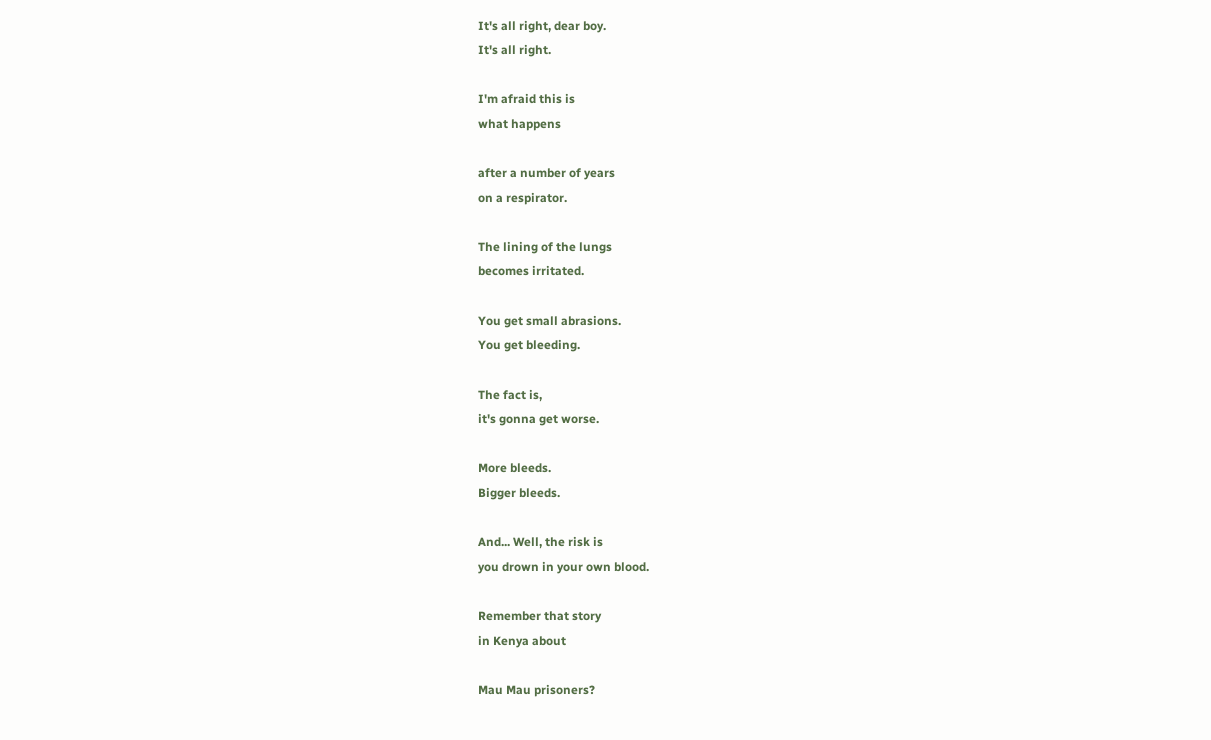It's all right, dear boy.
It's all right.

I'm afraid this is
what happens

after a number of years
on a respirator.

The lining of the lungs
becomes irritated.

You get small abrasions.
You get bleeding.

The fact is,
it's gonna get worse.

More bleeds.
Bigger bleeds.

And... Well, the risk is
you drown in your own blood.

Remember that story
in Kenya about

Mau Mau prisoners?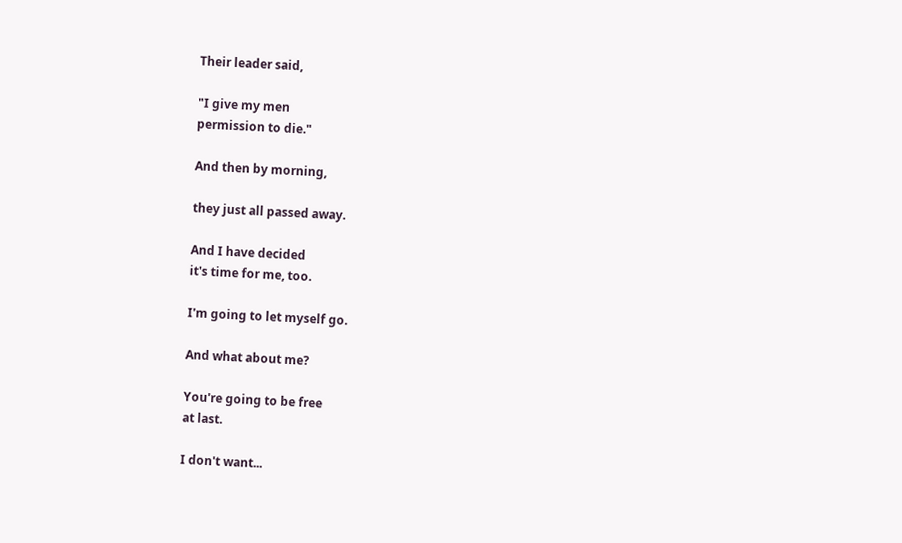Their leader said,

"I give my men
permission to die."

And then by morning,

they just all passed away.

And I have decided
it's time for me, too.

I'm going to let myself go.

And what about me?

You're going to be free
at last.

I don't want...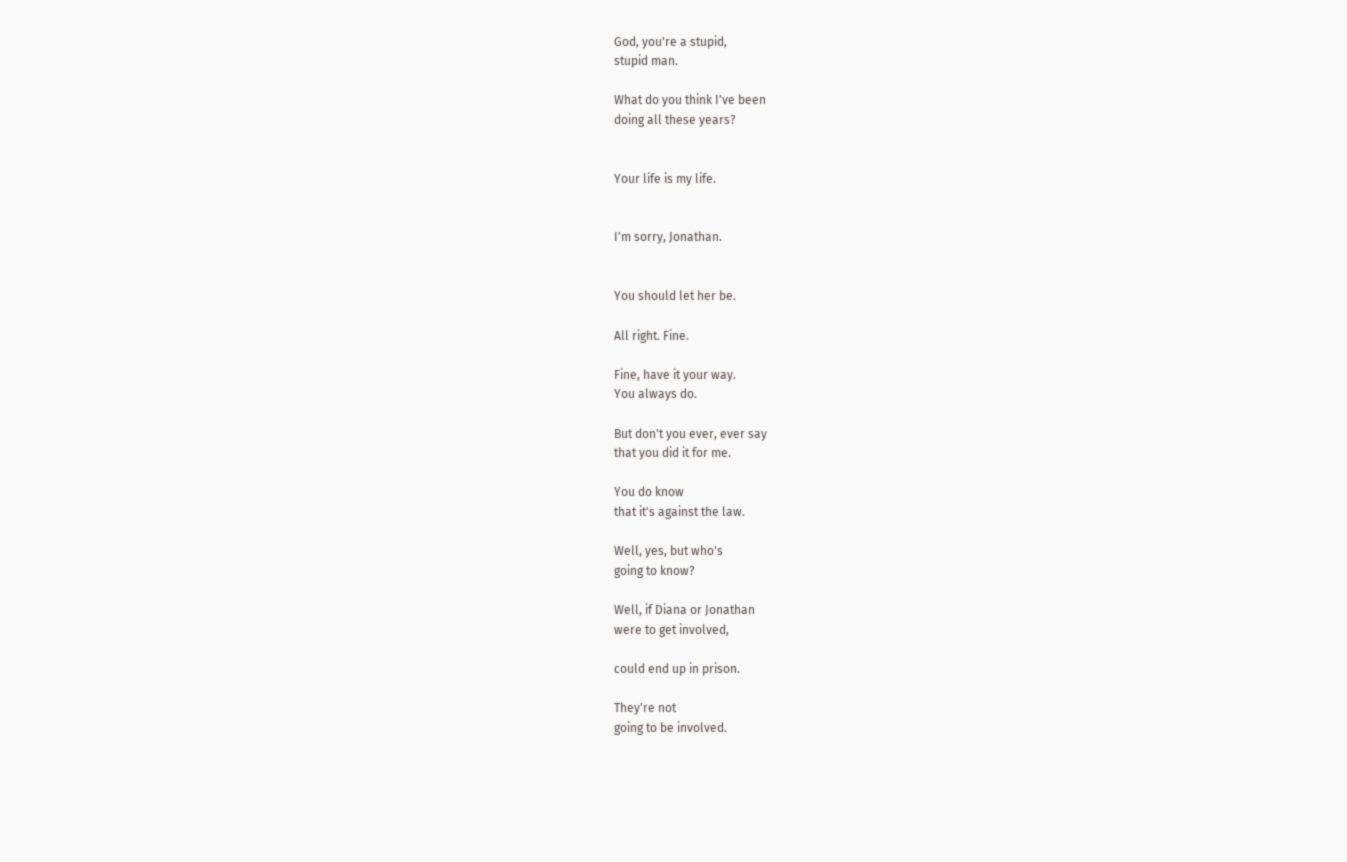God, you're a stupid,
stupid man.

What do you think I've been
doing all these years?


Your life is my life.


I'm sorry, Jonathan.


You should let her be.

All right. Fine.

Fine, have it your way.
You always do.

But don't you ever, ever say
that you did it for me.

You do know
that it's against the law.

Well, yes, but who's
going to know?

Well, if Diana or Jonathan
were to get involved,

could end up in prison.

They're not
going to be involved.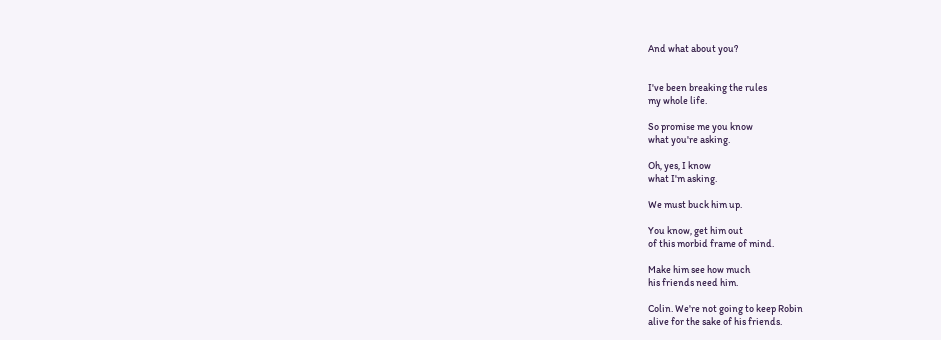And what about you?


I've been breaking the rules
my whole life.

So promise me you know
what you're asking.

Oh, yes, I know
what I'm asking.

We must buck him up.

You know, get him out
of this morbid frame of mind.

Make him see how much
his friends need him.

Colin. We're not going to keep Robin
alive for the sake of his friends.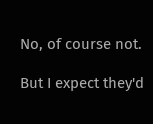No, of course not.

But I expect they'd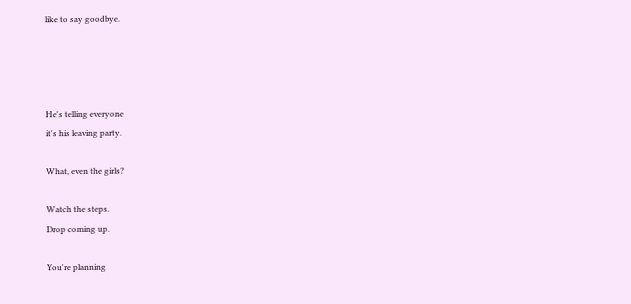like to say goodbye.




He's telling everyone
it's his leaving party.

What, even the girls?

Watch the steps.
Drop coming up.

You're planning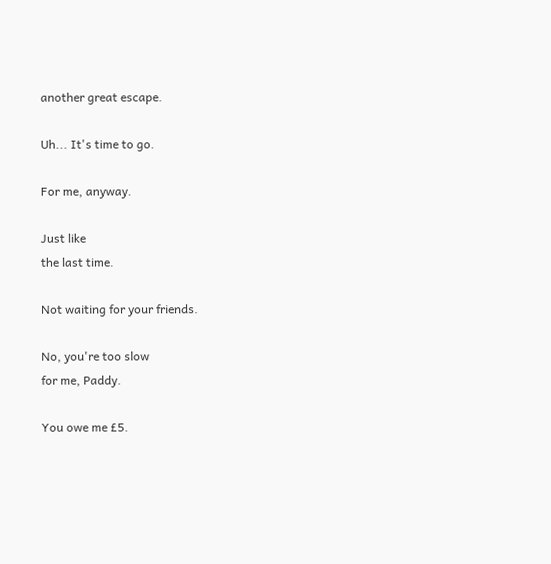another great escape.

Uh... It's time to go.

For me, anyway.

Just like
the last time.

Not waiting for your friends.

No, you're too slow
for me, Paddy.

You owe me £5.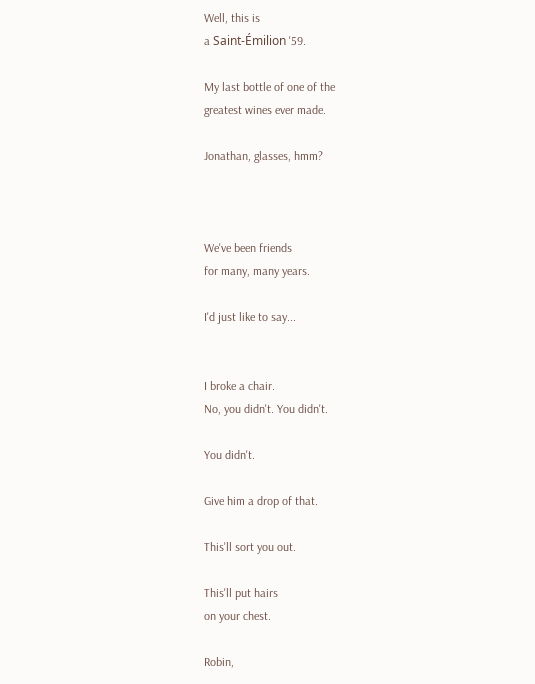Well, this is
a Saint-Émilion '59.

My last bottle of one of the
greatest wines ever made.

Jonathan, glasses, hmm?



We've been friends
for many, many years.

I'd just like to say...


I broke a chair.
No, you didn't. You didn't.

You didn't.

Give him a drop of that.

This'll sort you out.

This'll put hairs
on your chest.

Robin,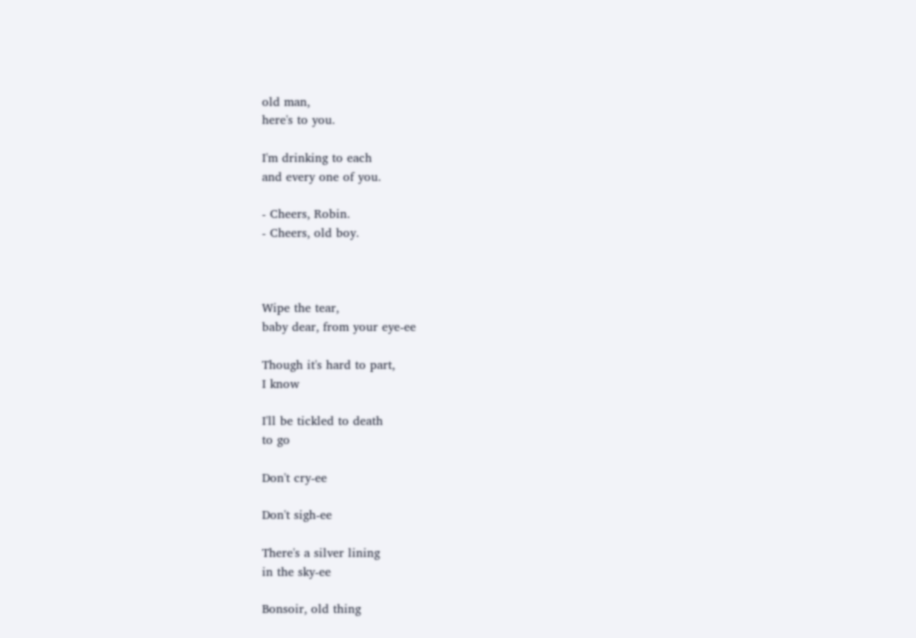old man,
here's to you.

I'm drinking to each
and every one of you.

- Cheers, Robin.
- Cheers, old boy.



Wipe the tear,
baby dear, from your eye-ee

Though it's hard to part,
I know

I'll be tickled to death
to go

Don't cry-ee

Don't sigh-ee

There's a silver lining
in the sky-ee

Bonsoir, old thing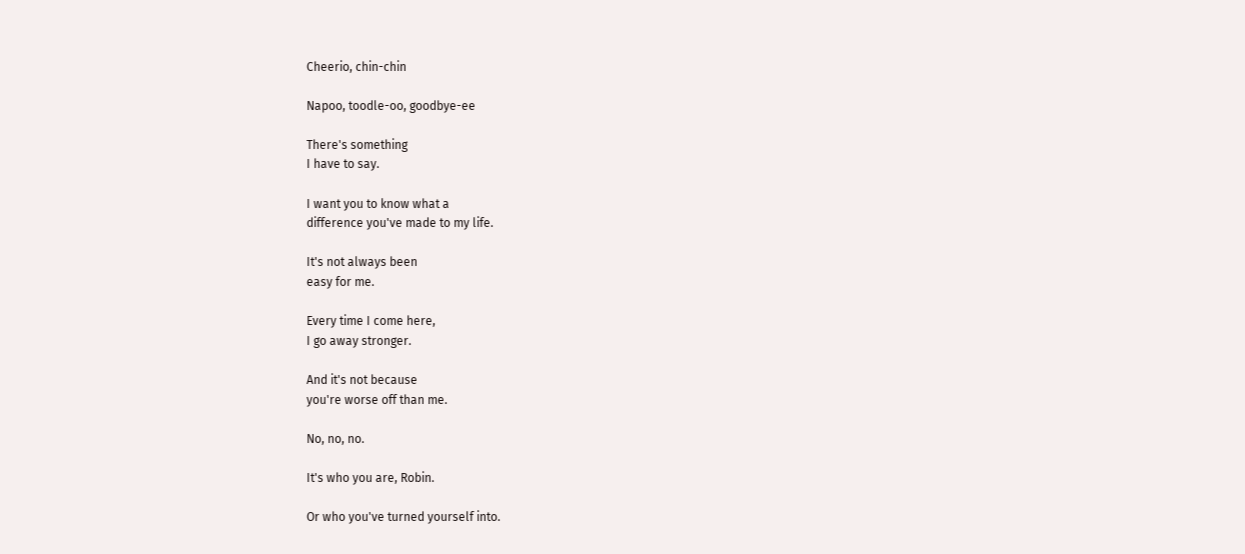Cheerio, chin-chin

Napoo, toodle-oo, goodbye-ee

There's something
I have to say.

I want you to know what a
difference you've made to my life.

It's not always been
easy for me.

Every time I come here,
I go away stronger.

And it's not because
you're worse off than me.

No, no, no.

It's who you are, Robin.

Or who you've turned yourself into.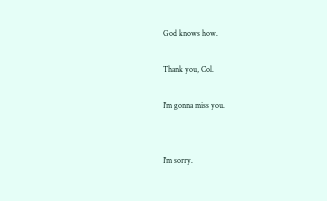God knows how.

Thank you, Col.

I'm gonna miss you.


I'm sorry.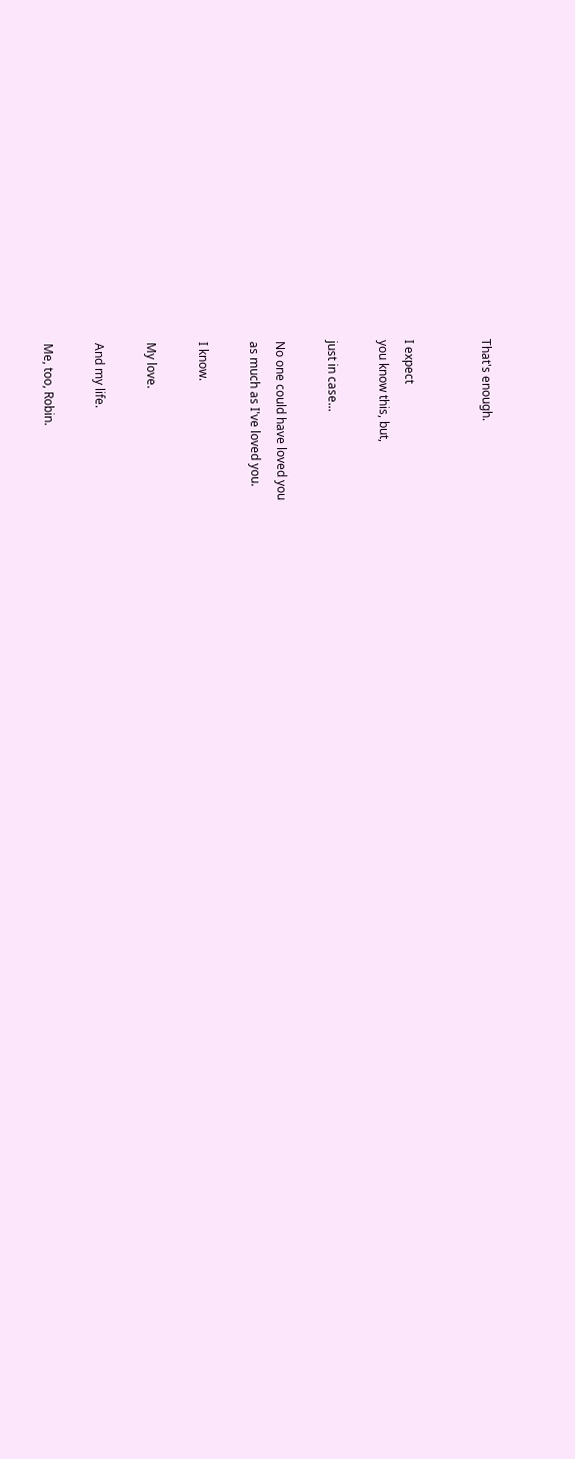That's enough.


I expect
you know this, but,

just in case...

No one could have loved you
as much as I've loved you.

I know.

My love.

And my life.

Me, too, Robin.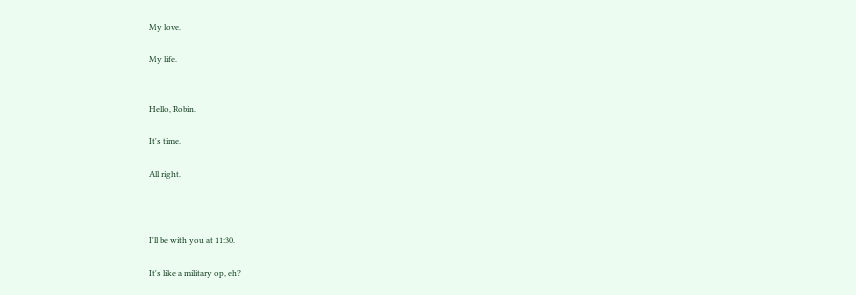My love.

My life.


Hello, Robin.

It's time.

All right.



I'll be with you at 11:30.

It's like a military op, eh?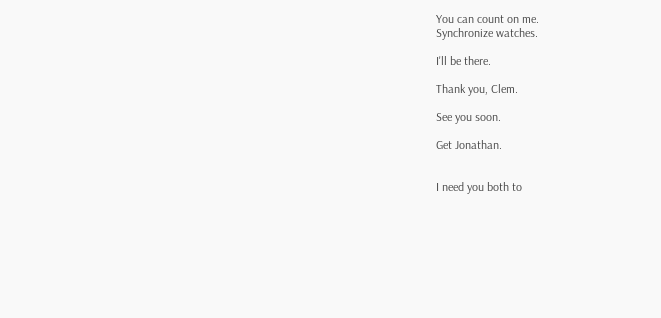You can count on me.
Synchronize watches.

I'll be there.

Thank you, Clem.

See you soon.

Get Jonathan.


I need you both to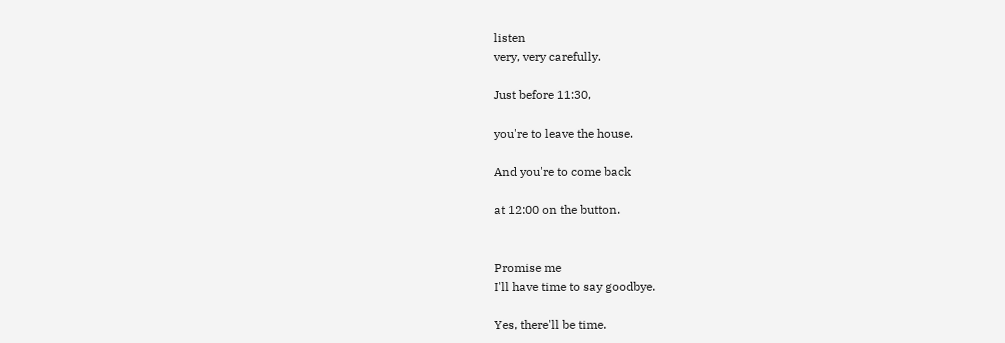listen
very, very carefully.

Just before 11:30,

you're to leave the house.

And you're to come back

at 12:00 on the button.


Promise me
I'll have time to say goodbye.

Yes, there'll be time.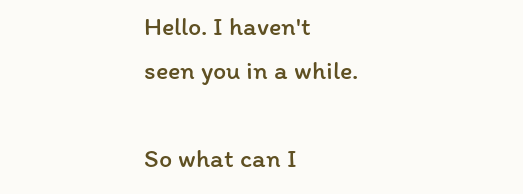Hello. I haven't
seen you in a while.

So what can I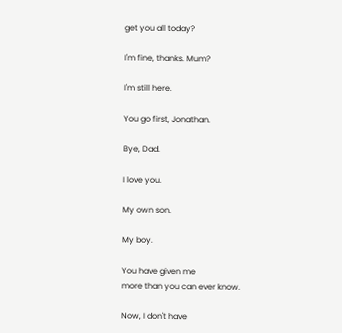get you all today?

I'm fine, thanks. Mum?

I'm still here.

You go first, Jonathan.

Bye, Dad.

I love you.

My own son.

My boy.

You have given me
more than you can ever know.

Now, I don't have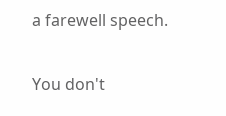a farewell speech.

You don't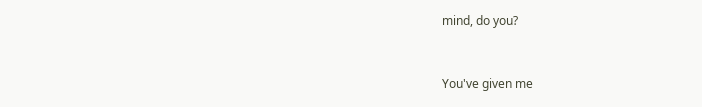mind, do you?


You've given me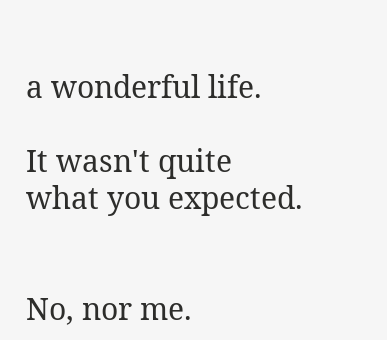a wonderful life.

It wasn't quite
what you expected.


No, nor me.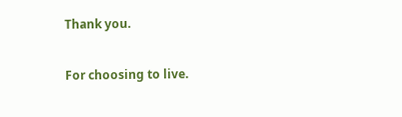Thank you.

For choosing to live.